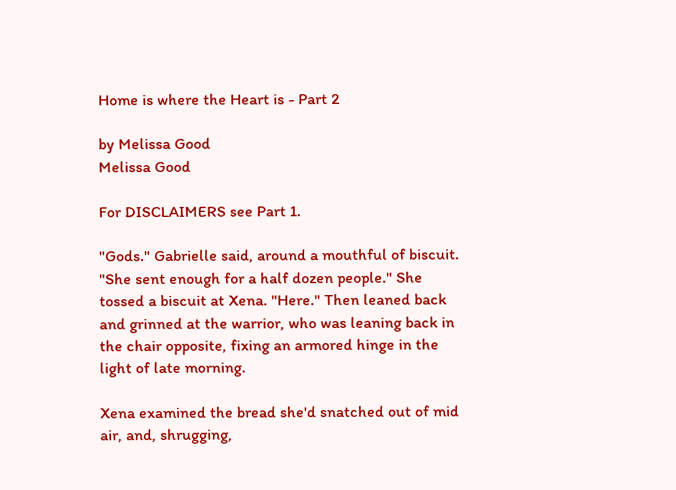Home is where the Heart is - Part 2

by Melissa Good
Melissa Good

For DISCLAIMERS see Part 1.

"Gods." Gabrielle said, around a mouthful of biscuit. "She sent enough for a half dozen people." She tossed a biscuit at Xena. "Here." Then leaned back and grinned at the warrior, who was leaning back in the chair opposite, fixing an armored hinge in the light of late morning.

Xena examined the bread she'd snatched out of mid air, and, shrugging,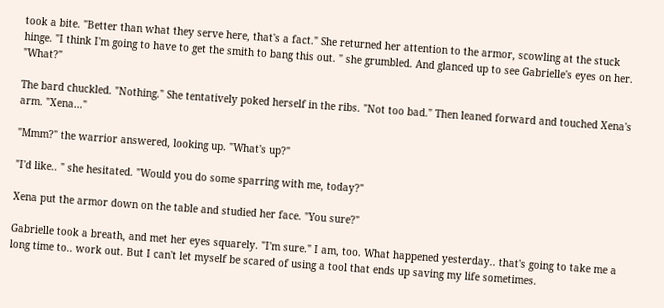took a bite. "Better than what they serve here, that's a fact." She returned her attention to the armor, scowling at the stuck hinge. "I think I'm going to have to get the smith to bang this out. " she grumbled. And glanced up to see Gabrielle's eyes on her. "What?"

The bard chuckled. "Nothing." She tentatively poked herself in the ribs. "Not too bad." Then leaned forward and touched Xena's arm. "Xena…"

"Mmm?" the warrior answered, looking up. "What's up?"

"I'd like.. " she hesitated. "Would you do some sparring with me, today?"

Xena put the armor down on the table and studied her face. "You sure?"

Gabrielle took a breath, and met her eyes squarely. "I'm sure." I am, too. What happened yesterday.. that's going to take me a long time to.. work out. But I can't let myself be scared of using a tool that ends up saving my life sometimes.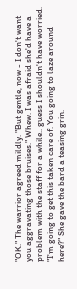"OK." The warrior agreed mildly. "But gentle, now - I don't want you aggravating those bruises." Whew. I was afraid she'd have a problem with the staff for a while.. guess I shouldn't have worried. "I'm going to get this taken care of. You going to laze around here?" She gave the bard a teasing grin.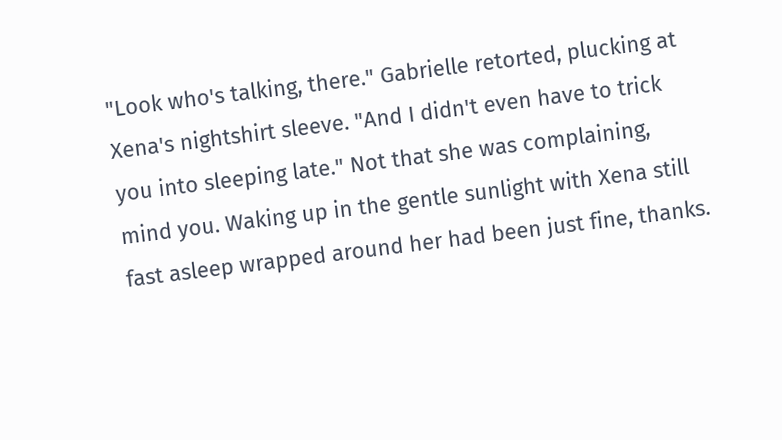"Look who's talking, there." Gabrielle retorted, plucking at Xena's nightshirt sleeve. "And I didn't even have to trick you into sleeping late." Not that she was complaining, mind you. Waking up in the gentle sunlight with Xena still fast asleep wrapped around her had been just fine, thanks.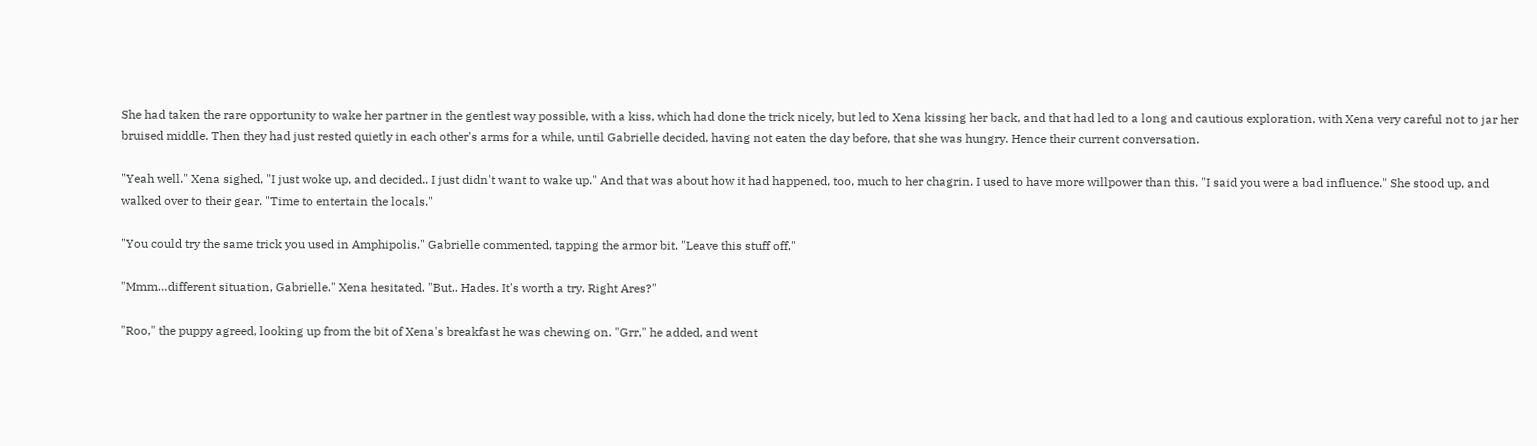She had taken the rare opportunity to wake her partner in the gentlest way possible, with a kiss, which had done the trick nicely, but led to Xena kissing her back, and that had led to a long and cautious exploration, with Xena very careful not to jar her bruised middle. Then they had just rested quietly in each other's arms for a while, until Gabrielle decided, having not eaten the day before, that she was hungry. Hence their current conversation.

"Yeah well." Xena sighed, "I just woke up, and decided.. I just didn't want to wake up." And that was about how it had happened, too, much to her chagrin. I used to have more willpower than this. "I said you were a bad influence." She stood up, and walked over to their gear. "Time to entertain the locals."

"You could try the same trick you used in Amphipolis." Gabrielle commented, tapping the armor bit. "Leave this stuff off."

"Mmm…different situation, Gabrielle." Xena hesitated. "But.. Hades. It's worth a try. Right Ares?"

"Roo," the puppy agreed, looking up from the bit of Xena's breakfast he was chewing on. "Grr," he added, and went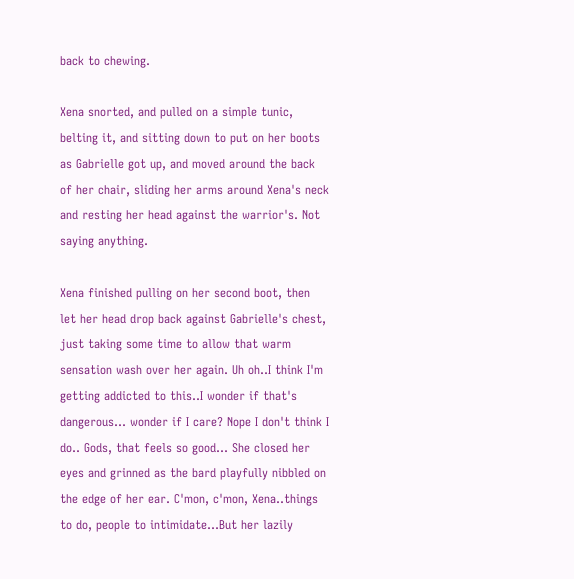back to chewing.

Xena snorted, and pulled on a simple tunic, belting it, and sitting down to put on her boots as Gabrielle got up, and moved around the back of her chair, sliding her arms around Xena's neck and resting her head against the warrior's. Not saying anything.

Xena finished pulling on her second boot, then let her head drop back against Gabrielle's chest, just taking some time to allow that warm sensation wash over her again. Uh oh..I think I'm getting addicted to this..I wonder if that's dangerous… wonder if I care? Nope I don't think I do.. Gods, that feels so good… She closed her eyes and grinned as the bard playfully nibbled on the edge of her ear. C'mon, c'mon, Xena..things to do, people to intimidate…But her lazily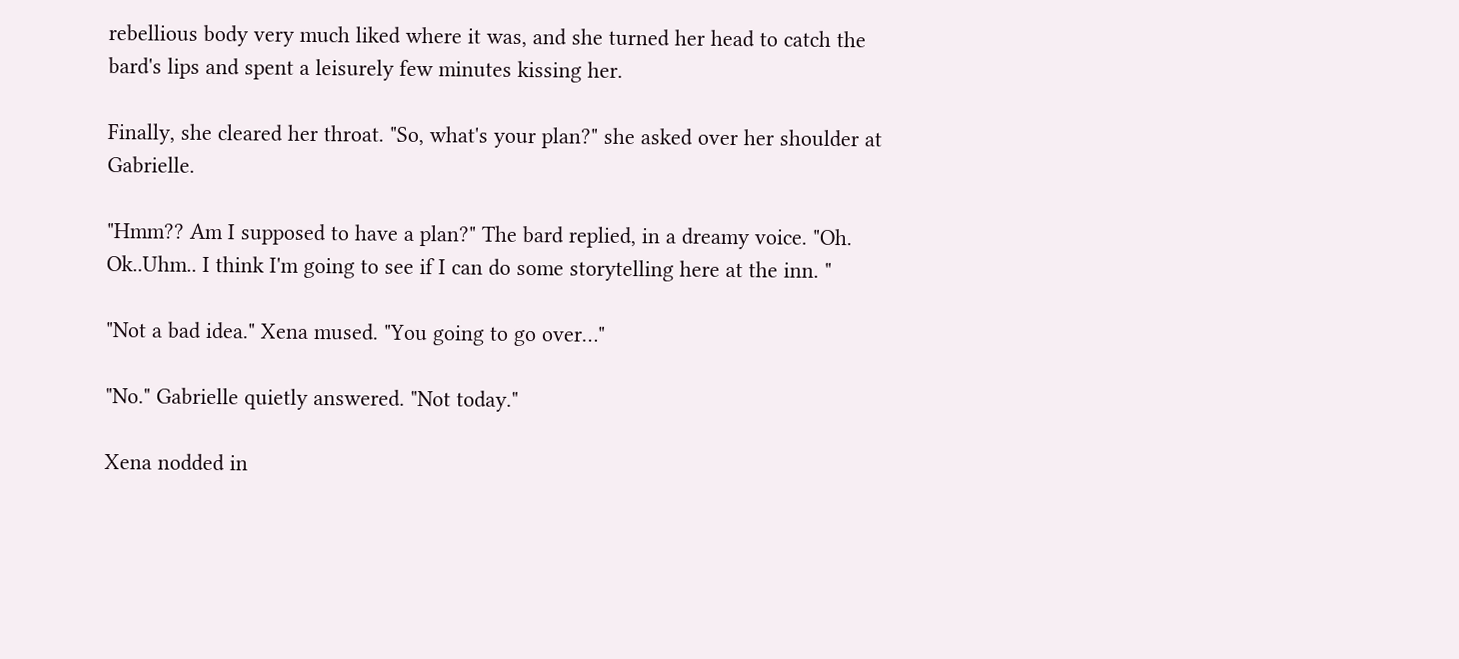rebellious body very much liked where it was, and she turned her head to catch the bard's lips and spent a leisurely few minutes kissing her.

Finally, she cleared her throat. "So, what's your plan?" she asked over her shoulder at Gabrielle.

"Hmm?? Am I supposed to have a plan?" The bard replied, in a dreamy voice. "Oh. Ok..Uhm.. I think I'm going to see if I can do some storytelling here at the inn. "

"Not a bad idea." Xena mused. "You going to go over…"

"No." Gabrielle quietly answered. "Not today."

Xena nodded in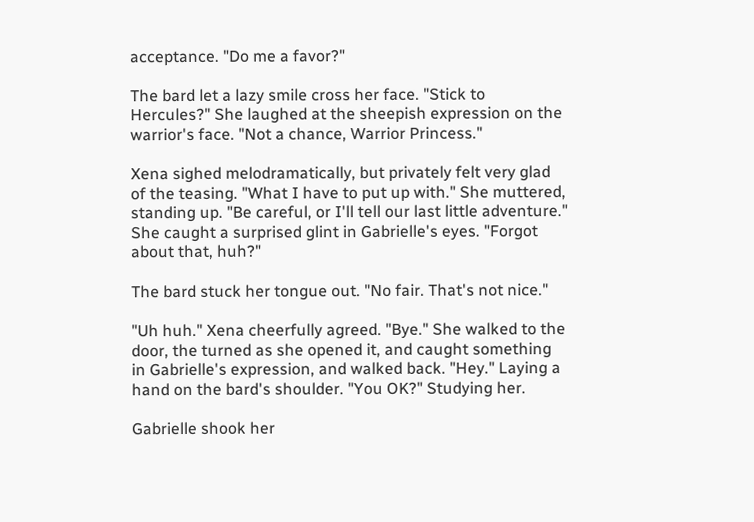acceptance. "Do me a favor?"

The bard let a lazy smile cross her face. "Stick to Hercules?" She laughed at the sheepish expression on the warrior's face. "Not a chance, Warrior Princess."

Xena sighed melodramatically, but privately felt very glad of the teasing. "What I have to put up with." She muttered, standing up. "Be careful, or I'll tell our last little adventure." She caught a surprised glint in Gabrielle's eyes. "Forgot about that, huh?"

The bard stuck her tongue out. "No fair. That's not nice."

"Uh huh." Xena cheerfully agreed. "Bye." She walked to the door, the turned as she opened it, and caught something in Gabrielle's expression, and walked back. "Hey." Laying a hand on the bard's shoulder. "You OK?" Studying her.

Gabrielle shook her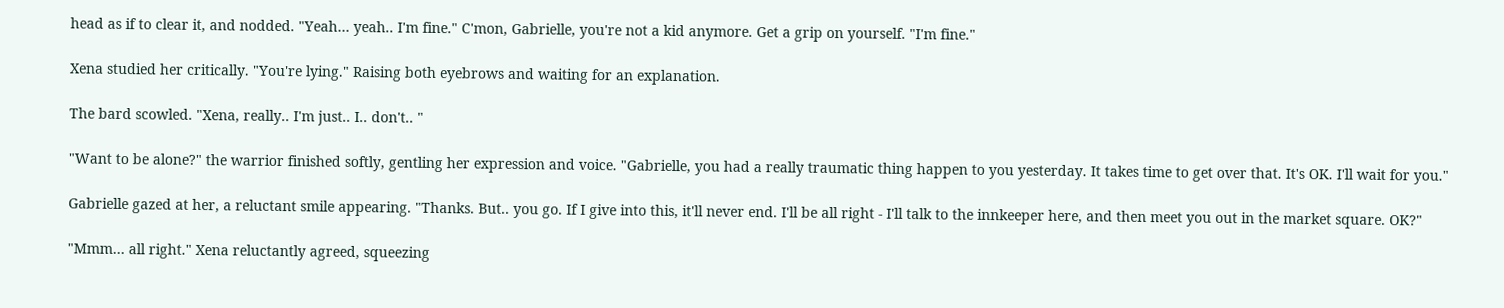head as if to clear it, and nodded. "Yeah… yeah.. I'm fine." C'mon, Gabrielle, you're not a kid anymore. Get a grip on yourself. "I'm fine."

Xena studied her critically. "You're lying." Raising both eyebrows and waiting for an explanation.

The bard scowled. "Xena, really.. I'm just.. I.. don't.. "

"Want to be alone?" the warrior finished softly, gentling her expression and voice. "Gabrielle, you had a really traumatic thing happen to you yesterday. It takes time to get over that. It's OK. I'll wait for you."

Gabrielle gazed at her, a reluctant smile appearing. "Thanks. But.. you go. If I give into this, it'll never end. I'll be all right - I'll talk to the innkeeper here, and then meet you out in the market square. OK?"

"Mmm… all right." Xena reluctantly agreed, squeezing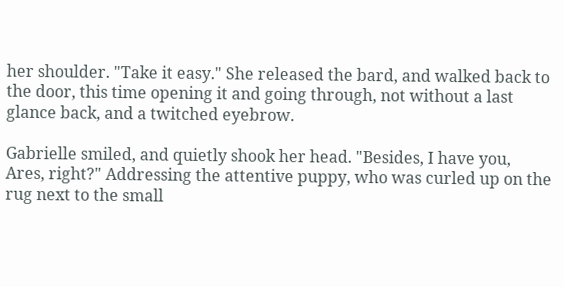her shoulder. "Take it easy." She released the bard, and walked back to the door, this time opening it and going through, not without a last glance back, and a twitched eyebrow.

Gabrielle smiled, and quietly shook her head. "Besides, I have you, Ares, right?" Addressing the attentive puppy, who was curled up on the rug next to the small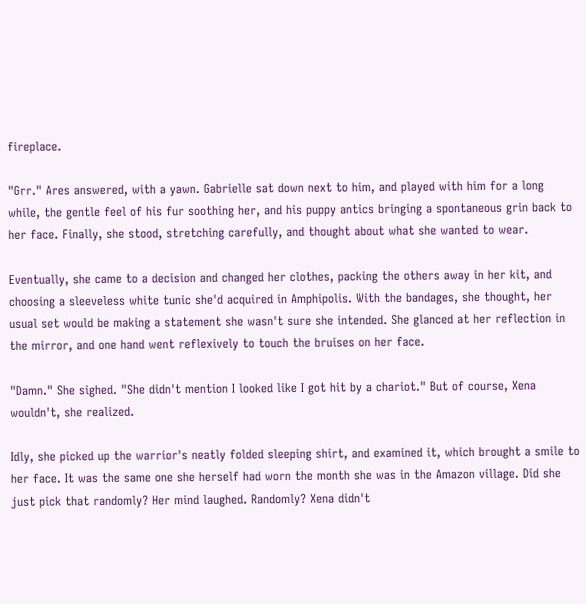fireplace.

"Grr." Ares answered, with a yawn. Gabrielle sat down next to him, and played with him for a long while, the gentle feel of his fur soothing her, and his puppy antics bringing a spontaneous grin back to her face. Finally, she stood, stretching carefully, and thought about what she wanted to wear.

Eventually, she came to a decision and changed her clothes, packing the others away in her kit, and choosing a sleeveless white tunic she'd acquired in Amphipolis. With the bandages, she thought, her usual set would be making a statement she wasn't sure she intended. She glanced at her reflection in the mirror, and one hand went reflexively to touch the bruises on her face.

"Damn." She sighed. "She didn't mention I looked like I got hit by a chariot." But of course, Xena wouldn't, she realized.

Idly, she picked up the warrior's neatly folded sleeping shirt, and examined it, which brought a smile to her face. It was the same one she herself had worn the month she was in the Amazon village. Did she just pick that randomly? Her mind laughed. Randomly? Xena didn't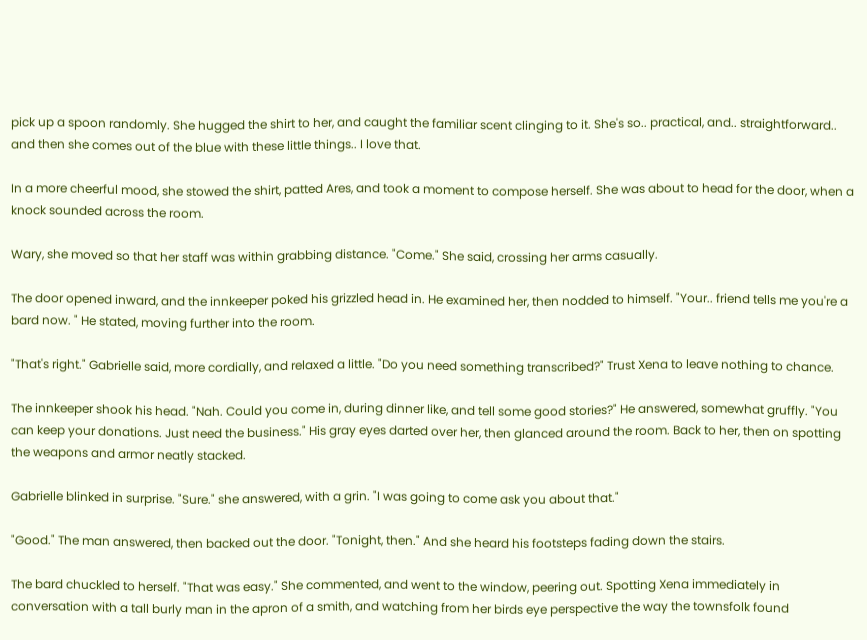pick up a spoon randomly. She hugged the shirt to her, and caught the familiar scent clinging to it. She's so.. practical, and.. straightforward.. and then she comes out of the blue with these little things.. I love that.

In a more cheerful mood, she stowed the shirt, patted Ares, and took a moment to compose herself. She was about to head for the door, when a knock sounded across the room.

Wary, she moved so that her staff was within grabbing distance. "Come." She said, crossing her arms casually.

The door opened inward, and the innkeeper poked his grizzled head in. He examined her, then nodded to himself. "Your.. friend tells me you're a bard now. " He stated, moving further into the room.

"That's right." Gabrielle said, more cordially, and relaxed a little. "Do you need something transcribed?" Trust Xena to leave nothing to chance.

The innkeeper shook his head. "Nah. Could you come in, during dinner like, and tell some good stories?" He answered, somewhat gruffly. "You can keep your donations. Just need the business." His gray eyes darted over her, then glanced around the room. Back to her, then on spotting the weapons and armor neatly stacked.

Gabrielle blinked in surprise. "Sure." she answered, with a grin. "I was going to come ask you about that."

"Good." The man answered, then backed out the door. "Tonight, then." And she heard his footsteps fading down the stairs.

The bard chuckled to herself. "That was easy." She commented, and went to the window, peering out. Spotting Xena immediately in conversation with a tall burly man in the apron of a smith, and watching from her birds eye perspective the way the townsfolk found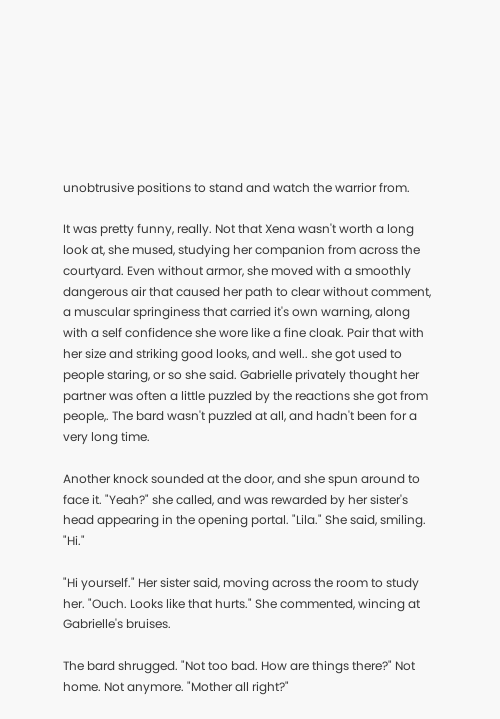unobtrusive positions to stand and watch the warrior from.

It was pretty funny, really. Not that Xena wasn't worth a long look at, she mused, studying her companion from across the courtyard. Even without armor, she moved with a smoothly dangerous air that caused her path to clear without comment, a muscular springiness that carried it's own warning, along with a self confidence she wore like a fine cloak. Pair that with her size and striking good looks, and well.. she got used to people staring, or so she said. Gabrielle privately thought her partner was often a little puzzled by the reactions she got from people,. The bard wasn't puzzled at all, and hadn't been for a very long time.

Another knock sounded at the door, and she spun around to face it. "Yeah?" she called, and was rewarded by her sister's head appearing in the opening portal. "Lila." She said, smiling. "Hi."

"Hi yourself." Her sister said, moving across the room to study her. "Ouch. Looks like that hurts." She commented, wincing at Gabrielle's bruises.

The bard shrugged. "Not too bad. How are things there?" Not home. Not anymore. "Mother all right?"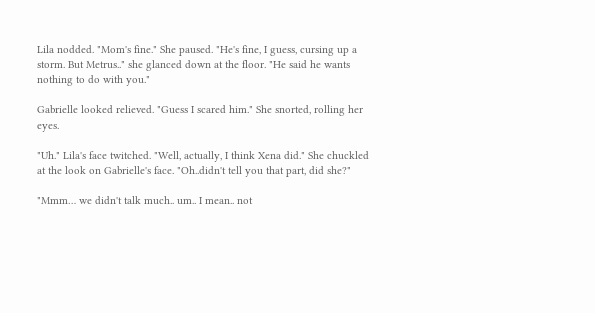Lila nodded. "Mom's fine." She paused. "He's fine, I guess, cursing up a storm. But Metrus.." she glanced down at the floor. "He said he wants nothing to do with you."

Gabrielle looked relieved. "Guess I scared him." She snorted, rolling her eyes.

"Uh." Lila's face twitched. "Well, actually, I think Xena did." She chuckled at the look on Gabrielle's face. "Oh..didn't tell you that part, did she?"

"Mmm… we didn't talk much.. um.. I mean.. not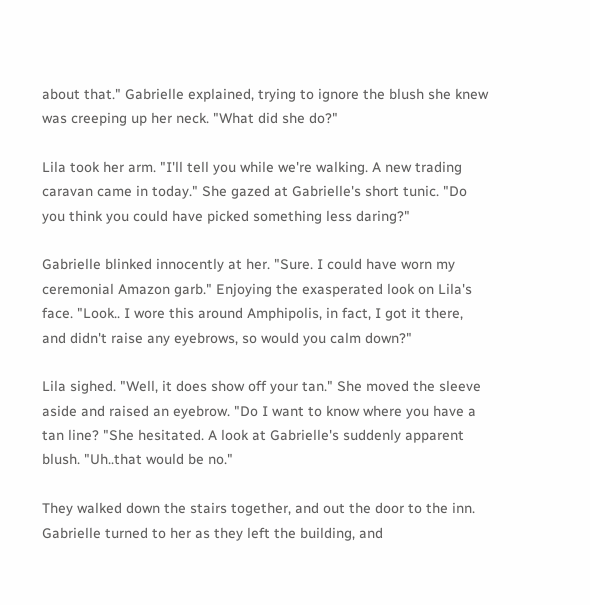about that." Gabrielle explained, trying to ignore the blush she knew was creeping up her neck. "What did she do?"

Lila took her arm. "I'll tell you while we're walking. A new trading caravan came in today." She gazed at Gabrielle's short tunic. "Do you think you could have picked something less daring?"

Gabrielle blinked innocently at her. "Sure. I could have worn my ceremonial Amazon garb." Enjoying the exasperated look on Lila's face. "Look.. I wore this around Amphipolis, in fact, I got it there, and didn't raise any eyebrows, so would you calm down?"

Lila sighed. "Well, it does show off your tan." She moved the sleeve aside and raised an eyebrow. "Do I want to know where you have a tan line? "She hesitated. A look at Gabrielle's suddenly apparent blush. "Uh..that would be no."

They walked down the stairs together, and out the door to the inn. Gabrielle turned to her as they left the building, and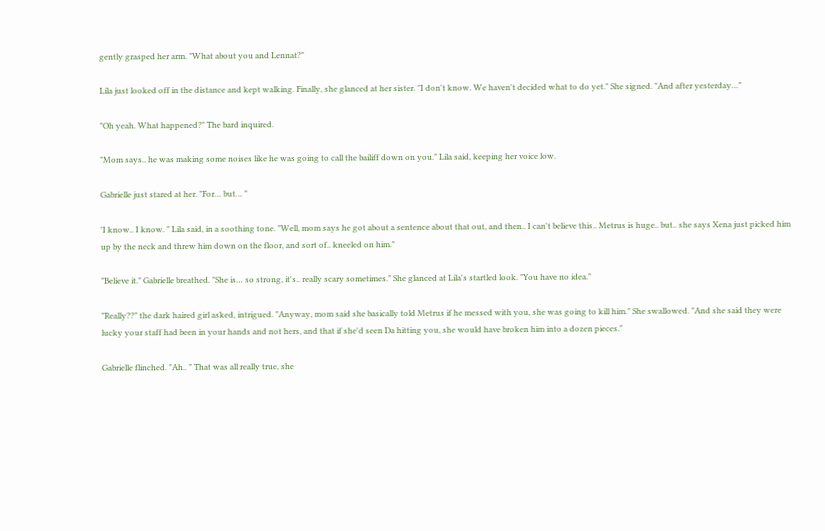gently grasped her arm. "What about you and Lennat?"

Lila just looked off in the distance and kept walking. Finally, she glanced at her sister. "I don't know. We haven't decided what to do yet." She signed. "And after yesterday…"

"Oh yeah. What happened?" The bard inquired.

"Mom says.. he was making some noises like he was going to call the bailiff down on you." Lila said, keeping her voice low.

Gabrielle just stared at her. "For… but… "

'I know.. I know. " Lila said, in a soothing tone. "Well, mom says he got about a sentence about that out, and then.. I can't believe this.. Metrus is huge.. but.. she says Xena just picked him up by the neck and threw him down on the floor, and sort of.. kneeled on him."

"Believe it." Gabrielle breathed. "She is… so strong, it's.. really scary sometimes." She glanced at Lila's startled look. "You have no idea."

"Really??" the dark haired girl asked, intrigued. "Anyway, mom said she basically told Metrus if he messed with you, she was going to kill him." She swallowed. "And she said they were lucky your staff had been in your hands and not hers, and that if she'd seen Da hitting you, she would have broken him into a dozen pieces."

Gabrielle flinched. "Ah.. " That was all really true, she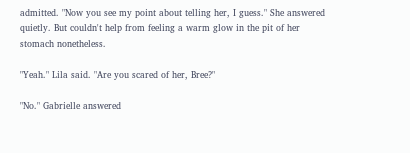admitted. "Now you see my point about telling her, I guess." She answered quietly. But couldn't help from feeling a warm glow in the pit of her stomach nonetheless.

"Yeah." Lila said. "Are you scared of her, Bree?"

"No." Gabrielle answered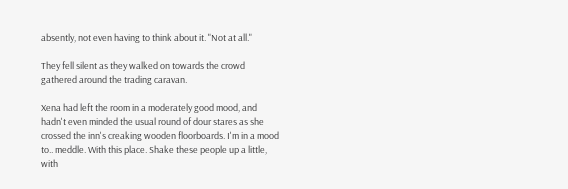absently, not even having to think about it. "Not at all."

They fell silent as they walked on towards the crowd gathered around the trading caravan.

Xena had left the room in a moderately good mood, and hadn't even minded the usual round of dour stares as she crossed the inn's creaking wooden floorboards. I'm in a mood to.. meddle. With this place. Shake these people up a little, with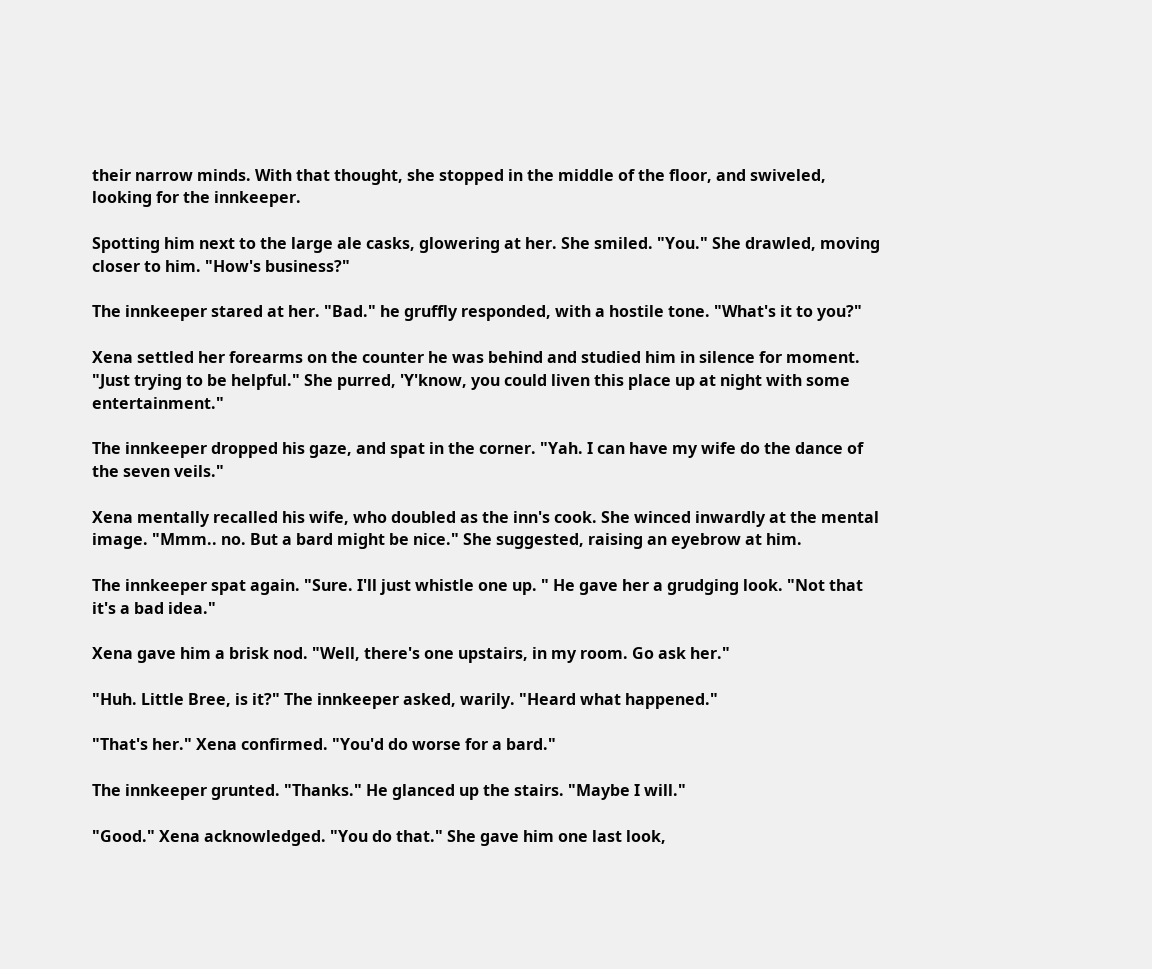their narrow minds. With that thought, she stopped in the middle of the floor, and swiveled, looking for the innkeeper.

Spotting him next to the large ale casks, glowering at her. She smiled. "You." She drawled, moving closer to him. "How's business?"

The innkeeper stared at her. "Bad." he gruffly responded, with a hostile tone. "What's it to you?"

Xena settled her forearms on the counter he was behind and studied him in silence for moment. "Just trying to be helpful." She purred, 'Y'know, you could liven this place up at night with some entertainment."

The innkeeper dropped his gaze, and spat in the corner. "Yah. I can have my wife do the dance of the seven veils."

Xena mentally recalled his wife, who doubled as the inn's cook. She winced inwardly at the mental image. "Mmm.. no. But a bard might be nice." She suggested, raising an eyebrow at him.

The innkeeper spat again. "Sure. I'll just whistle one up. " He gave her a grudging look. "Not that it's a bad idea."

Xena gave him a brisk nod. "Well, there's one upstairs, in my room. Go ask her."

"Huh. Little Bree, is it?" The innkeeper asked, warily. "Heard what happened."

"That's her." Xena confirmed. "You'd do worse for a bard."

The innkeeper grunted. "Thanks." He glanced up the stairs. "Maybe I will."

"Good." Xena acknowledged. "You do that." She gave him one last look,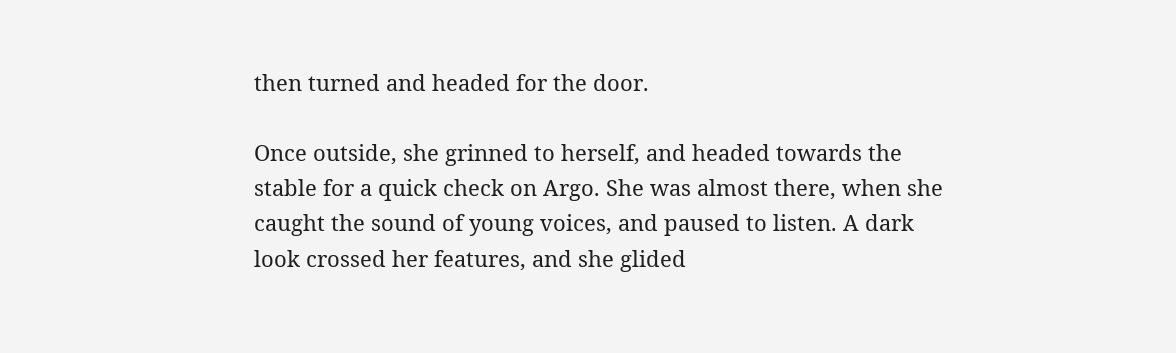then turned and headed for the door.

Once outside, she grinned to herself, and headed towards the stable for a quick check on Argo. She was almost there, when she caught the sound of young voices, and paused to listen. A dark look crossed her features, and she glided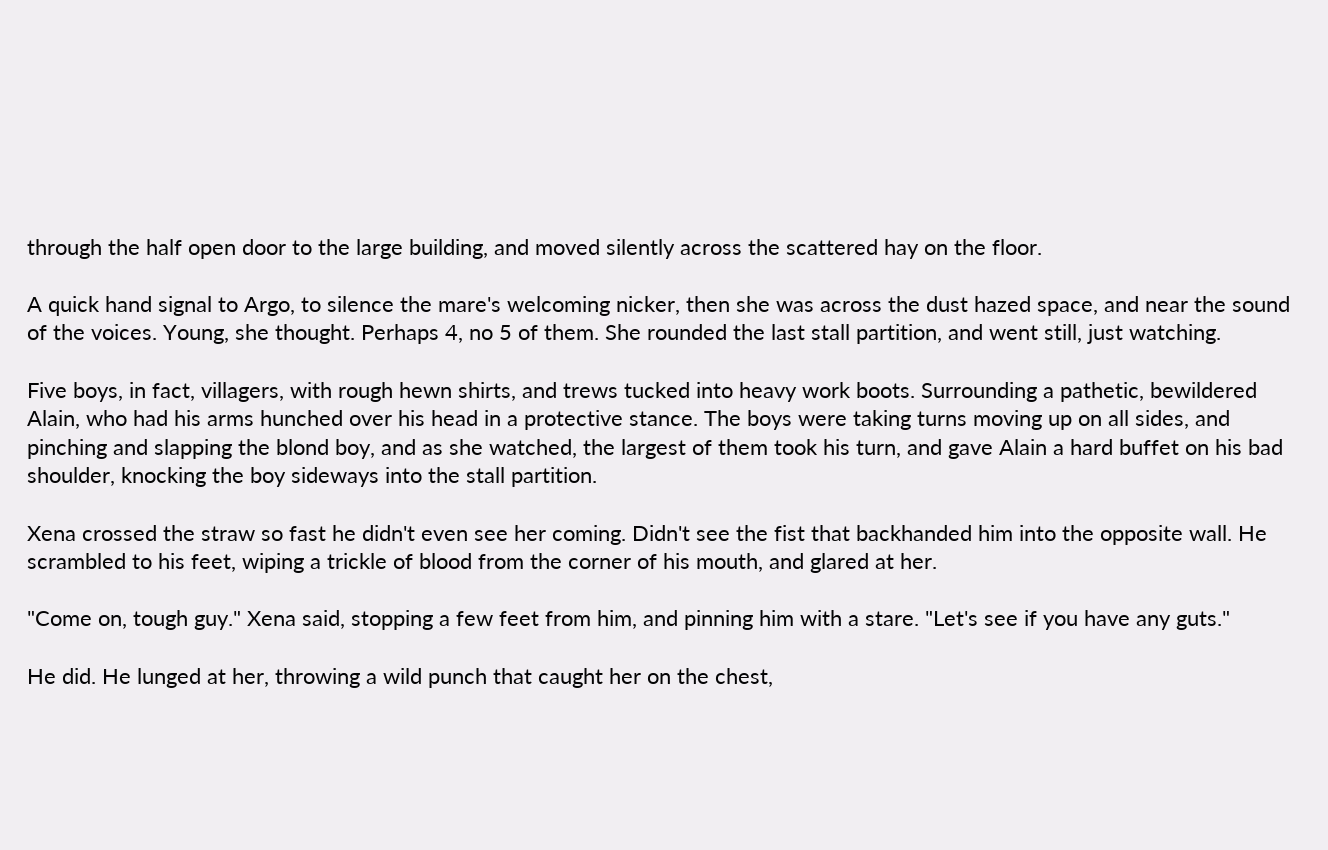through the half open door to the large building, and moved silently across the scattered hay on the floor.

A quick hand signal to Argo, to silence the mare's welcoming nicker, then she was across the dust hazed space, and near the sound of the voices. Young, she thought. Perhaps 4, no 5 of them. She rounded the last stall partition, and went still, just watching.

Five boys, in fact, villagers, with rough hewn shirts, and trews tucked into heavy work boots. Surrounding a pathetic, bewildered Alain, who had his arms hunched over his head in a protective stance. The boys were taking turns moving up on all sides, and pinching and slapping the blond boy, and as she watched, the largest of them took his turn, and gave Alain a hard buffet on his bad shoulder, knocking the boy sideways into the stall partition.

Xena crossed the straw so fast he didn't even see her coming. Didn't see the fist that backhanded him into the opposite wall. He scrambled to his feet, wiping a trickle of blood from the corner of his mouth, and glared at her.

"Come on, tough guy." Xena said, stopping a few feet from him, and pinning him with a stare. "Let's see if you have any guts."

He did. He lunged at her, throwing a wild punch that caught her on the chest,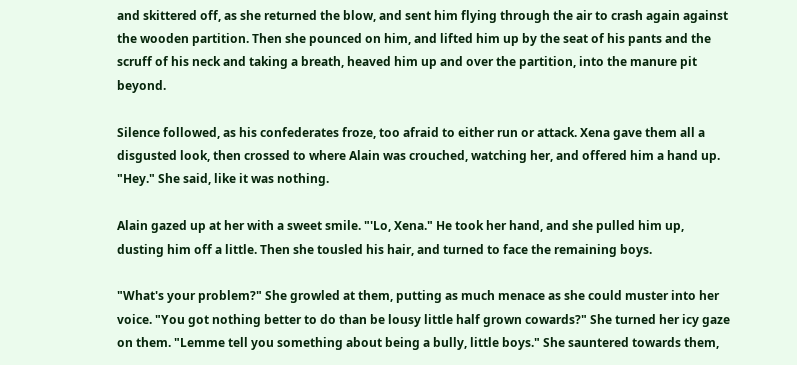and skittered off, as she returned the blow, and sent him flying through the air to crash again against the wooden partition. Then she pounced on him, and lifted him up by the seat of his pants and the scruff of his neck and taking a breath, heaved him up and over the partition, into the manure pit beyond.

Silence followed, as his confederates froze, too afraid to either run or attack. Xena gave them all a disgusted look, then crossed to where Alain was crouched, watching her, and offered him a hand up. "Hey." She said, like it was nothing.

Alain gazed up at her with a sweet smile. "'Lo, Xena." He took her hand, and she pulled him up, dusting him off a little. Then she tousled his hair, and turned to face the remaining boys.

"What's your problem?" She growled at them, putting as much menace as she could muster into her voice. "You got nothing better to do than be lousy little half grown cowards?" She turned her icy gaze on them. "Lemme tell you something about being a bully, little boys." She sauntered towards them,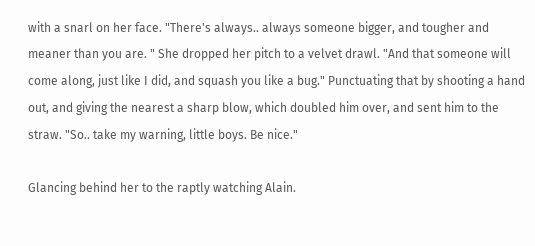with a snarl on her face. "There's always.. always someone bigger, and tougher and meaner than you are. " She dropped her pitch to a velvet drawl. "And that someone will come along, just like I did, and squash you like a bug." Punctuating that by shooting a hand out, and giving the nearest a sharp blow, which doubled him over, and sent him to the straw. "So.. take my warning, little boys. Be nice."

Glancing behind her to the raptly watching Alain.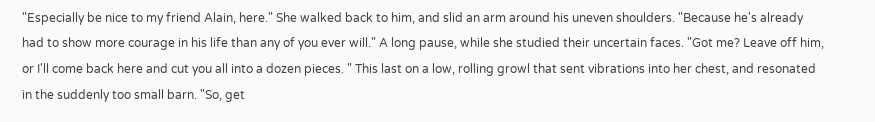"Especially be nice to my friend Alain, here." She walked back to him, and slid an arm around his uneven shoulders. "Because he's already had to show more courage in his life than any of you ever will." A long pause, while she studied their uncertain faces. "Got me? Leave off him, or I'll come back here and cut you all into a dozen pieces. " This last on a low, rolling growl that sent vibrations into her chest, and resonated in the suddenly too small barn. "So, get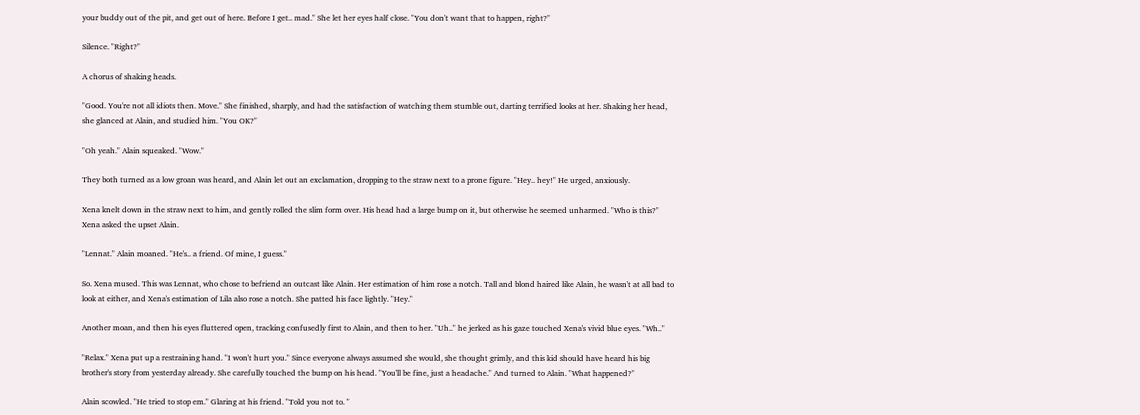your buddy out of the pit, and get out of here. Before I get.. mad." She let her eyes half close. "You don't want that to happen, right?"

Silence. "Right?"

A chorus of shaking heads.

"Good. You're not all idiots then. Move." She finished, sharply, and had the satisfaction of watching them stumble out, darting terrified looks at her. Shaking her head, she glanced at Alain, and studied him. "You OK?"

"Oh yeah." Alain squeaked. "Wow."

They both turned as a low groan was heard, and Alain let out an exclamation, dropping to the straw next to a prone figure. "Hey.. hey!" He urged, anxiously.

Xena knelt down in the straw next to him, and gently rolled the slim form over. His head had a large bump on it, but otherwise he seemed unharmed. "Who is this?" Xena asked the upset Alain.

"Lennat." Alain moaned. "He's.. a friend. Of mine, I guess."

So. Xena mused. This was Lennat, who chose to befriend an outcast like Alain. Her estimation of him rose a notch. Tall and blond haired like Alain, he wasn't at all bad to look at either, and Xena's estimation of Lila also rose a notch. She patted his face lightly. "Hey."

Another moan, and then his eyes fluttered open, tracking confusedly first to Alain, and then to her. "Uh.." he jerked as his gaze touched Xena's vivid blue eyes. "Wh.."

"Relax." Xena put up a restraining hand. "I won't hurt you." Since everyone always assumed she would, she thought grimly, and this kid should have heard his big brother's story from yesterday already. She carefully touched the bump on his head. "You'll be fine, just a headache." And turned to Alain. "What happened?"

Alain scowled. "He tried to stop em." Glaring at his friend. "Told you not to. "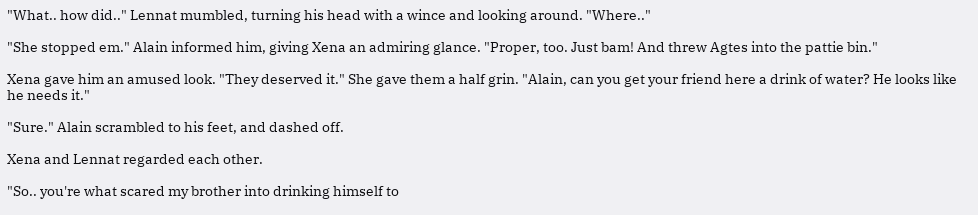"What.. how did.." Lennat mumbled, turning his head with a wince and looking around. "Where.."

"She stopped em." Alain informed him, giving Xena an admiring glance. "Proper, too. Just bam! And threw Agtes into the pattie bin."

Xena gave him an amused look. "They deserved it." She gave them a half grin. "Alain, can you get your friend here a drink of water? He looks like he needs it."

"Sure." Alain scrambled to his feet, and dashed off.

Xena and Lennat regarded each other.

"So.. you're what scared my brother into drinking himself to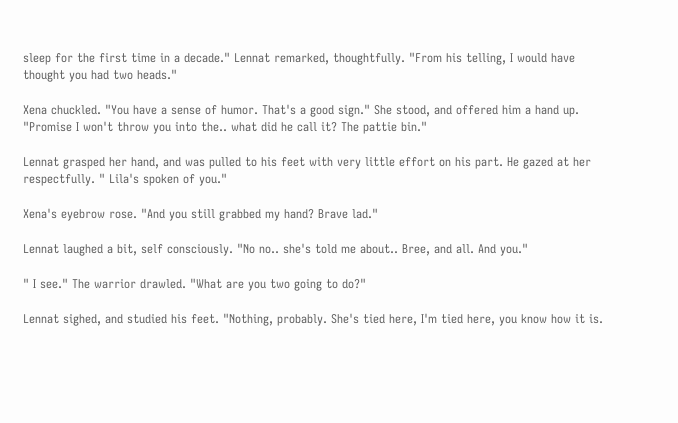sleep for the first time in a decade." Lennat remarked, thoughtfully. "From his telling, I would have thought you had two heads."

Xena chuckled. "You have a sense of humor. That's a good sign." She stood, and offered him a hand up. "Promise I won't throw you into the.. what did he call it? The pattie bin."

Lennat grasped her hand, and was pulled to his feet with very little effort on his part. He gazed at her respectfully. " Lila's spoken of you."

Xena's eyebrow rose. "And you still grabbed my hand? Brave lad."

Lennat laughed a bit, self consciously. "No no.. she's told me about.. Bree, and all. And you."

" I see." The warrior drawled. "What are you two going to do?"

Lennat sighed, and studied his feet. "Nothing, probably. She's tied here, I'm tied here, you know how it is.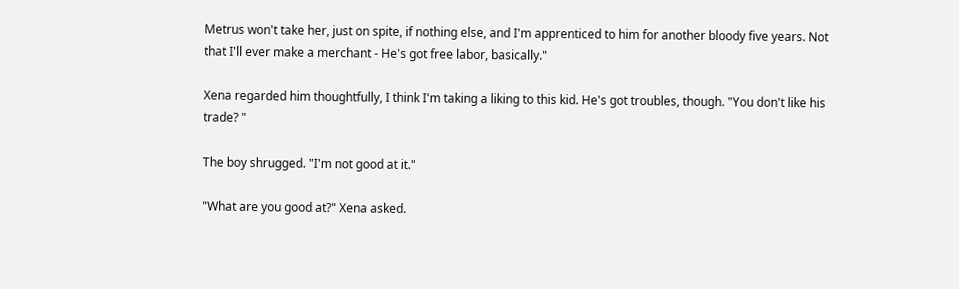Metrus won't take her, just on spite, if nothing else, and I'm apprenticed to him for another bloody five years. Not that I'll ever make a merchant - He's got free labor, basically."

Xena regarded him thoughtfully, I think I'm taking a liking to this kid. He's got troubles, though. "You don't like his trade? "

The boy shrugged. "I'm not good at it."

"What are you good at?" Xena asked.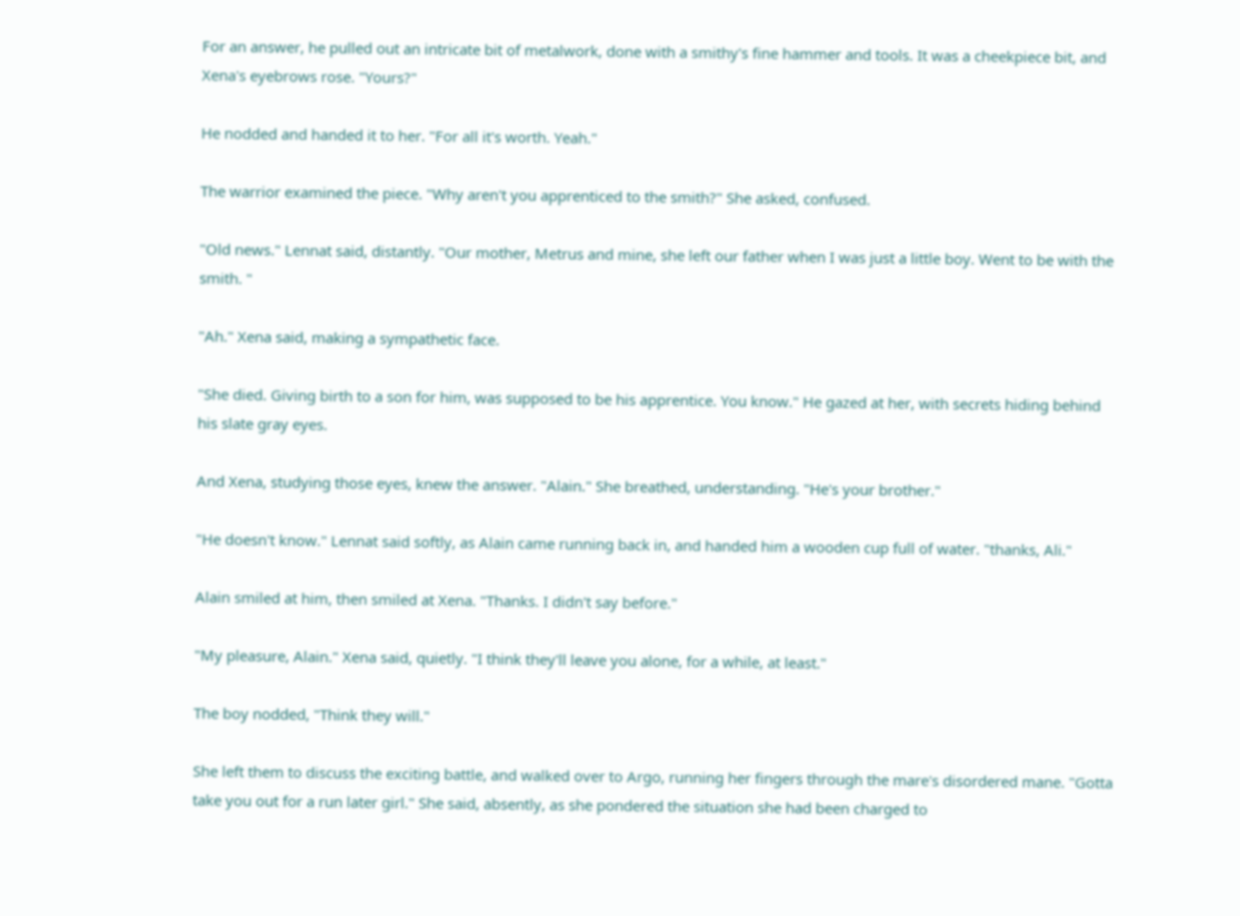For an answer, he pulled out an intricate bit of metalwork, done with a smithy's fine hammer and tools. It was a cheekpiece bit, and Xena's eyebrows rose. "Yours?"

He nodded and handed it to her. "For all it's worth. Yeah."

The warrior examined the piece. "Why aren't you apprenticed to the smith?" She asked, confused.

"Old news." Lennat said, distantly. "Our mother, Metrus and mine, she left our father when I was just a little boy. Went to be with the smith. "

"Ah." Xena said, making a sympathetic face.

"She died. Giving birth to a son for him, was supposed to be his apprentice. You know." He gazed at her, with secrets hiding behind his slate gray eyes.

And Xena, studying those eyes, knew the answer. "Alain." She breathed, understanding. "He's your brother."

"He doesn't know." Lennat said softly, as Alain came running back in, and handed him a wooden cup full of water. "thanks, Ali."

Alain smiled at him, then smiled at Xena. "Thanks. I didn't say before."

"My pleasure, Alain." Xena said, quietly. "I think they'll leave you alone, for a while, at least."

The boy nodded, "Think they will."

She left them to discuss the exciting battle, and walked over to Argo, running her fingers through the mare's disordered mane. "Gotta take you out for a run later girl." She said, absently, as she pondered the situation she had been charged to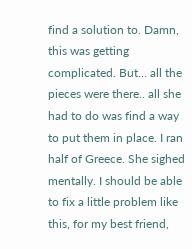find a solution to. Damn, this was getting complicated. But… all the pieces were there.. all she had to do was find a way to put them in place. I ran half of Greece. She sighed mentally. I should be able to fix a little problem like this, for my best friend,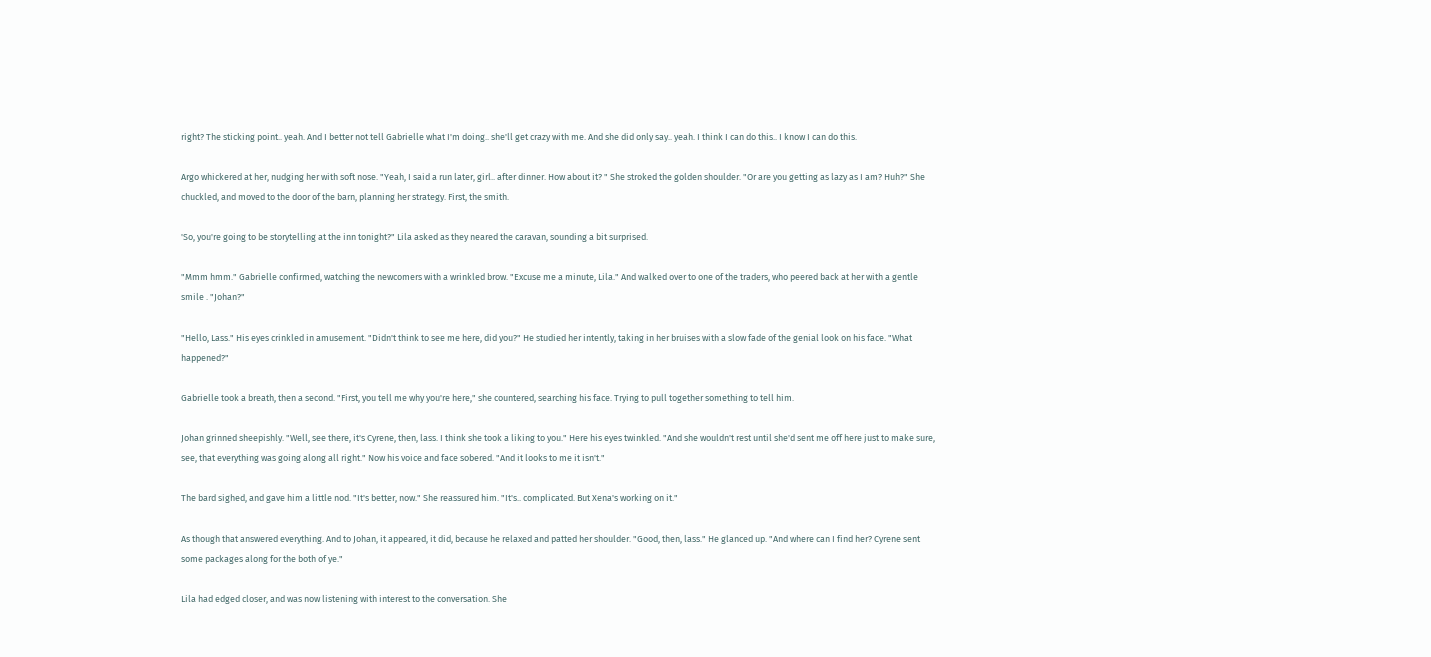right? The sticking point.. yeah. And I better not tell Gabrielle what I'm doing.. she'll get crazy with me. And she did only say.. yeah. I think I can do this.. I know I can do this.

Argo whickered at her, nudging her with soft nose. "Yeah, I said a run later, girl.. after dinner. How about it? " She stroked the golden shoulder. "Or are you getting as lazy as I am? Huh?" She chuckled, and moved to the door of the barn, planning her strategy. First, the smith.

'So, you're going to be storytelling at the inn tonight?" Lila asked as they neared the caravan, sounding a bit surprised.

"Mmm hmm." Gabrielle confirmed, watching the newcomers with a wrinkled brow. "Excuse me a minute, Lila." And walked over to one of the traders, who peered back at her with a gentle smile . "Johan?"

"Hello, Lass." His eyes crinkled in amusement. "Didn't think to see me here, did you?" He studied her intently, taking in her bruises with a slow fade of the genial look on his face. "What happened?"

Gabrielle took a breath, then a second. "First, you tell me why you're here," she countered, searching his face. Trying to pull together something to tell him.

Johan grinned sheepishly. "Well, see there, it's Cyrene, then, lass. I think she took a liking to you." Here his eyes twinkled. "And she wouldn't rest until she'd sent me off here just to make sure, see, that everything was going along all right." Now his voice and face sobered. "And it looks to me it isn't."

The bard sighed, and gave him a little nod. "It's better, now." She reassured him. "It's.. complicated. But Xena's working on it."

As though that answered everything. And to Johan, it appeared, it did, because he relaxed and patted her shoulder. "Good, then, lass." He glanced up. "And where can I find her? Cyrene sent some packages along for the both of ye."

Lila had edged closer, and was now listening with interest to the conversation. She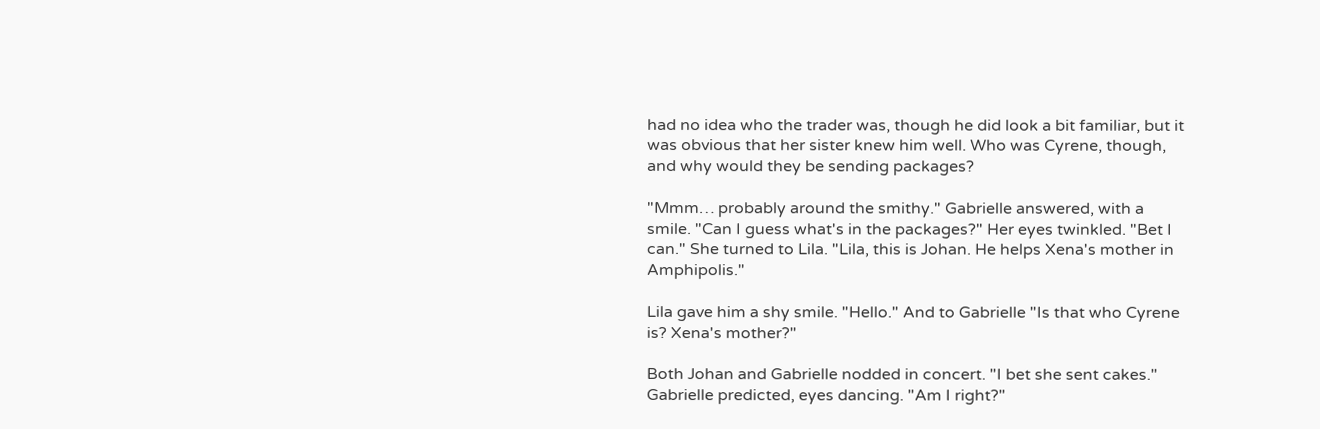had no idea who the trader was, though he did look a bit familiar, but it was obvious that her sister knew him well. Who was Cyrene, though, and why would they be sending packages?

"Mmm… probably around the smithy." Gabrielle answered, with a smile. "Can I guess what's in the packages?" Her eyes twinkled. "Bet I can." She turned to Lila. "Lila, this is Johan. He helps Xena's mother in Amphipolis."

Lila gave him a shy smile. "Hello." And to Gabrielle "Is that who Cyrene is? Xena's mother?"

Both Johan and Gabrielle nodded in concert. "I bet she sent cakes." Gabrielle predicted, eyes dancing. "Am I right?"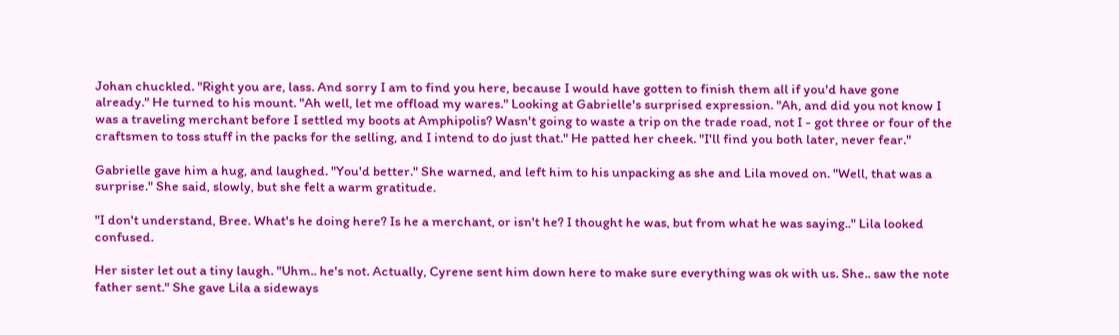Johan chuckled. "Right you are, lass. And sorry I am to find you here, because I would have gotten to finish them all if you'd have gone already." He turned to his mount. "Ah well, let me offload my wares." Looking at Gabrielle's surprised expression. "Ah, and did you not know I was a traveling merchant before I settled my boots at Amphipolis? Wasn't going to waste a trip on the trade road, not I - got three or four of the craftsmen to toss stuff in the packs for the selling, and I intend to do just that." He patted her cheek. "I'll find you both later, never fear."

Gabrielle gave him a hug, and laughed. "You'd better." She warned, and left him to his unpacking as she and Lila moved on. "Well, that was a surprise." She said, slowly, but she felt a warm gratitude.

"I don't understand, Bree. What's he doing here? Is he a merchant, or isn't he? I thought he was, but from what he was saying.." Lila looked confused.

Her sister let out a tiny laugh. "Uhm.. he's not. Actually, Cyrene sent him down here to make sure everything was ok with us. She.. saw the note father sent." She gave Lila a sideways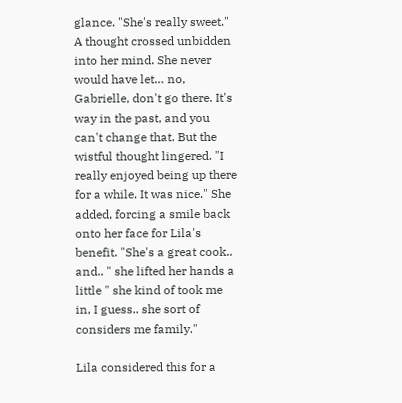glance. "She's really sweet." A thought crossed unbidden into her mind. She never would have let… no, Gabrielle, don't go there. It's way in the past, and you can't change that. But the wistful thought lingered. "I really enjoyed being up there for a while. It was nice." She added, forcing a smile back onto her face for Lila's benefit. "She's a great cook.. and.. " she lifted her hands a little " she kind of took me in, I guess.. she sort of considers me family."

Lila considered this for a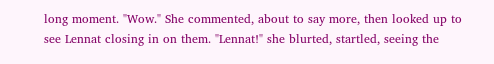long moment. "Wow." She commented, about to say more, then looked up to see Lennat closing in on them. "Lennat!" she blurted, startled, seeing the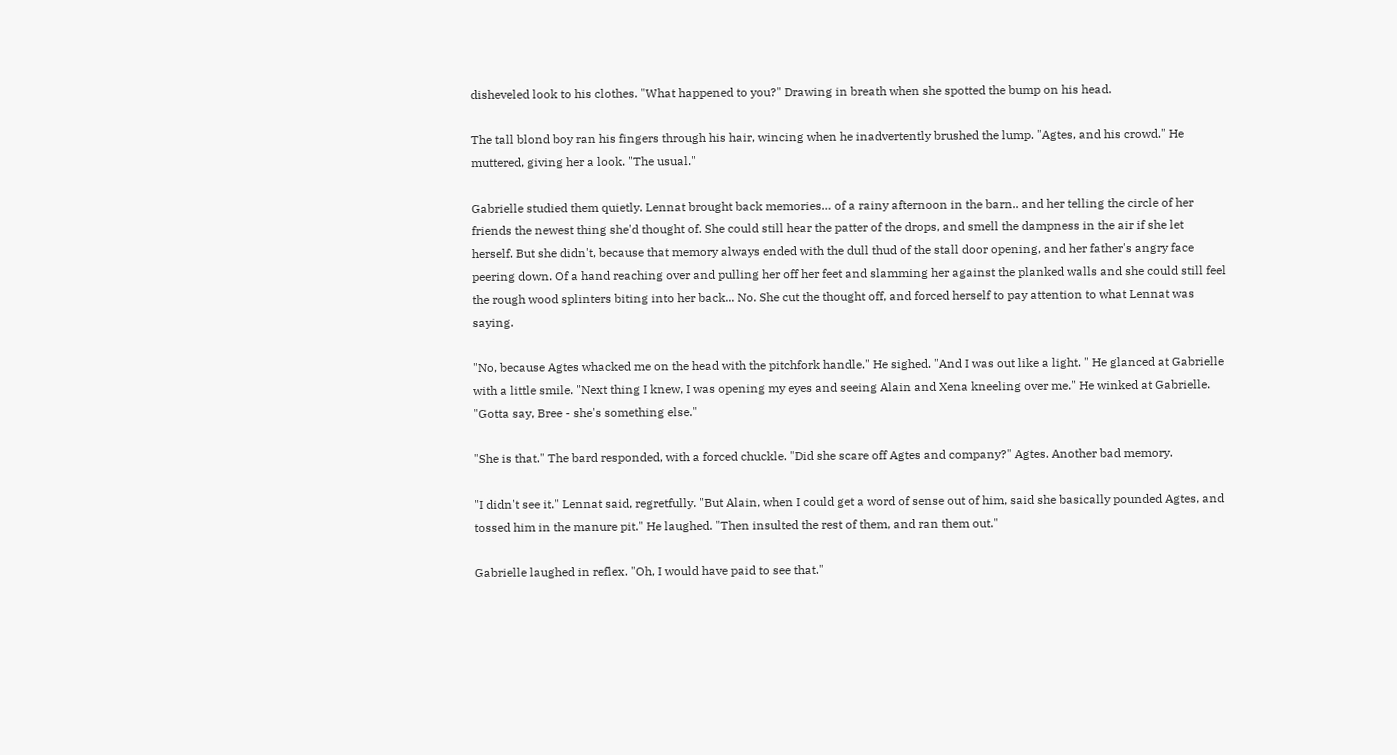disheveled look to his clothes. "What happened to you?" Drawing in breath when she spotted the bump on his head.

The tall blond boy ran his fingers through his hair, wincing when he inadvertently brushed the lump. "Agtes, and his crowd." He muttered, giving her a look. "The usual."

Gabrielle studied them quietly. Lennat brought back memories… of a rainy afternoon in the barn.. and her telling the circle of her friends the newest thing she'd thought of. She could still hear the patter of the drops, and smell the dampness in the air if she let herself. But she didn't, because that memory always ended with the dull thud of the stall door opening, and her father's angry face peering down. Of a hand reaching over and pulling her off her feet and slamming her against the planked walls and she could still feel the rough wood splinters biting into her back... No. She cut the thought off, and forced herself to pay attention to what Lennat was saying.

"No, because Agtes whacked me on the head with the pitchfork handle." He sighed. "And I was out like a light. " He glanced at Gabrielle with a little smile. "Next thing I knew, I was opening my eyes and seeing Alain and Xena kneeling over me." He winked at Gabrielle. "Gotta say, Bree - she's something else."

"She is that." The bard responded, with a forced chuckle. "Did she scare off Agtes and company?" Agtes. Another bad memory.

"I didn't see it." Lennat said, regretfully. "But Alain, when I could get a word of sense out of him, said she basically pounded Agtes, and tossed him in the manure pit." He laughed. "Then insulted the rest of them, and ran them out."

Gabrielle laughed in reflex. "Oh, I would have paid to see that."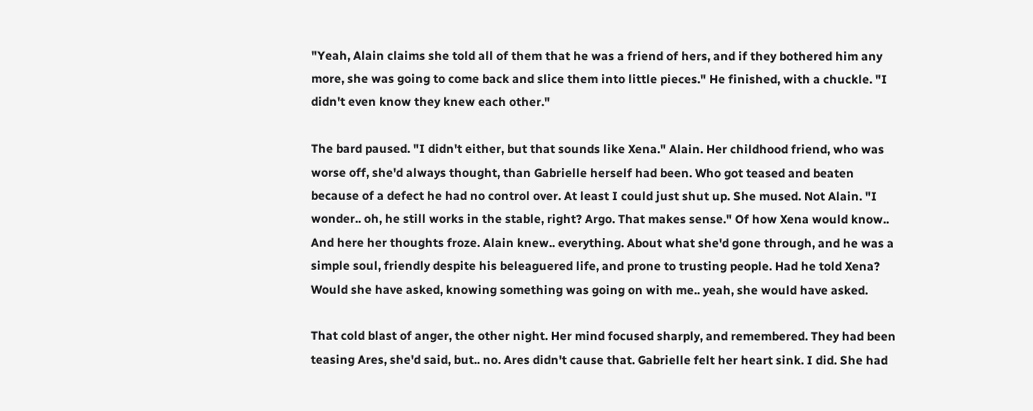"Yeah, Alain claims she told all of them that he was a friend of hers, and if they bothered him any more, she was going to come back and slice them into little pieces." He finished, with a chuckle. "I didn't even know they knew each other."

The bard paused. "I didn't either, but that sounds like Xena." Alain. Her childhood friend, who was worse off, she'd always thought, than Gabrielle herself had been. Who got teased and beaten because of a defect he had no control over. At least I could just shut up. She mused. Not Alain. "I wonder.. oh, he still works in the stable, right? Argo. That makes sense." Of how Xena would know.. And here her thoughts froze. Alain knew.. everything. About what she'd gone through, and he was a simple soul, friendly despite his beleaguered life, and prone to trusting people. Had he told Xena? Would she have asked, knowing something was going on with me.. yeah, she would have asked.

That cold blast of anger, the other night. Her mind focused sharply, and remembered. They had been teasing Ares, she'd said, but.. no. Ares didn't cause that. Gabrielle felt her heart sink. I did. She had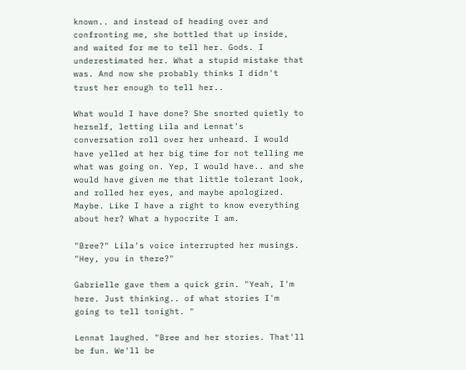known.. and instead of heading over and confronting me, she bottled that up inside, and waited for me to tell her. Gods. I underestimated her. What a stupid mistake that was. And now she probably thinks I didn't trust her enough to tell her..

What would I have done? She snorted quietly to herself, letting Lila and Lennat's conversation roll over her unheard. I would have yelled at her big time for not telling me what was going on. Yep, I would have.. and she would have given me that little tolerant look, and rolled her eyes, and maybe apologized. Maybe. Like I have a right to know everything about her? What a hypocrite I am.

"Bree?" Lila's voice interrupted her musings. "Hey, you in there?"

Gabrielle gave them a quick grin. "Yeah, I'm here. Just thinking.. of what stories I'm going to tell tonight. "

Lennat laughed. "Bree and her stories. That'll be fun. We'll be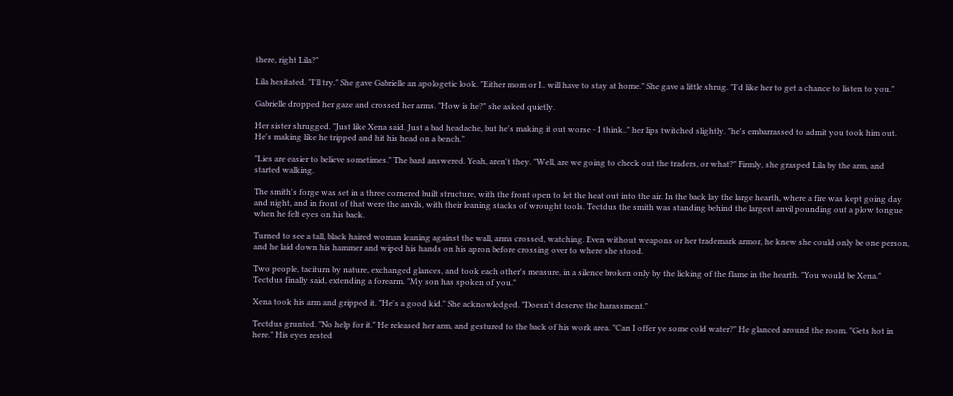there, right Lila?"

Lila hesitated. "I'll try." She gave Gabrielle an apologetic look. "Either mom or I.. will have to stay at home." She gave a little shrug. "I'd like her to get a chance to listen to you."

Gabrielle dropped her gaze and crossed her arms. "How is he?" she asked quietly.

Her sister shrugged. "Just like Xena said. Just a bad headache, but he's making it out worse - I think.." her lips twitched slightly. "he's embarrassed to admit you took him out. He's making like he tripped and hit his head on a bench."

"Lies are easier to believe sometimes." The bard answered. Yeah, aren't they. "Well, are we going to check out the traders, or what?" Firmly, she grasped Lila by the arm, and started walking.

The smith's forge was set in a three cornered built structure, with the front open to let the heat out into the air. In the back lay the large hearth, where a fire was kept going day and night, and in front of that were the anvils, with their leaning stacks of wrought tools. Tectdus the smith was standing behind the largest anvil pounding out a plow tongue when he felt eyes on his back.

Turned to see a tall, black haired woman leaning against the wall, arms crossed, watching. Even without weapons or her trademark armor, he knew she could only be one person, and he laid down his hammer and wiped his hands on his apron before crossing over to where she stood.

Two people, taciturn by nature, exchanged glances, and took each other's measure, in a silence broken only by the licking of the flame in the hearth. "You would be Xena." Tectdus finally said, extending a forearm. "My son has spoken of you."

Xena took his arm and gripped it. "He's a good kid." She acknowledged. "Doesn't deserve the harassment."

Tectdus grunted. "No help for it." He released her arm, and gestured to the back of his work area. "Can I offer ye some cold water?" He glanced around the room. "Gets hot in here." His eyes rested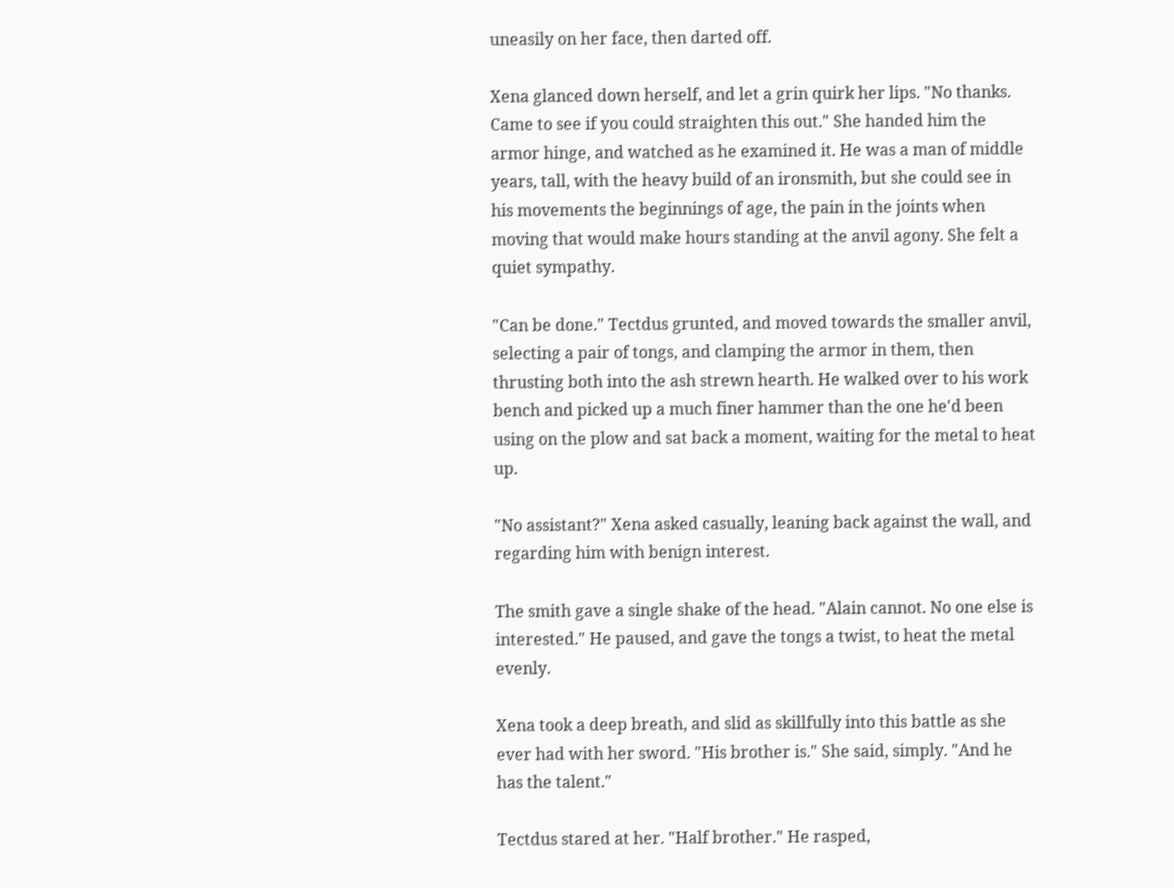uneasily on her face, then darted off.

Xena glanced down herself, and let a grin quirk her lips. "No thanks. Came to see if you could straighten this out." She handed him the armor hinge, and watched as he examined it. He was a man of middle years, tall, with the heavy build of an ironsmith, but she could see in his movements the beginnings of age, the pain in the joints when moving that would make hours standing at the anvil agony. She felt a quiet sympathy.

"Can be done." Tectdus grunted, and moved towards the smaller anvil, selecting a pair of tongs, and clamping the armor in them, then thrusting both into the ash strewn hearth. He walked over to his work bench and picked up a much finer hammer than the one he'd been using on the plow and sat back a moment, waiting for the metal to heat up.

"No assistant?" Xena asked casually, leaning back against the wall, and regarding him with benign interest.

The smith gave a single shake of the head. "Alain cannot. No one else is interested." He paused, and gave the tongs a twist, to heat the metal evenly.

Xena took a deep breath, and slid as skillfully into this battle as she ever had with her sword. "His brother is." She said, simply. "And he has the talent."

Tectdus stared at her. "Half brother." He rasped,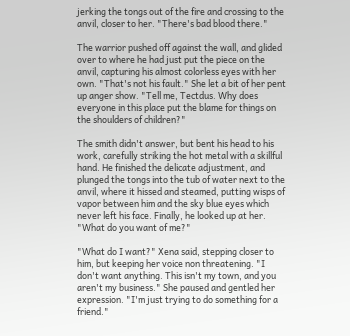jerking the tongs out of the fire and crossing to the anvil, closer to her. "There's bad blood there."

The warrior pushed off against the wall, and glided over to where he had just put the piece on the anvil, capturing his almost colorless eyes with her own. "That's not his fault." She let a bit of her pent up anger show. "Tell me, Tectdus. Why does everyone in this place put the blame for things on the shoulders of children?"

The smith didn't answer, but bent his head to his work, carefully striking the hot metal with a skillful hand. He finished the delicate adjustment, and plunged the tongs into the tub of water next to the anvil, where it hissed and steamed, putting wisps of vapor between him and the sky blue eyes which never left his face. Finally, he looked up at her. "What do you want of me?"

"What do I want?" Xena said, stepping closer to him, but keeping her voice non threatening. "I don't want anything. This isn't my town, and you aren't my business." She paused and gentled her expression. "I'm just trying to do something for a friend."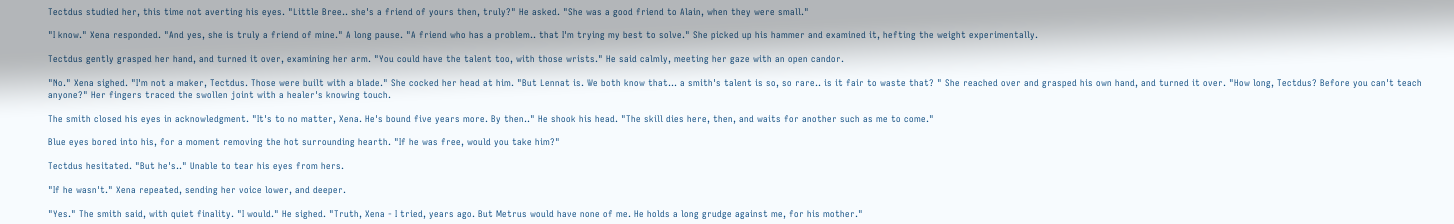Tectdus studied her, this time not averting his eyes. "Little Bree.. she's a friend of yours then, truly?" He asked. "She was a good friend to Alain, when they were small."

"I know." Xena responded. "And yes, she is truly a friend of mine." A long pause. "A friend who has a problem.. that I'm trying my best to solve." She picked up his hammer and examined it, hefting the weight experimentally.

Tectdus gently grasped her hand, and turned it over, examining her arm. "You could have the talent too, with those wrists." He said calmly, meeting her gaze with an open candor.

"No." Xena sighed. "I'm not a maker, Tectdus. Those were built with a blade." She cocked her head at him. "But Lennat is. We both know that… a smith's talent is so, so rare.. is it fair to waste that? " She reached over and grasped his own hand, and turned it over. "How long, Tectdus? Before you can't teach anyone?" Her fingers traced the swollen joint with a healer's knowing touch.

The smith closed his eyes in acknowledgment. "It's to no matter, Xena. He's bound five years more. By then.." He shook his head. "The skill dies here, then, and waits for another such as me to come."

Blue eyes bored into his, for a moment removing the hot surrounding hearth. "If he was free, would you take him?"

Tectdus hesitated. "But he's.." Unable to tear his eyes from hers.

"If he wasn't." Xena repeated, sending her voice lower, and deeper.

"Yes." The smith said, with quiet finality. "I would." He sighed. "Truth, Xena - I tried, years ago. But Metrus would have none of me. He holds a long grudge against me, for his mother."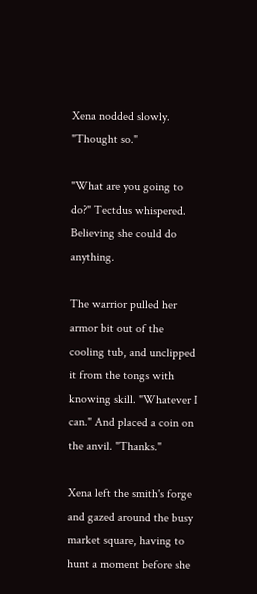Xena nodded slowly. "Thought so."

"What are you going to do?" Tectdus whispered. Believing she could do anything.

The warrior pulled her armor bit out of the cooling tub, and unclipped it from the tongs with knowing skill. "Whatever I can." And placed a coin on the anvil. "Thanks."

Xena left the smith's forge and gazed around the busy market square, having to hunt a moment before she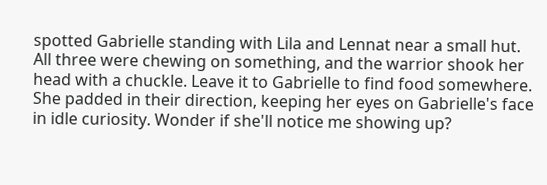spotted Gabrielle standing with Lila and Lennat near a small hut. All three were chewing on something, and the warrior shook her head with a chuckle. Leave it to Gabrielle to find food somewhere. She padded in their direction, keeping her eyes on Gabrielle's face in idle curiosity. Wonder if she'll notice me showing up?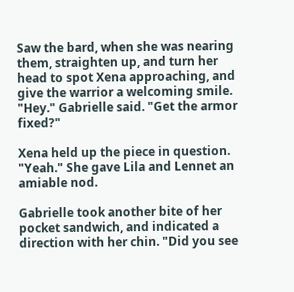Saw the bard, when she was nearing them, straighten up, and turn her head to spot Xena approaching, and give the warrior a welcoming smile. "Hey." Gabrielle said. "Get the armor fixed?"

Xena held up the piece in question. "Yeah." She gave Lila and Lennet an amiable nod.

Gabrielle took another bite of her pocket sandwich, and indicated a direction with her chin. "Did you see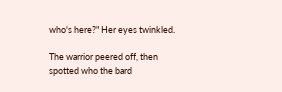who's here?" Her eyes twinkled.

The warrior peered off, then spotted who the bard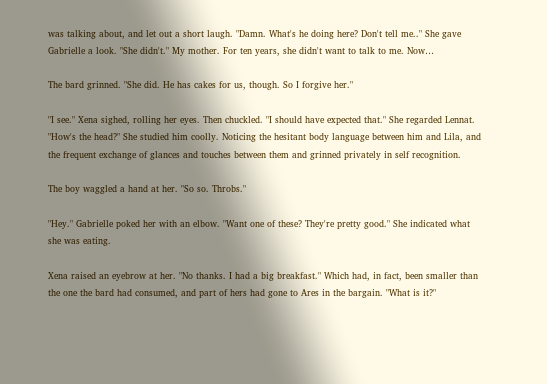was talking about, and let out a short laugh. "Damn. What's he doing here? Don't tell me.." She gave Gabrielle a look. "She didn't." My mother. For ten years, she didn't want to talk to me. Now…

The bard grinned. "She did. He has cakes for us, though. So I forgive her."

"I see." Xena sighed, rolling her eyes. Then chuckled. "I should have expected that." She regarded Lennat. "How's the head?" She studied him coolly. Noticing the hesitant body language between him and Lila, and the frequent exchange of glances and touches between them and grinned privately in self recognition.

The boy waggled a hand at her. "So so. Throbs."

"Hey." Gabrielle poked her with an elbow. "Want one of these? They're pretty good." She indicated what she was eating.

Xena raised an eyebrow at her. "No thanks. I had a big breakfast." Which had, in fact, been smaller than the one the bard had consumed, and part of hers had gone to Ares in the bargain. "What is it?"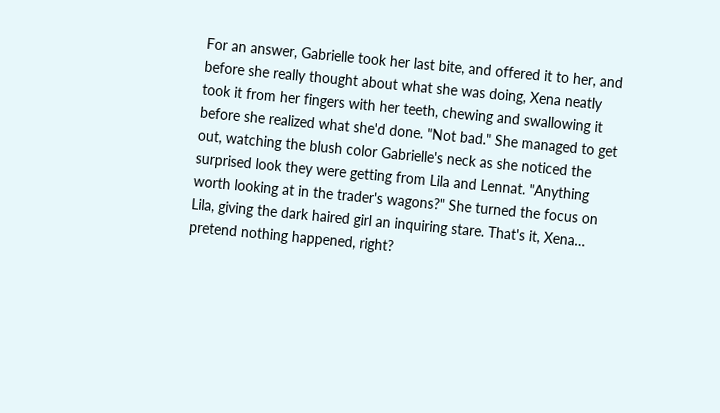For an answer, Gabrielle took her last bite, and offered it to her, and before she really thought about what she was doing, Xena neatly took it from her fingers with her teeth, chewing and swallowing it before she realized what she'd done. "Not bad." She managed to get out, watching the blush color Gabrielle's neck as she noticed the surprised look they were getting from Lila and Lennat. "Anything worth looking at in the trader's wagons?" She turned the focus on Lila, giving the dark haired girl an inquiring stare. That's it, Xena… pretend nothing happened, right?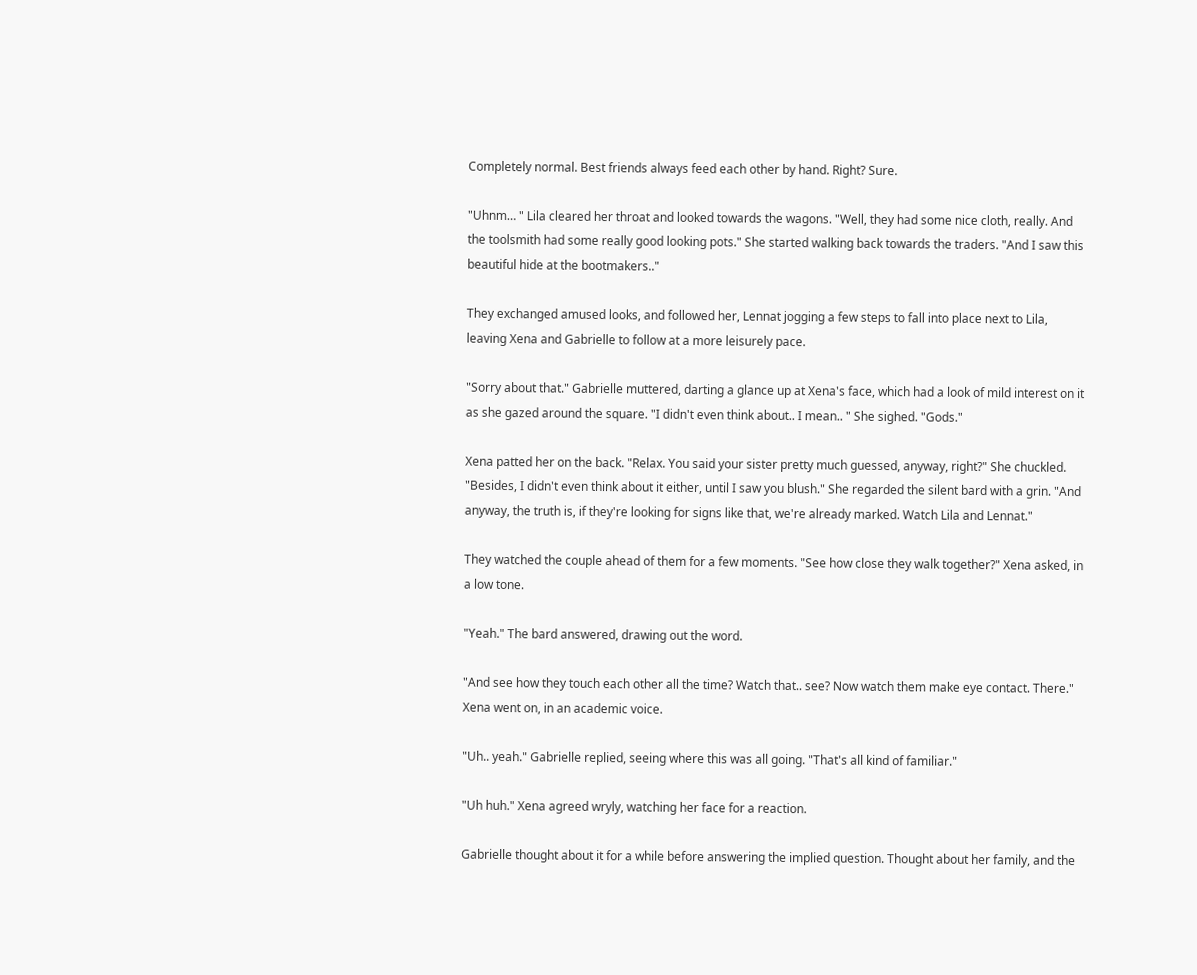Completely normal. Best friends always feed each other by hand. Right? Sure.

"Uhnm… " Lila cleared her throat and looked towards the wagons. "Well, they had some nice cloth, really. And the toolsmith had some really good looking pots." She started walking back towards the traders. "And I saw this beautiful hide at the bootmakers.."

They exchanged amused looks, and followed her, Lennat jogging a few steps to fall into place next to Lila, leaving Xena and Gabrielle to follow at a more leisurely pace.

"Sorry about that." Gabrielle muttered, darting a glance up at Xena's face, which had a look of mild interest on it as she gazed around the square. "I didn't even think about.. I mean.. " She sighed. "Gods."

Xena patted her on the back. "Relax. You said your sister pretty much guessed, anyway, right?" She chuckled. "Besides, I didn't even think about it either, until I saw you blush." She regarded the silent bard with a grin. "And anyway, the truth is, if they're looking for signs like that, we're already marked. Watch Lila and Lennat."

They watched the couple ahead of them for a few moments. "See how close they walk together?" Xena asked, in a low tone.

"Yeah." The bard answered, drawing out the word.

"And see how they touch each other all the time? Watch that.. see? Now watch them make eye contact. There." Xena went on, in an academic voice.

"Uh.. yeah." Gabrielle replied, seeing where this was all going. "That's all kind of familiar."

"Uh huh." Xena agreed wryly, watching her face for a reaction.

Gabrielle thought about it for a while before answering the implied question. Thought about her family, and the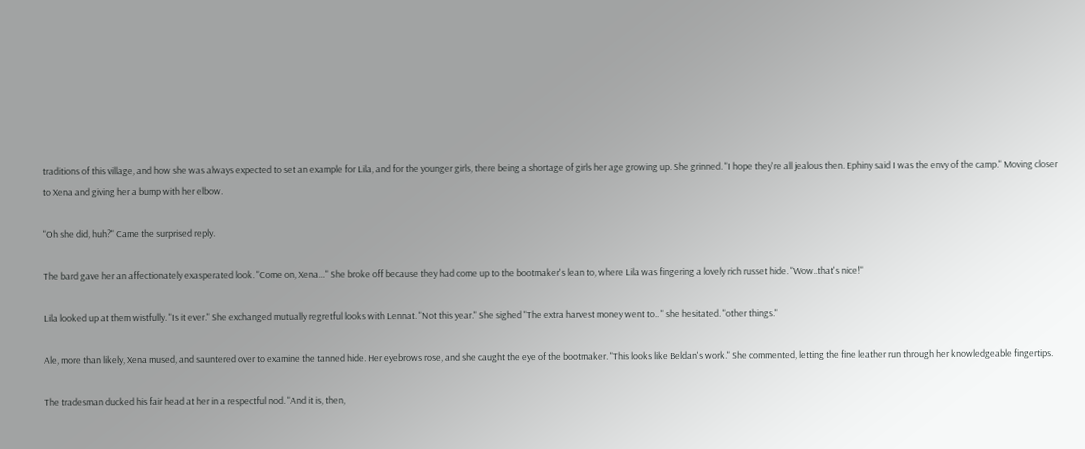traditions of this village, and how she was always expected to set an example for Lila, and for the younger girls, there being a shortage of girls her age growing up. She grinned. "I hope they're all jealous then. Ephiny said I was the envy of the camp." Moving closer to Xena and giving her a bump with her elbow.

"Oh she did, huh?" Came the surprised reply.

The bard gave her an affectionately exasperated look. "Come on, Xena…" She broke off because they had come up to the bootmaker's lean to, where Lila was fingering a lovely rich russet hide. "Wow..that's nice!"

Lila looked up at them wistfully. "Is it ever." She exchanged mutually regretful looks with Lennat. "Not this year." She sighed "The extra harvest money went to.. " she hesitated. "other things."

Ale, more than likely, Xena mused, and sauntered over to examine the tanned hide. Her eyebrows rose, and she caught the eye of the bootmaker. "This looks like Beldan's work." She commented, letting the fine leather run through her knowledgeable fingertips.

The tradesman ducked his fair head at her in a respectful nod. "And it is, then,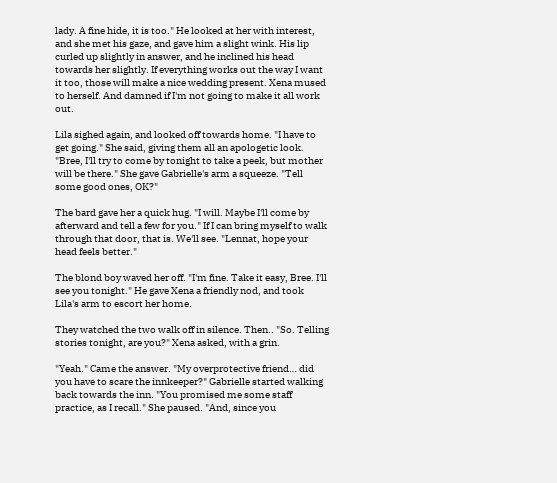lady. A fine hide, it is too." He looked at her with interest, and she met his gaze, and gave him a slight wink. His lip curled up slightly in answer, and he inclined his head towards her slightly. If everything works out the way I want it too, those will make a nice wedding present. Xena mused to herself. And damned if I'm not going to make it all work out.

Lila sighed again, and looked off towards home. "I have to get going." She said, giving them all an apologetic look. "Bree, I'll try to come by tonight to take a peek, but mother will be there." She gave Gabrielle's arm a squeeze. "Tell some good ones, OK?"

The bard gave her a quick hug. "I will. Maybe I'll come by afterward and tell a few for you." If I can bring myself to walk through that door, that is. We'll see. "Lennat, hope your head feels better."

The blond boy waved her off. "I'm fine. Take it easy, Bree. I'll see you tonight." He gave Xena a friendly nod, and took Lila's arm to escort her home.

They watched the two walk off in silence. Then.. "So. Telling stories tonight, are you?" Xena asked, with a grin.

"Yeah." Came the answer. "My overprotective friend… did you have to scare the innkeeper?" Gabrielle started walking back towards the inn. "You promised me some staff practice, as I recall." She paused. "And, since you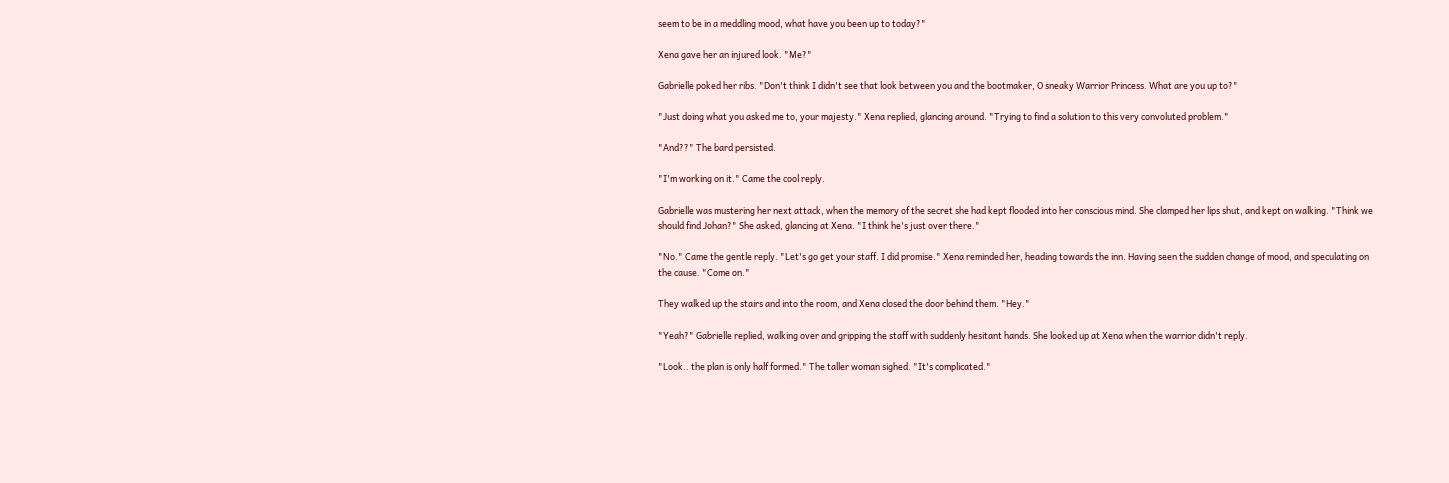seem to be in a meddling mood, what have you been up to today?"

Xena gave her an injured look. "Me?"

Gabrielle poked her ribs. "Don't think I didn't see that look between you and the bootmaker, O sneaky Warrior Princess. What are you up to?"

"Just doing what you asked me to, your majesty." Xena replied, glancing around. "Trying to find a solution to this very convoluted problem."

"And??" The bard persisted.

"I'm working on it." Came the cool reply.

Gabrielle was mustering her next attack, when the memory of the secret she had kept flooded into her conscious mind. She clamped her lips shut, and kept on walking. "Think we should find Johan?" She asked, glancing at Xena. "I think he's just over there."

"No." Came the gentle reply. "Let's go get your staff. I did promise." Xena reminded her, heading towards the inn. Having seen the sudden change of mood, and speculating on the cause. "Come on."

They walked up the stairs and into the room, and Xena closed the door behind them. "Hey."

"Yeah?" Gabrielle replied, walking over and gripping the staff with suddenly hesitant hands. She looked up at Xena when the warrior didn't reply.

"Look.. the plan is only half formed." The taller woman sighed. "It's complicated."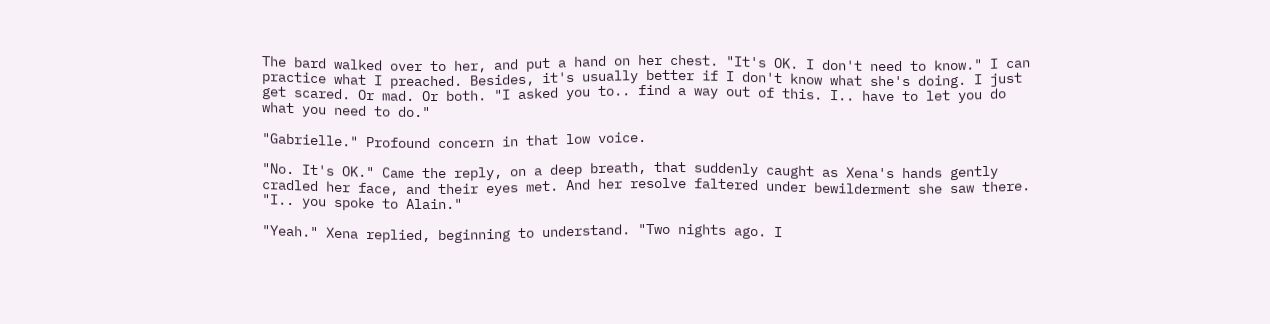The bard walked over to her, and put a hand on her chest. "It's OK. I don't need to know." I can practice what I preached. Besides, it's usually better if I don't know what she's doing. I just get scared. Or mad. Or both. "I asked you to.. find a way out of this. I.. have to let you do what you need to do."

"Gabrielle." Profound concern in that low voice.

"No. It's OK." Came the reply, on a deep breath, that suddenly caught as Xena's hands gently cradled her face, and their eyes met. And her resolve faltered under bewilderment she saw there. "I.. you spoke to Alain."

"Yeah." Xena replied, beginning to understand. "Two nights ago. I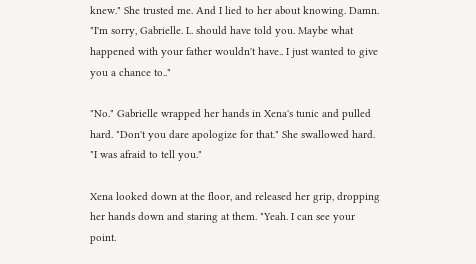knew." She trusted me. And I lied to her about knowing. Damn. "I'm sorry, Gabrielle. I.. should have told you. Maybe what happened with your father wouldn't have.. I just wanted to give you a chance to.."

"No." Gabrielle wrapped her hands in Xena's tunic and pulled hard. "Don't you dare apologize for that." She swallowed hard. "I was afraid to tell you."

Xena looked down at the floor, and released her grip, dropping her hands down and staring at them. "Yeah. I can see your point.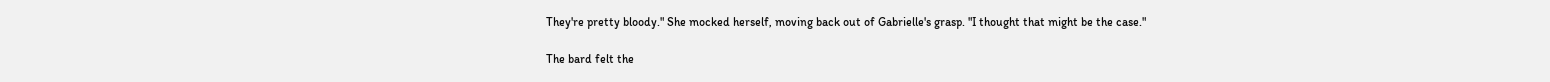They're pretty bloody." She mocked herself, moving back out of Gabrielle's grasp. "I thought that might be the case."

The bard felt the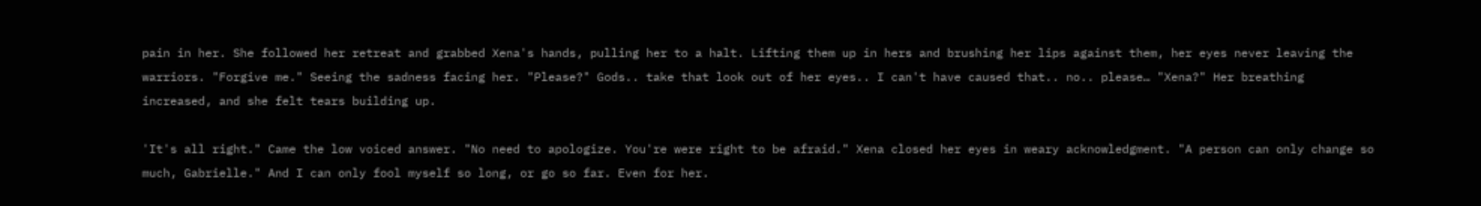pain in her. She followed her retreat and grabbed Xena's hands, pulling her to a halt. Lifting them up in hers and brushing her lips against them, her eyes never leaving the warriors. "Forgive me." Seeing the sadness facing her. "Please?" Gods.. take that look out of her eyes.. I can't have caused that.. no.. please… "Xena?" Her breathing increased, and she felt tears building up.

'It's all right." Came the low voiced answer. "No need to apologize. You're were right to be afraid." Xena closed her eyes in weary acknowledgment. "A person can only change so much, Gabrielle." And I can only fool myself so long, or go so far. Even for her.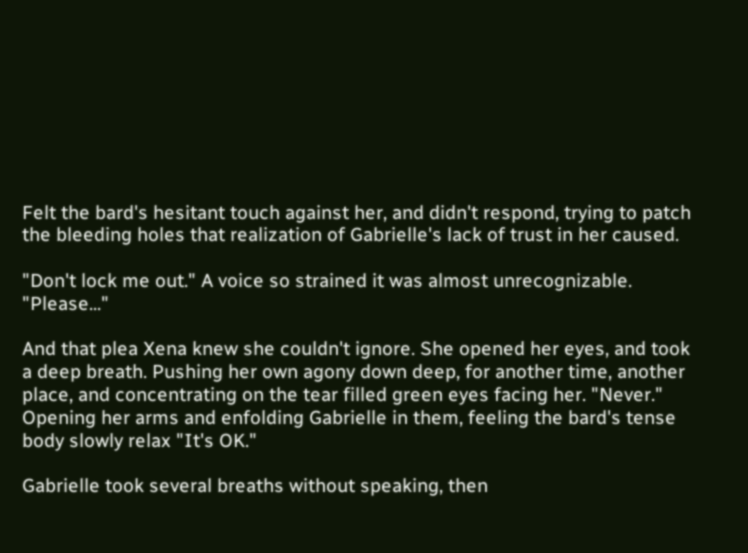Felt the bard's hesitant touch against her, and didn't respond, trying to patch the bleeding holes that realization of Gabrielle's lack of trust in her caused.

"Don't lock me out." A voice so strained it was almost unrecognizable. "Please..."

And that plea Xena knew she couldn't ignore. She opened her eyes, and took a deep breath. Pushing her own agony down deep, for another time, another place, and concentrating on the tear filled green eyes facing her. "Never." Opening her arms and enfolding Gabrielle in them, feeling the bard's tense body slowly relax "It's OK."

Gabrielle took several breaths without speaking, then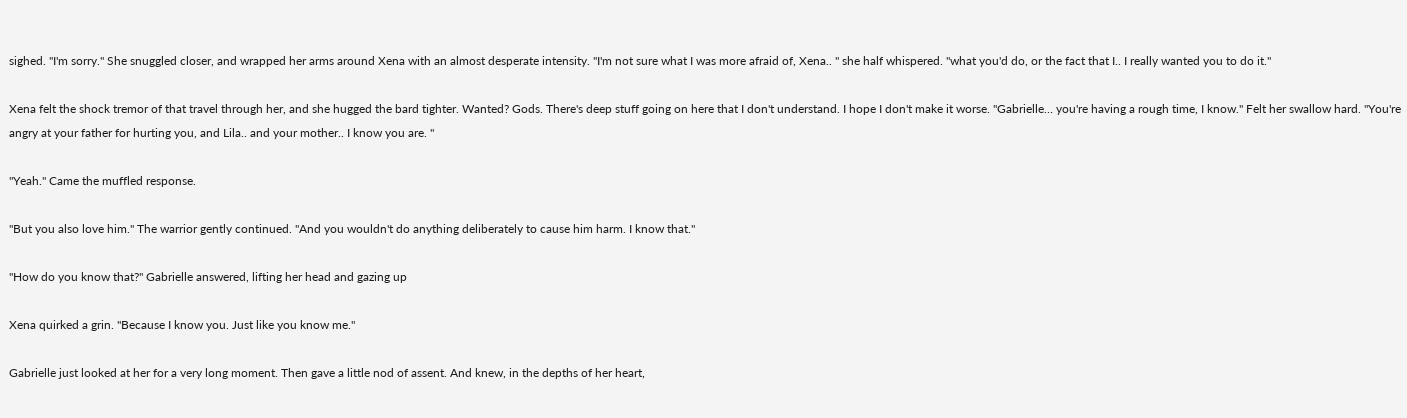sighed. "I'm sorry." She snuggled closer, and wrapped her arms around Xena with an almost desperate intensity. "I'm not sure what I was more afraid of, Xena.. " she half whispered. "what you'd do, or the fact that I.. I really wanted you to do it."

Xena felt the shock tremor of that travel through her, and she hugged the bard tighter. Wanted? Gods. There's deep stuff going on here that I don't understand. I hope I don't make it worse. "Gabrielle… you're having a rough time, I know." Felt her swallow hard. "You're angry at your father for hurting you, and Lila.. and your mother.. I know you are. "

"Yeah." Came the muffled response.

"But you also love him." The warrior gently continued. "And you wouldn't do anything deliberately to cause him harm. I know that."

"How do you know that?" Gabrielle answered, lifting her head and gazing up

Xena quirked a grin. "Because I know you. Just like you know me."

Gabrielle just looked at her for a very long moment. Then gave a little nod of assent. And knew, in the depths of her heart,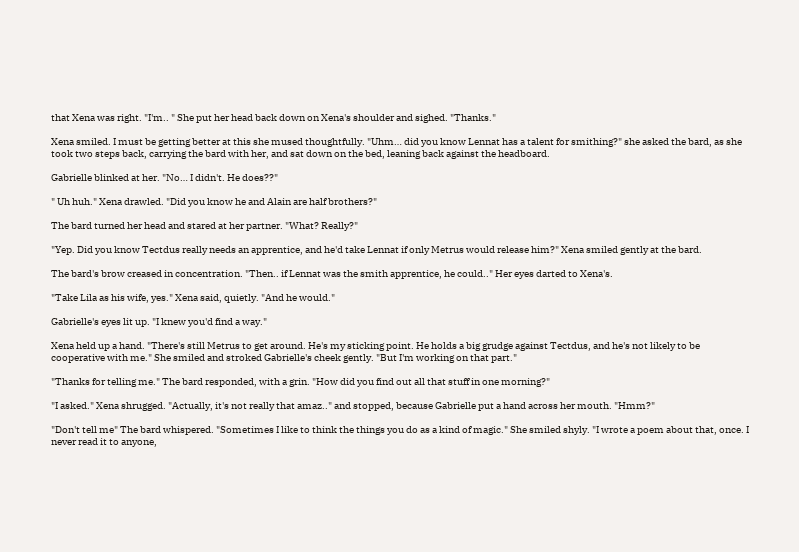that Xena was right. "I'm.. " She put her head back down on Xena's shoulder and sighed. "Thanks."

Xena smiled. I must be getting better at this she mused thoughtfully. "Uhm… did you know Lennat has a talent for smithing?" she asked the bard, as she took two steps back, carrying the bard with her, and sat down on the bed, leaning back against the headboard.

Gabrielle blinked at her. "No… I didn't. He does??"

" Uh huh." Xena drawled. "Did you know he and Alain are half brothers?"

The bard turned her head and stared at her partner. "What? Really?"

"Yep. Did you know Tectdus really needs an apprentice, and he'd take Lennat if only Metrus would release him?" Xena smiled gently at the bard.

The bard's brow creased in concentration. "Then.. if Lennat was the smith apprentice, he could.." Her eyes darted to Xena's.

"Take Lila as his wife, yes." Xena said, quietly. "And he would."

Gabrielle's eyes lit up. "I knew you'd find a way."

Xena held up a hand. "There's still Metrus to get around. He's my sticking point. He holds a big grudge against Tectdus, and he's not likely to be cooperative with me." She smiled and stroked Gabrielle's cheek gently. "But I'm working on that part."

"Thanks for telling me." The bard responded, with a grin. "How did you find out all that stuff in one morning?"

"I asked." Xena shrugged. "Actually, it's not really that amaz.." and stopped, because Gabrielle put a hand across her mouth. "Hmm?"

"Don't tell me" The bard whispered. "Sometimes I like to think the things you do as a kind of magic." She smiled shyly. "I wrote a poem about that, once. I never read it to anyone,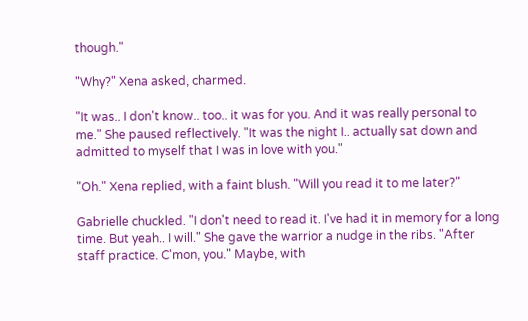though."

"Why?" Xena asked, charmed.

"It was.. I don't know.. too.. it was for you. And it was really personal to me." She paused reflectively. "It was the night I.. actually sat down and admitted to myself that I was in love with you."

"Oh." Xena replied, with a faint blush. "Will you read it to me later?"

Gabrielle chuckled. "I don't need to read it. I've had it in memory for a long time. But yeah.. I will." She gave the warrior a nudge in the ribs. "After staff practice. C'mon, you." Maybe, with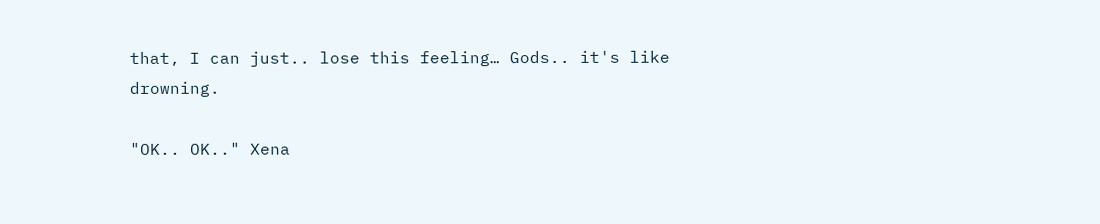that, I can just.. lose this feeling… Gods.. it's like drowning.

"OK.. OK.." Xena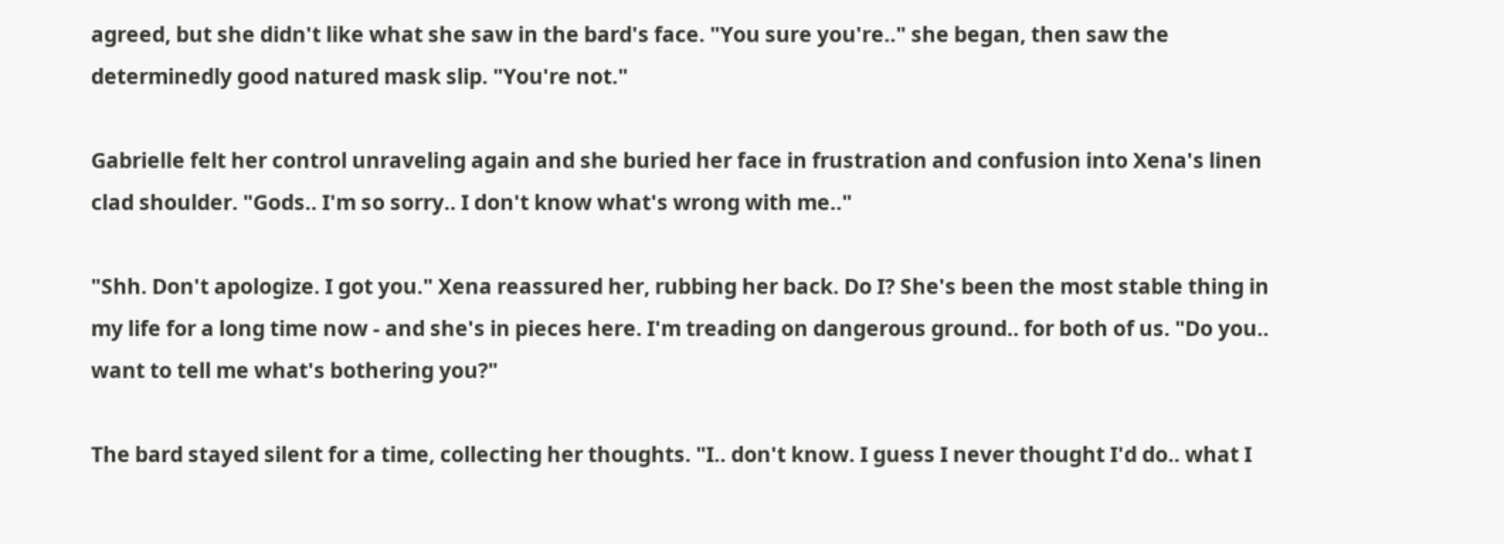agreed, but she didn't like what she saw in the bard's face. "You sure you're.." she began, then saw the determinedly good natured mask slip. "You're not."

Gabrielle felt her control unraveling again and she buried her face in frustration and confusion into Xena's linen clad shoulder. "Gods.. I'm so sorry.. I don't know what's wrong with me.."

"Shh. Don't apologize. I got you." Xena reassured her, rubbing her back. Do I? She's been the most stable thing in my life for a long time now - and she's in pieces here. I'm treading on dangerous ground.. for both of us. "Do you.. want to tell me what's bothering you?"

The bard stayed silent for a time, collecting her thoughts. "I.. don't know. I guess I never thought I'd do.. what I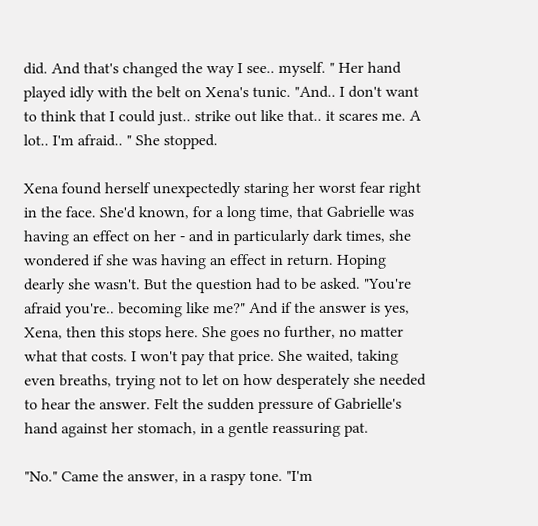did. And that's changed the way I see.. myself. " Her hand played idly with the belt on Xena's tunic. "And.. I don't want to think that I could just.. strike out like that.. it scares me. A lot.. I'm afraid.. " She stopped.

Xena found herself unexpectedly staring her worst fear right in the face. She'd known, for a long time, that Gabrielle was having an effect on her - and in particularly dark times, she wondered if she was having an effect in return. Hoping dearly she wasn't. But the question had to be asked. "You're afraid you're.. becoming like me?" And if the answer is yes, Xena, then this stops here. She goes no further, no matter what that costs. I won't pay that price. She waited, taking even breaths, trying not to let on how desperately she needed to hear the answer. Felt the sudden pressure of Gabrielle's hand against her stomach, in a gentle reassuring pat.

"No." Came the answer, in a raspy tone. "I'm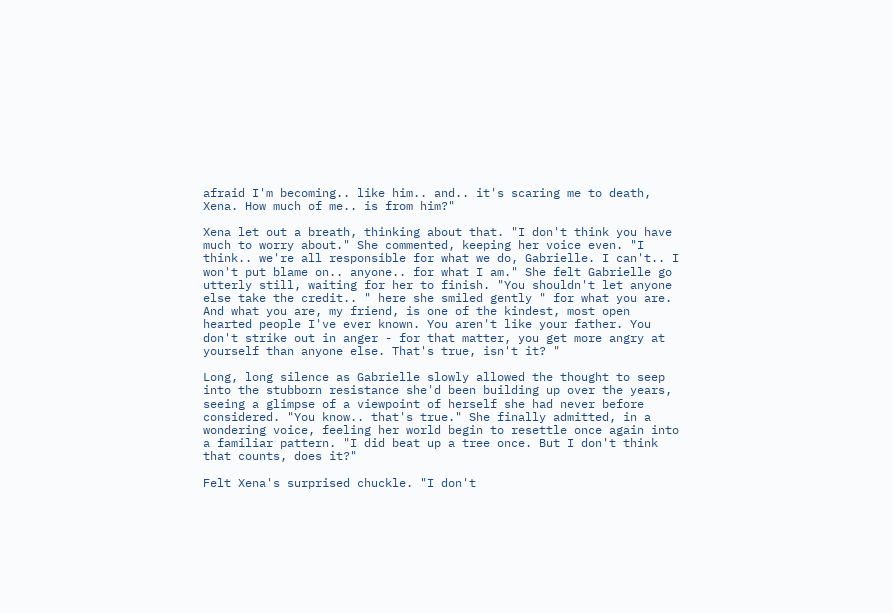afraid I'm becoming.. like him.. and.. it's scaring me to death, Xena. How much of me.. is from him?"

Xena let out a breath, thinking about that. "I don't think you have much to worry about." She commented, keeping her voice even. "I think.. we're all responsible for what we do, Gabrielle. I can't.. I won't put blame on.. anyone.. for what I am." She felt Gabrielle go utterly still, waiting for her to finish. "You shouldn't let anyone else take the credit.. " here she smiled gently " for what you are. And what you are, my friend, is one of the kindest, most open hearted people I've ever known. You aren't like your father. You don't strike out in anger - for that matter, you get more angry at yourself than anyone else. That's true, isn't it? "

Long, long silence as Gabrielle slowly allowed the thought to seep into the stubborn resistance she'd been building up over the years, seeing a glimpse of a viewpoint of herself she had never before considered. "You know.. that's true." She finally admitted, in a wondering voice, feeling her world begin to resettle once again into a familiar pattern. "I did beat up a tree once. But I don't think that counts, does it?"

Felt Xena's surprised chuckle. "I don't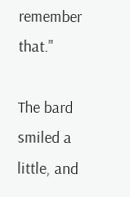remember that."

The bard smiled a little, and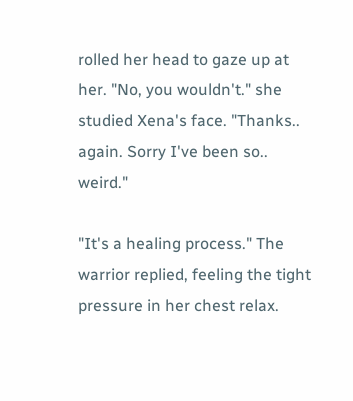rolled her head to gaze up at her. "No, you wouldn't." she studied Xena's face. "Thanks.. again. Sorry I've been so.. weird."

"It's a healing process." The warrior replied, feeling the tight pressure in her chest relax.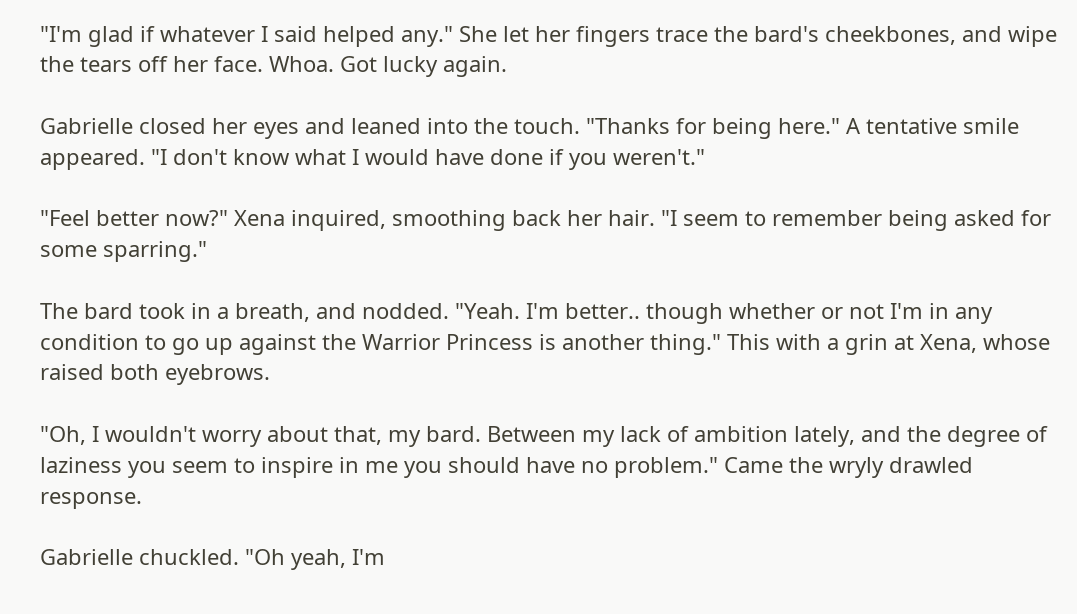"I'm glad if whatever I said helped any." She let her fingers trace the bard's cheekbones, and wipe the tears off her face. Whoa. Got lucky again.

Gabrielle closed her eyes and leaned into the touch. "Thanks for being here." A tentative smile appeared. "I don't know what I would have done if you weren't."

"Feel better now?" Xena inquired, smoothing back her hair. "I seem to remember being asked for some sparring."

The bard took in a breath, and nodded. "Yeah. I'm better.. though whether or not I'm in any condition to go up against the Warrior Princess is another thing." This with a grin at Xena, whose raised both eyebrows.

"Oh, I wouldn't worry about that, my bard. Between my lack of ambition lately, and the degree of laziness you seem to inspire in me you should have no problem." Came the wryly drawled response.

Gabrielle chuckled. "Oh yeah, I'm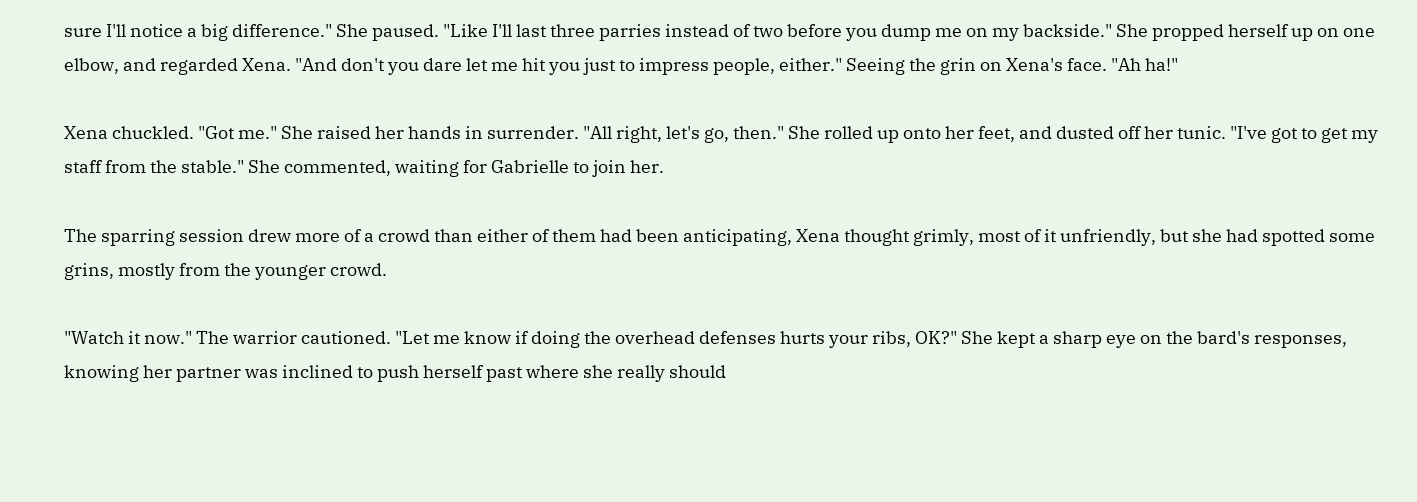sure I'll notice a big difference." She paused. "Like I'll last three parries instead of two before you dump me on my backside." She propped herself up on one elbow, and regarded Xena. "And don't you dare let me hit you just to impress people, either." Seeing the grin on Xena's face. "Ah ha!"

Xena chuckled. "Got me." She raised her hands in surrender. "All right, let's go, then." She rolled up onto her feet, and dusted off her tunic. "I've got to get my staff from the stable." She commented, waiting for Gabrielle to join her.

The sparring session drew more of a crowd than either of them had been anticipating, Xena thought grimly, most of it unfriendly, but she had spotted some grins, mostly from the younger crowd.

"Watch it now." The warrior cautioned. "Let me know if doing the overhead defenses hurts your ribs, OK?" She kept a sharp eye on the bard's responses, knowing her partner was inclined to push herself past where she really should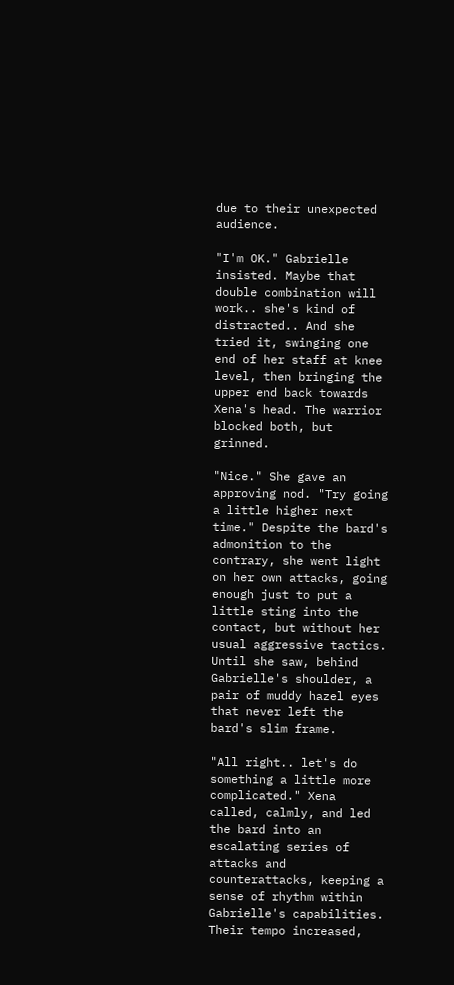due to their unexpected audience.

"I'm OK." Gabrielle insisted. Maybe that double combination will work.. she's kind of distracted.. And she tried it, swinging one end of her staff at knee level, then bringing the upper end back towards Xena's head. The warrior blocked both, but grinned.

"Nice." She gave an approving nod. "Try going a little higher next time." Despite the bard's admonition to the contrary, she went light on her own attacks, going enough just to put a little sting into the contact, but without her usual aggressive tactics. Until she saw, behind Gabrielle's shoulder, a pair of muddy hazel eyes that never left the bard's slim frame.

"All right.. let's do something a little more complicated." Xena called, calmly, and led the bard into an escalating series of attacks and counterattacks, keeping a sense of rhythm within Gabrielle's capabilities. Their tempo increased,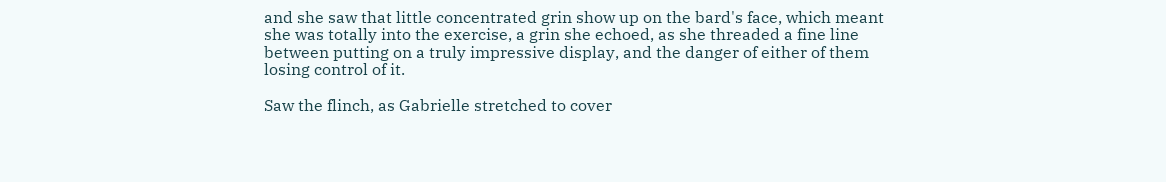and she saw that little concentrated grin show up on the bard's face, which meant she was totally into the exercise, a grin she echoed, as she threaded a fine line between putting on a truly impressive display, and the danger of either of them losing control of it.

Saw the flinch, as Gabrielle stretched to cover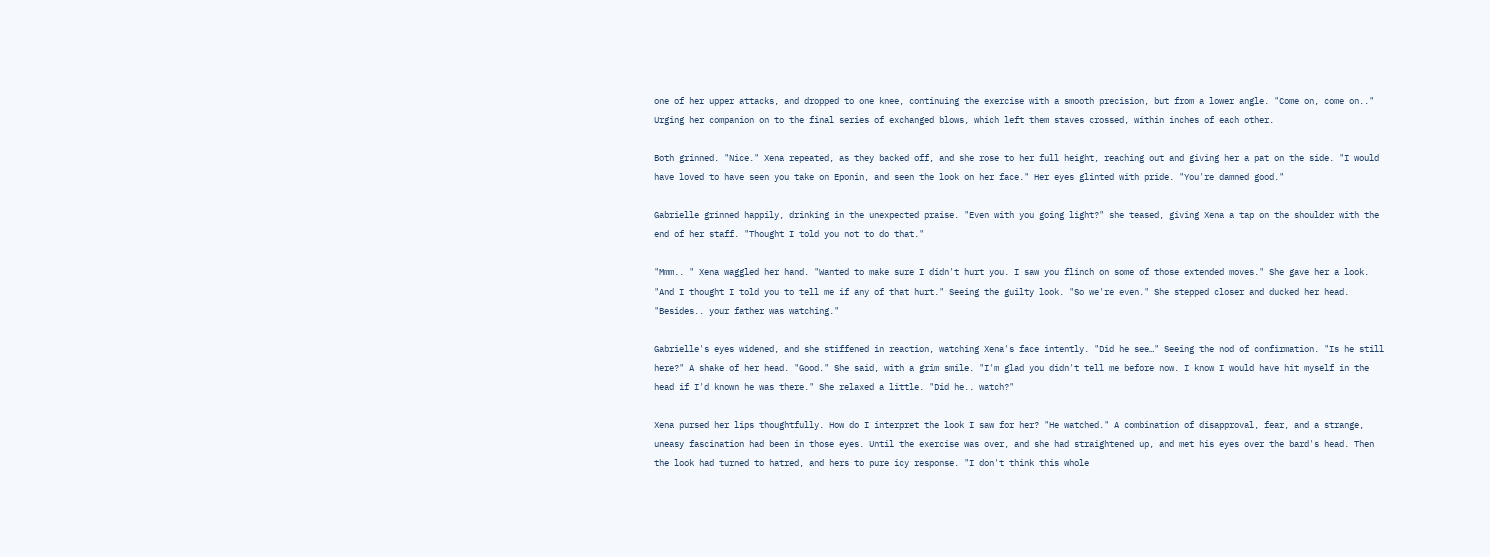one of her upper attacks, and dropped to one knee, continuing the exercise with a smooth precision, but from a lower angle. "Come on, come on.." Urging her companion on to the final series of exchanged blows, which left them staves crossed, within inches of each other.

Both grinned. "Nice." Xena repeated, as they backed off, and she rose to her full height, reaching out and giving her a pat on the side. "I would have loved to have seen you take on Eponin, and seen the look on her face." Her eyes glinted with pride. "You're damned good."

Gabrielle grinned happily, drinking in the unexpected praise. "Even with you going light?" she teased, giving Xena a tap on the shoulder with the end of her staff. "Thought I told you not to do that."

"Mmm.. " Xena waggled her hand. "Wanted to make sure I didn't hurt you. I saw you flinch on some of those extended moves." She gave her a look. "And I thought I told you to tell me if any of that hurt." Seeing the guilty look. "So we're even." She stepped closer and ducked her head. "Besides.. your father was watching."

Gabrielle's eyes widened, and she stiffened in reaction, watching Xena's face intently. "Did he see…" Seeing the nod of confirmation. "Is he still here?" A shake of her head. "Good." She said, with a grim smile. "I'm glad you didn't tell me before now. I know I would have hit myself in the head if I'd known he was there." She relaxed a little. "Did he.. watch?"

Xena pursed her lips thoughtfully. How do I interpret the look I saw for her? "He watched." A combination of disapproval, fear, and a strange, uneasy fascination had been in those eyes. Until the exercise was over, and she had straightened up, and met his eyes over the bard's head. Then the look had turned to hatred, and hers to pure icy response. "I don't think this whole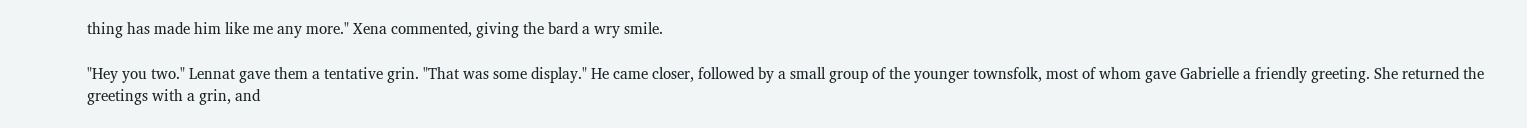thing has made him like me any more." Xena commented, giving the bard a wry smile.

"Hey you two." Lennat gave them a tentative grin. "That was some display." He came closer, followed by a small group of the younger townsfolk, most of whom gave Gabrielle a friendly greeting. She returned the greetings with a grin, and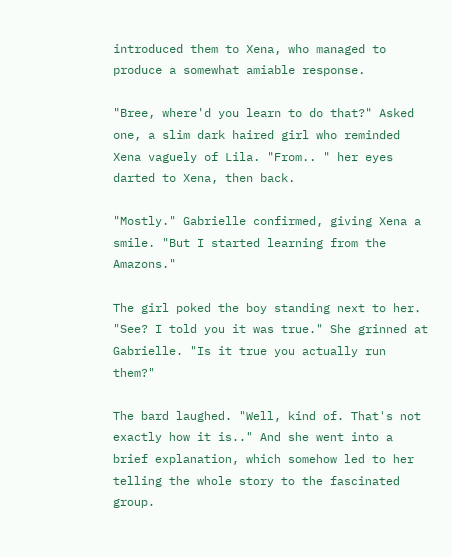introduced them to Xena, who managed to produce a somewhat amiable response.

"Bree, where'd you learn to do that?" Asked one, a slim dark haired girl who reminded Xena vaguely of Lila. "From.. " her eyes darted to Xena, then back.

"Mostly." Gabrielle confirmed, giving Xena a smile. "But I started learning from the Amazons."

The girl poked the boy standing next to her. "See? I told you it was true." She grinned at Gabrielle. "Is it true you actually run them?"

The bard laughed. "Well, kind of. That's not exactly how it is.." And she went into a brief explanation, which somehow led to her telling the whole story to the fascinated group.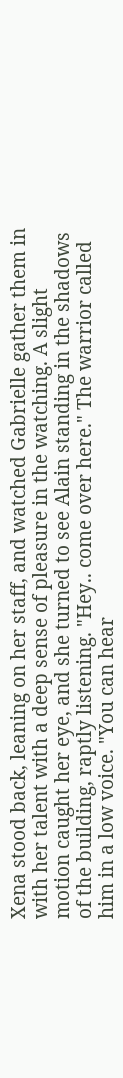Xena stood back, leaning on her staff, and watched Gabrielle gather them in with her talent with a deep sense of pleasure in the watching. A slight motion caught her eye, and she turned to see Alain standing in the shadows of the building, raptly listening. "Hey.. come over here." The warrior called him in a low voice. "You can hear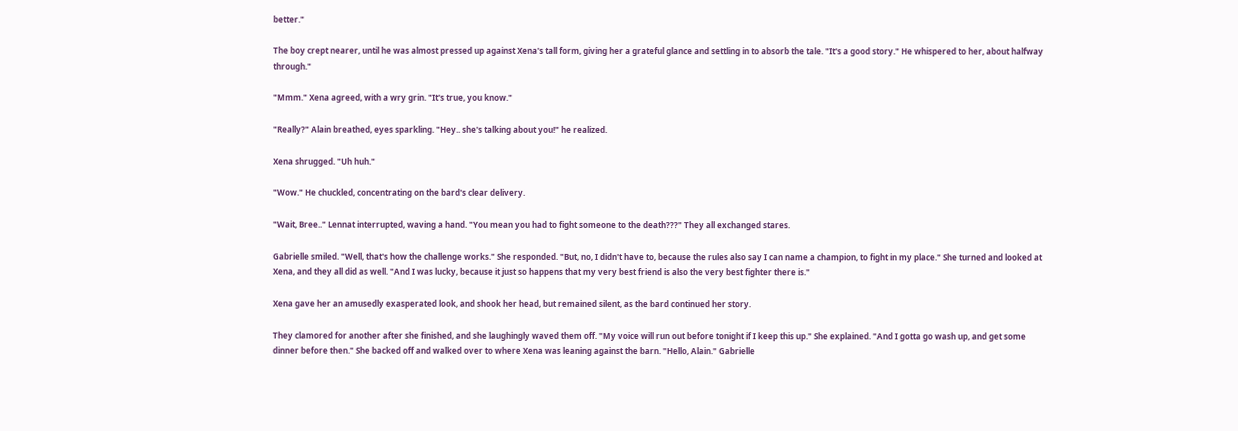better."

The boy crept nearer, until he was almost pressed up against Xena's tall form, giving her a grateful glance and settling in to absorb the tale. "It's a good story." He whispered to her, about halfway through."

"Mmm." Xena agreed, with a wry grin. "It's true, you know."

"Really?" Alain breathed, eyes sparkling. "Hey.. she's talking about you!" he realized.

Xena shrugged. "Uh huh."

"Wow." He chuckled, concentrating on the bard's clear delivery.

"Wait, Bree.." Lennat interrupted, waving a hand. "You mean you had to fight someone to the death???" They all exchanged stares.

Gabrielle smiled. "Well, that's how the challenge works." She responded. "But, no, I didn't have to, because the rules also say I can name a champion, to fight in my place." She turned and looked at Xena, and they all did as well. "And I was lucky, because it just so happens that my very best friend is also the very best fighter there is."

Xena gave her an amusedly exasperated look, and shook her head, but remained silent, as the bard continued her story.

They clamored for another after she finished, and she laughingly waved them off. "My voice will run out before tonight if I keep this up." She explained. "And I gotta go wash up, and get some dinner before then." She backed off and walked over to where Xena was leaning against the barn. "Hello, Alain." Gabrielle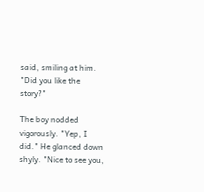said, smiling at him. "Did you like the story?"

The boy nodded vigorously. "Yep, I did." He glanced down shyly. "Nice to see you,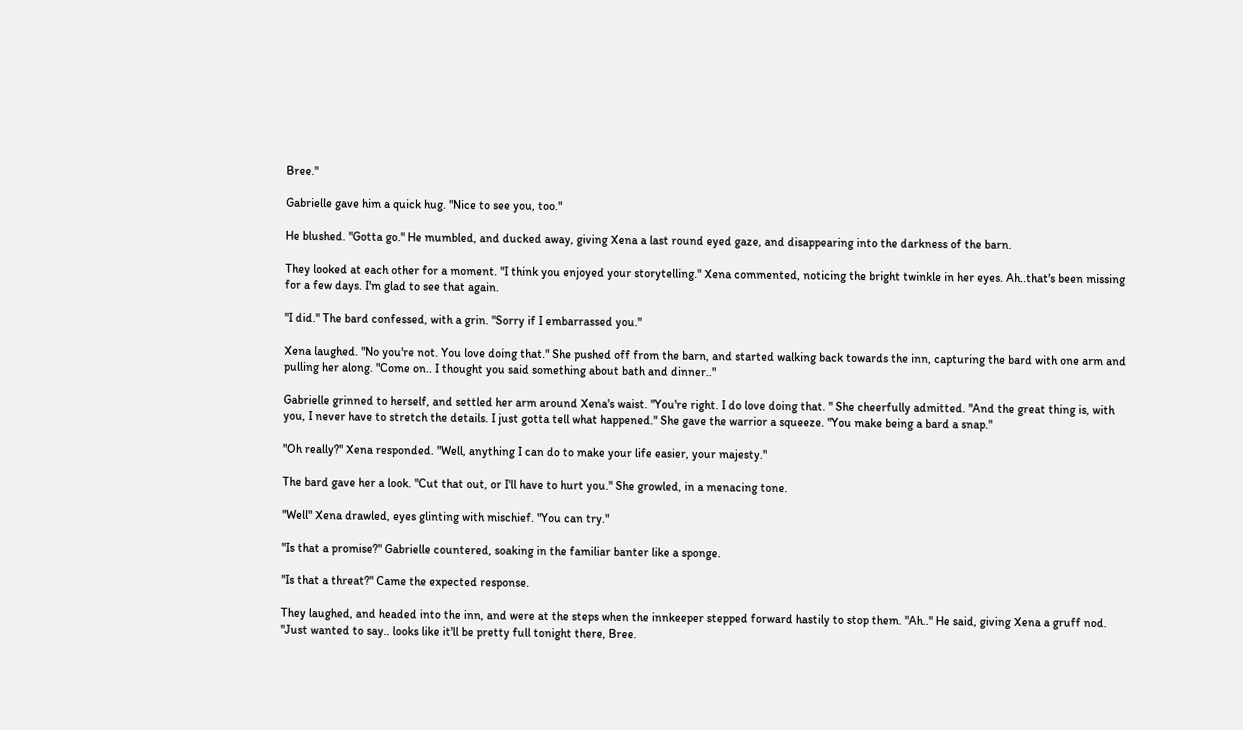Bree."

Gabrielle gave him a quick hug. "Nice to see you, too."

He blushed. "Gotta go." He mumbled, and ducked away, giving Xena a last round eyed gaze, and disappearing into the darkness of the barn.

They looked at each other for a moment. "I think you enjoyed your storytelling." Xena commented, noticing the bright twinkle in her eyes. Ah..that's been missing for a few days. I'm glad to see that again.

"I did." The bard confessed, with a grin. "Sorry if I embarrassed you."

Xena laughed. "No you're not. You love doing that." She pushed off from the barn, and started walking back towards the inn, capturing the bard with one arm and pulling her along. "Come on.. I thought you said something about bath and dinner.."

Gabrielle grinned to herself, and settled her arm around Xena's waist. "You're right. I do love doing that. " She cheerfully admitted. "And the great thing is, with you, I never have to stretch the details. I just gotta tell what happened." She gave the warrior a squeeze. "You make being a bard a snap."

"Oh really?" Xena responded. "Well, anything I can do to make your life easier, your majesty."

The bard gave her a look. "Cut that out, or I'll have to hurt you." She growled, in a menacing tone.

"Well" Xena drawled, eyes glinting with mischief. "You can try."

"Is that a promise?" Gabrielle countered, soaking in the familiar banter like a sponge.

"Is that a threat?" Came the expected response.

They laughed, and headed into the inn, and were at the steps when the innkeeper stepped forward hastily to stop them. "Ah.." He said, giving Xena a gruff nod. "Just wanted to say.. looks like it'll be pretty full tonight there, Bree.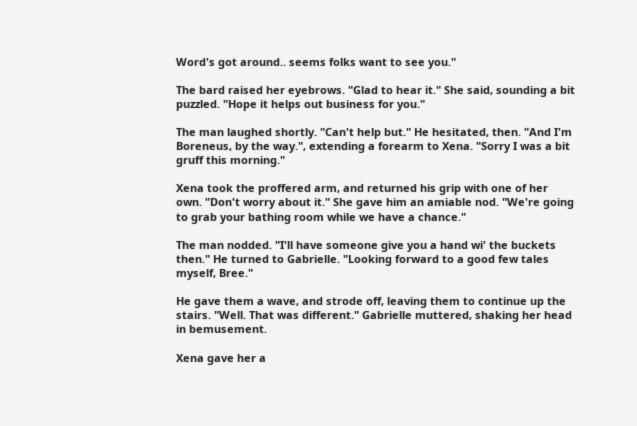Word's got around.. seems folks want to see you."

The bard raised her eyebrows. "Glad to hear it." She said, sounding a bit puzzled. "Hope it helps out business for you."

The man laughed shortly. "Can't help but." He hesitated, then. "And I'm Boreneus, by the way.", extending a forearm to Xena. "Sorry I was a bit gruff this morning."

Xena took the proffered arm, and returned his grip with one of her own. "Don't worry about it." She gave him an amiable nod. "We're going to grab your bathing room while we have a chance."

The man nodded. "I'll have someone give you a hand wi' the buckets then." He turned to Gabrielle. "Looking forward to a good few tales myself, Bree."

He gave them a wave, and strode off, leaving them to continue up the stairs. "Well. That was different." Gabrielle muttered, shaking her head in bemusement.

Xena gave her a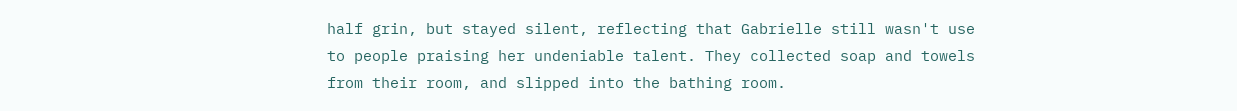half grin, but stayed silent, reflecting that Gabrielle still wasn't use to people praising her undeniable talent. They collected soap and towels from their room, and slipped into the bathing room.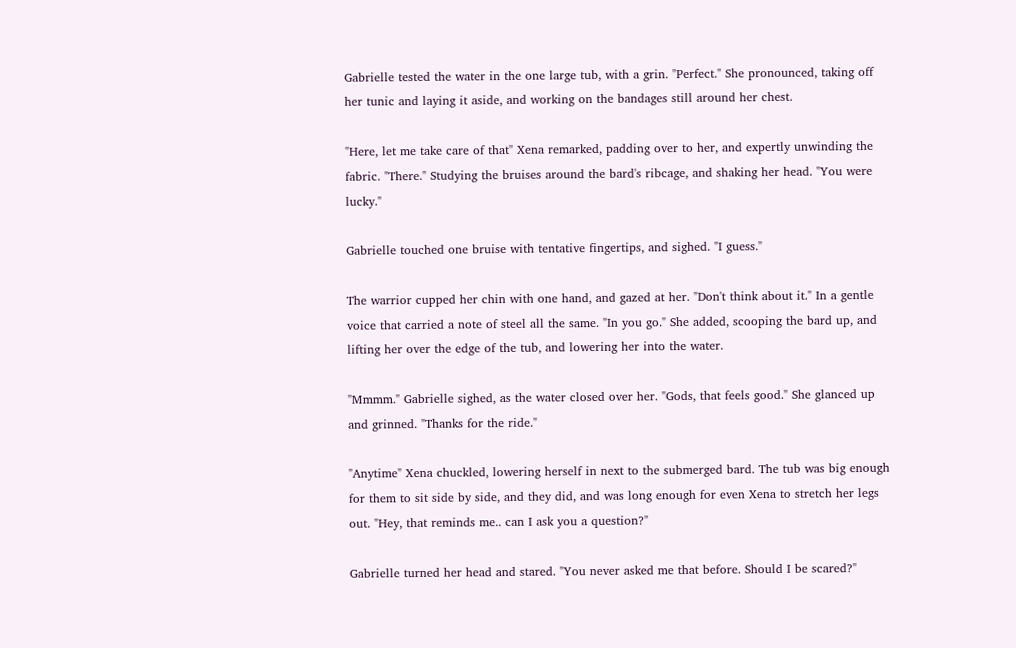Gabrielle tested the water in the one large tub, with a grin. "Perfect." She pronounced, taking off her tunic and laying it aside, and working on the bandages still around her chest.

"Here, let me take care of that" Xena remarked, padding over to her, and expertly unwinding the fabric. "There." Studying the bruises around the bard's ribcage, and shaking her head. "You were lucky."

Gabrielle touched one bruise with tentative fingertips, and sighed. "I guess."

The warrior cupped her chin with one hand, and gazed at her. "Don't think about it." In a gentle voice that carried a note of steel all the same. "In you go." She added, scooping the bard up, and lifting her over the edge of the tub, and lowering her into the water.

"Mmmm." Gabrielle sighed, as the water closed over her. "Gods, that feels good." She glanced up and grinned. "Thanks for the ride."

"Anytime" Xena chuckled, lowering herself in next to the submerged bard. The tub was big enough for them to sit side by side, and they did, and was long enough for even Xena to stretch her legs out. "Hey, that reminds me.. can I ask you a question?"

Gabrielle turned her head and stared. "You never asked me that before. Should I be scared?"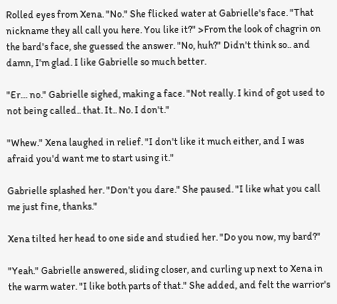Rolled eyes from Xena. "No." She flicked water at Gabrielle's face. "That nickname they all call you here. You like it?" >From the look of chagrin on the bard's face, she guessed the answer. "No, huh?" Didn't think so.. and damn, I'm glad. I like Gabrielle so much better.

"Er… no." Gabrielle sighed, making a face. "Not really. I kind of got used to not being called.. that. It.. No. I don't."

"Whew." Xena laughed in relief. "I don't like it much either, and I was afraid you'd want me to start using it."

Gabrielle splashed her. "Don't you dare." She paused. "I like what you call me just fine, thanks."

Xena tilted her head to one side and studied her. "Do you now, my bard?"

"Yeah." Gabrielle answered, sliding closer, and curling up next to Xena in the warm water. "I like both parts of that." She added, and felt the warrior's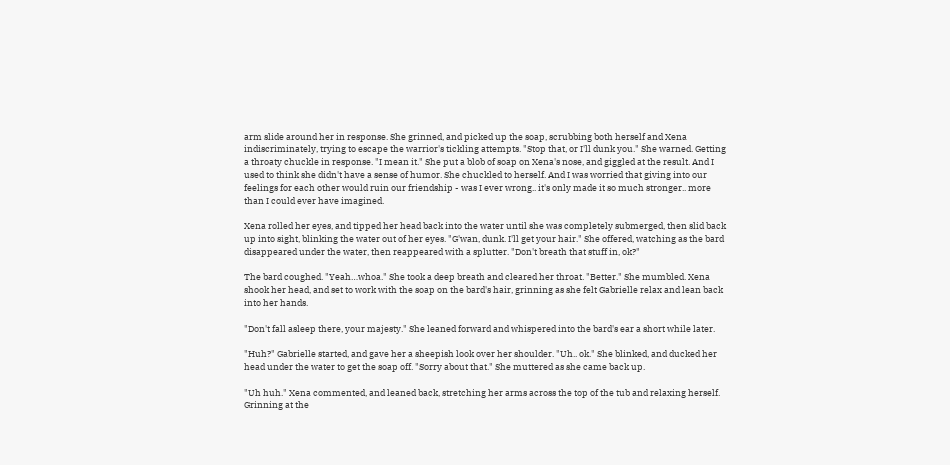arm slide around her in response. She grinned, and picked up the soap, scrubbing both herself and Xena indiscriminately, trying to escape the warrior's tickling attempts. "Stop that, or I'll dunk you." She warned. Getting a throaty chuckle in response. "I mean it." She put a blob of soap on Xena's nose, and giggled at the result. And I used to think she didn't have a sense of humor. She chuckled to herself. And I was worried that giving into our feelings for each other would ruin our friendship - was I ever wrong.. it's only made it so much stronger.. more than I could ever have imagined.

Xena rolled her eyes, and tipped her head back into the water until she was completely submerged, then slid back up into sight, blinking the water out of her eyes. "G'wan, dunk. I'll get your hair." She offered, watching as the bard disappeared under the water, then reappeared with a splutter. "Don't breath that stuff in, ok?"

The bard coughed. "Yeah…whoa." She took a deep breath and cleared her throat. "Better." She mumbled. Xena shook her head, and set to work with the soap on the bard's hair, grinning as she felt Gabrielle relax and lean back into her hands.

"Don't fall asleep there, your majesty." She leaned forward and whispered into the bard's ear a short while later.

"Huh?" Gabrielle started, and gave her a sheepish look over her shoulder. "Uh.. ok." She blinked, and ducked her head under the water to get the soap off. "Sorry about that." She muttered as she came back up.

"Uh huh." Xena commented, and leaned back, stretching her arms across the top of the tub and relaxing herself. Grinning at the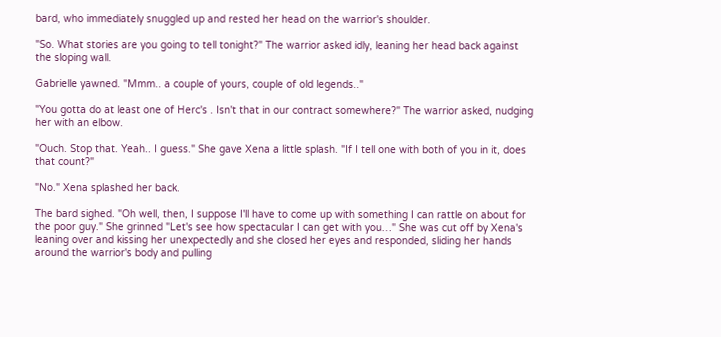bard, who immediately snuggled up and rested her head on the warrior's shoulder.

"So. What stories are you going to tell tonight?" The warrior asked idly, leaning her head back against the sloping wall.

Gabrielle yawned. "Mmm.. a couple of yours, couple of old legends.."

"You gotta do at least one of Herc's . Isn't that in our contract somewhere?" The warrior asked, nudging her with an elbow.

"Ouch. Stop that. Yeah.. I guess." She gave Xena a little splash. "If I tell one with both of you in it, does that count?"

"No." Xena splashed her back.

The bard sighed. "Oh well, then, I suppose I'll have to come up with something I can rattle on about for the poor guy." She grinned "Let's see how spectacular I can get with you…" She was cut off by Xena's leaning over and kissing her unexpectedly and she closed her eyes and responded, sliding her hands around the warrior's body and pulling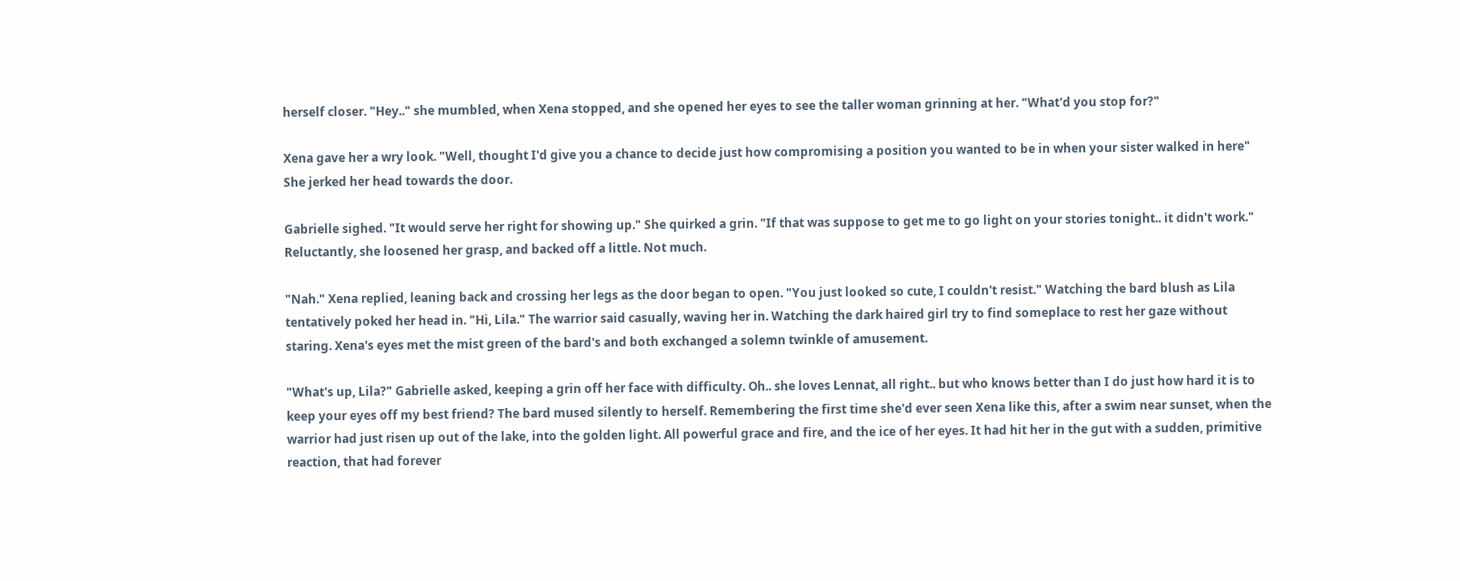herself closer. "Hey.." she mumbled, when Xena stopped, and she opened her eyes to see the taller woman grinning at her. "What'd you stop for?"

Xena gave her a wry look. "Well, thought I'd give you a chance to decide just how compromising a position you wanted to be in when your sister walked in here" She jerked her head towards the door.

Gabrielle sighed. "It would serve her right for showing up." She quirked a grin. "If that was suppose to get me to go light on your stories tonight.. it didn't work." Reluctantly, she loosened her grasp, and backed off a little. Not much.

"Nah." Xena replied, leaning back and crossing her legs as the door began to open. "You just looked so cute, I couldn't resist." Watching the bard blush as Lila tentatively poked her head in. "Hi, Lila." The warrior said casually, waving her in. Watching the dark haired girl try to find someplace to rest her gaze without staring. Xena's eyes met the mist green of the bard's and both exchanged a solemn twinkle of amusement.

"What's up, Lila?" Gabrielle asked, keeping a grin off her face with difficulty. Oh.. she loves Lennat, all right.. but who knows better than I do just how hard it is to keep your eyes off my best friend? The bard mused silently to herself. Remembering the first time she'd ever seen Xena like this, after a swim near sunset, when the warrior had just risen up out of the lake, into the golden light. All powerful grace and fire, and the ice of her eyes. It had hit her in the gut with a sudden, primitive reaction, that had forever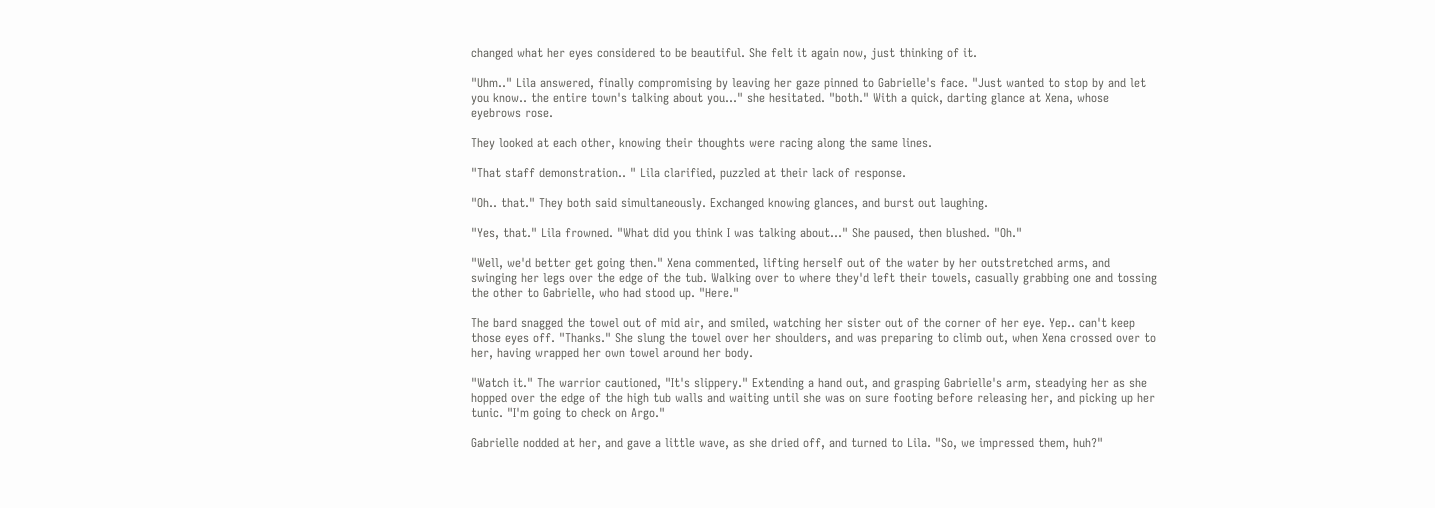changed what her eyes considered to be beautiful. She felt it again now, just thinking of it.

"Uhm.." Lila answered, finally compromising by leaving her gaze pinned to Gabrielle's face. "Just wanted to stop by and let you know.. the entire town's talking about you…" she hesitated. "both." With a quick, darting glance at Xena, whose eyebrows rose.

They looked at each other, knowing their thoughts were racing along the same lines.

"That staff demonstration.. " Lila clarified, puzzled at their lack of response.

"Oh.. that." They both said simultaneously. Exchanged knowing glances, and burst out laughing.

"Yes, that." Lila frowned. "What did you think I was talking about…" She paused, then blushed. "Oh."

"Well, we'd better get going then." Xena commented, lifting herself out of the water by her outstretched arms, and swinging her legs over the edge of the tub. Walking over to where they'd left their towels, casually grabbing one and tossing the other to Gabrielle, who had stood up. "Here."

The bard snagged the towel out of mid air, and smiled, watching her sister out of the corner of her eye. Yep.. can't keep those eyes off. "Thanks." She slung the towel over her shoulders, and was preparing to climb out, when Xena crossed over to her, having wrapped her own towel around her body.

"Watch it." The warrior cautioned, "It's slippery." Extending a hand out, and grasping Gabrielle's arm, steadying her as she hopped over the edge of the high tub walls and waiting until she was on sure footing before releasing her, and picking up her tunic. "I'm going to check on Argo."

Gabrielle nodded at her, and gave a little wave, as she dried off, and turned to Lila. "So, we impressed them, huh?"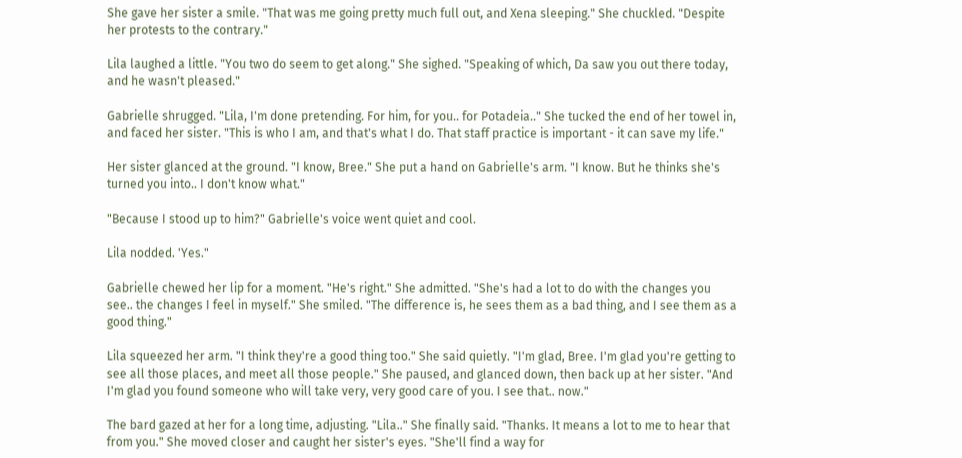She gave her sister a smile. "That was me going pretty much full out, and Xena sleeping." She chuckled. "Despite her protests to the contrary."

Lila laughed a little. "You two do seem to get along." She sighed. "Speaking of which, Da saw you out there today, and he wasn't pleased."

Gabrielle shrugged. "Lila, I'm done pretending. For him, for you.. for Potadeia.." She tucked the end of her towel in, and faced her sister. "This is who I am, and that's what I do. That staff practice is important - it can save my life."

Her sister glanced at the ground. "I know, Bree." She put a hand on Gabrielle's arm. "I know. But he thinks she's turned you into.. I don't know what."

"Because I stood up to him?" Gabrielle's voice went quiet and cool.

Lila nodded. 'Yes."

Gabrielle chewed her lip for a moment. "He's right." She admitted. "She's had a lot to do with the changes you see.. the changes I feel in myself." She smiled. "The difference is, he sees them as a bad thing, and I see them as a good thing."

Lila squeezed her arm. "I think they're a good thing too." She said quietly. "I'm glad, Bree. I'm glad you're getting to see all those places, and meet all those people." She paused, and glanced down, then back up at her sister. "And I'm glad you found someone who will take very, very good care of you. I see that.. now."

The bard gazed at her for a long time, adjusting. "Lila.." She finally said. "Thanks. It means a lot to me to hear that from you." She moved closer and caught her sister's eyes. "She'll find a way for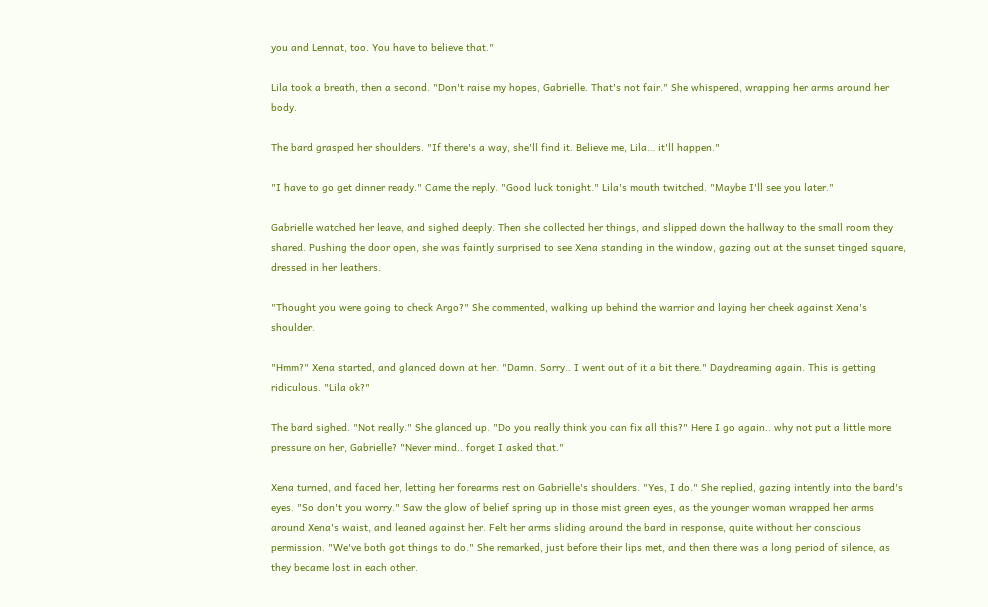you and Lennat, too. You have to believe that."

Lila took a breath, then a second. "Don't raise my hopes, Gabrielle. That's not fair." She whispered, wrapping her arms around her body.

The bard grasped her shoulders. "If there's a way, she'll find it. Believe me, Lila… it'll happen."

"I have to go get dinner ready." Came the reply. "Good luck tonight." Lila's mouth twitched. "Maybe I'll see you later."

Gabrielle watched her leave, and sighed deeply. Then she collected her things, and slipped down the hallway to the small room they shared. Pushing the door open, she was faintly surprised to see Xena standing in the window, gazing out at the sunset tinged square, dressed in her leathers.

"Thought you were going to check Argo?" She commented, walking up behind the warrior and laying her cheek against Xena's shoulder.

"Hmm?" Xena started, and glanced down at her. "Damn. Sorry.. I went out of it a bit there." Daydreaming again. This is getting ridiculous. "Lila ok?"

The bard sighed. "Not really." She glanced up. "Do you really think you can fix all this?" Here I go again.. why not put a little more pressure on her, Gabrielle? "Never mind.. forget I asked that."

Xena turned, and faced her, letting her forearms rest on Gabrielle's shoulders. "Yes, I do." She replied, gazing intently into the bard's eyes. "So don't you worry." Saw the glow of belief spring up in those mist green eyes, as the younger woman wrapped her arms around Xena's waist, and leaned against her. Felt her arms sliding around the bard in response, quite without her conscious permission. "We've both got things to do." She remarked, just before their lips met, and then there was a long period of silence, as they became lost in each other.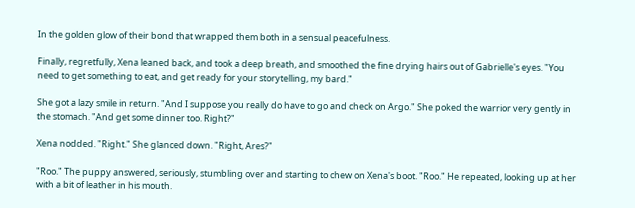In the golden glow of their bond that wrapped them both in a sensual peacefulness.

Finally, regretfully, Xena leaned back, and took a deep breath, and smoothed the fine drying hairs out of Gabrielle's eyes. "You need to get something to eat, and get ready for your storytelling, my bard."

She got a lazy smile in return. "And I suppose you really do have to go and check on Argo." She poked the warrior very gently in the stomach. "And get some dinner too. Right?"

Xena nodded. "Right." She glanced down. "Right, Ares?"

"Roo." The puppy answered, seriously, stumbling over and starting to chew on Xena's boot. "Roo." He repeated, looking up at her with a bit of leather in his mouth.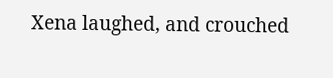Xena laughed, and crouched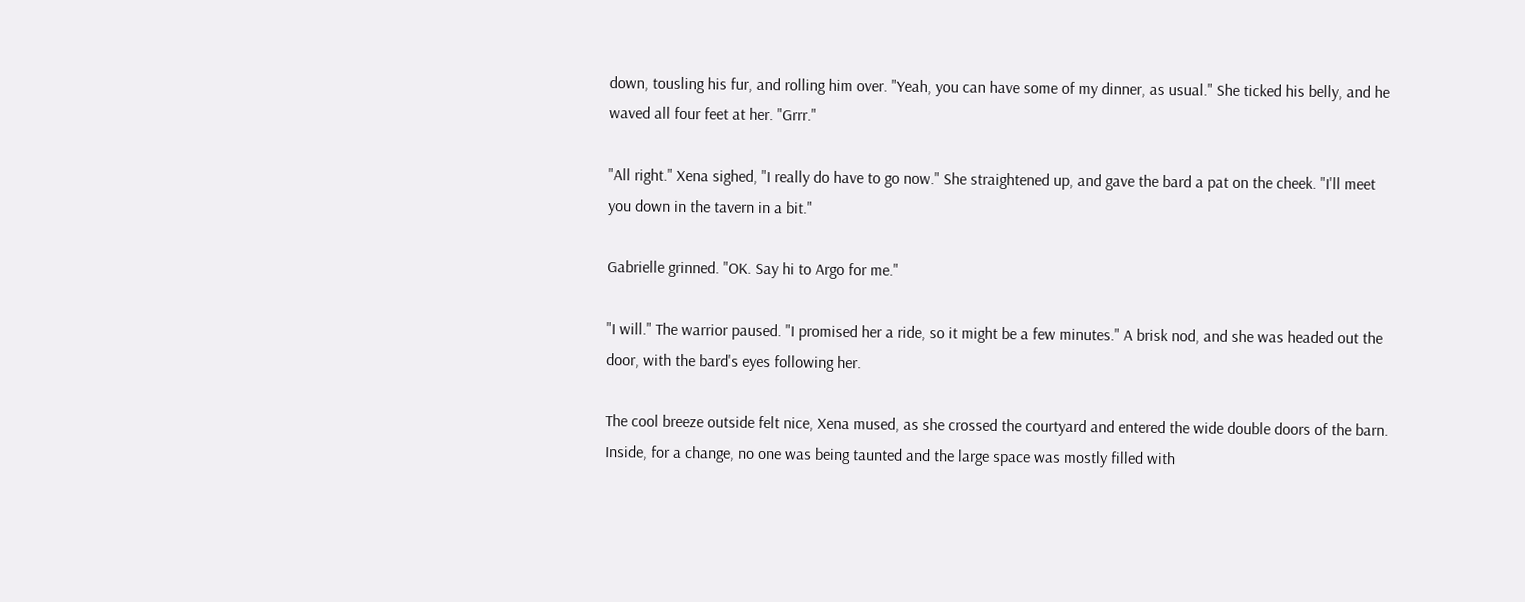down, tousling his fur, and rolling him over. "Yeah, you can have some of my dinner, as usual." She ticked his belly, and he waved all four feet at her. "Grrr."

"All right." Xena sighed, "I really do have to go now." She straightened up, and gave the bard a pat on the cheek. "I'll meet you down in the tavern in a bit."

Gabrielle grinned. "OK. Say hi to Argo for me."

"I will." The warrior paused. "I promised her a ride, so it might be a few minutes." A brisk nod, and she was headed out the door, with the bard's eyes following her.

The cool breeze outside felt nice, Xena mused, as she crossed the courtyard and entered the wide double doors of the barn. Inside, for a change, no one was being taunted and the large space was mostly filled with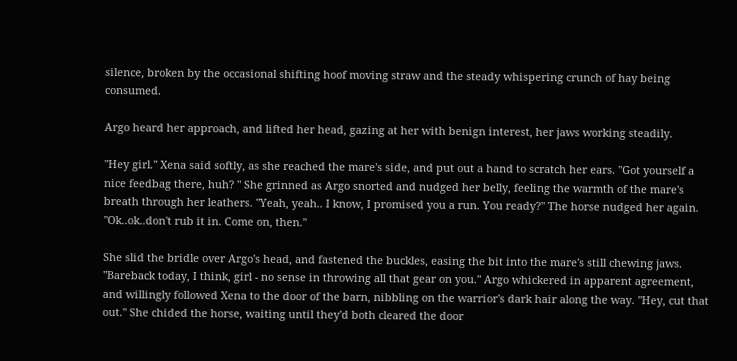silence, broken by the occasional shifting hoof moving straw and the steady whispering crunch of hay being consumed.

Argo heard her approach, and lifted her head, gazing at her with benign interest, her jaws working steadily.

"Hey girl." Xena said softly, as she reached the mare's side, and put out a hand to scratch her ears. "Got yourself a nice feedbag there, huh? " She grinned as Argo snorted and nudged her belly, feeling the warmth of the mare's breath through her leathers. "Yeah, yeah.. I know, I promised you a run. You ready?" The horse nudged her again. "Ok..ok..don't rub it in. Come on, then."

She slid the bridle over Argo's head, and fastened the buckles, easing the bit into the mare's still chewing jaws. "Bareback today, I think, girl - no sense in throwing all that gear on you." Argo whickered in apparent agreement, and willingly followed Xena to the door of the barn, nibbling on the warrior's dark hair along the way. "Hey, cut that out." She chided the horse, waiting until they'd both cleared the door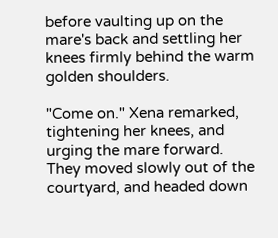before vaulting up on the mare's back and settling her knees firmly behind the warm golden shoulders.

"Come on." Xena remarked, tightening her knees, and urging the mare forward. They moved slowly out of the courtyard, and headed down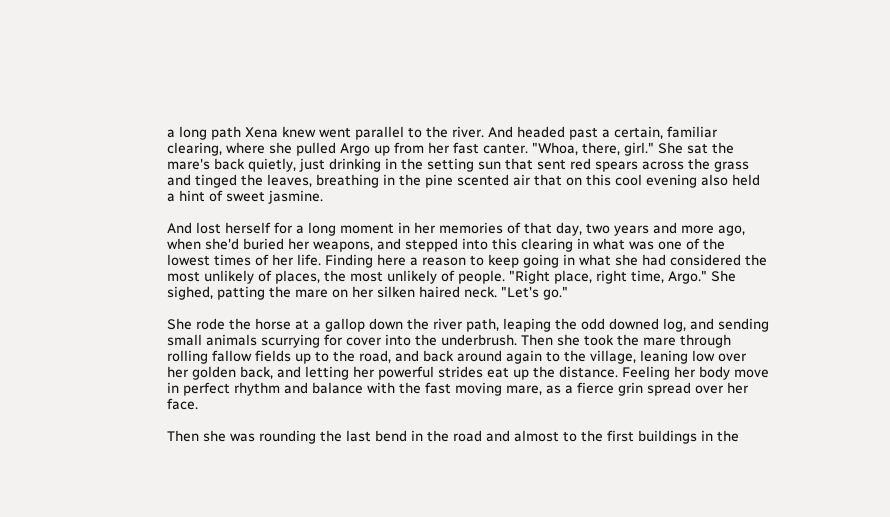a long path Xena knew went parallel to the river. And headed past a certain, familiar clearing, where she pulled Argo up from her fast canter. "Whoa, there, girl." She sat the mare's back quietly, just drinking in the setting sun that sent red spears across the grass and tinged the leaves, breathing in the pine scented air that on this cool evening also held a hint of sweet jasmine.

And lost herself for a long moment in her memories of that day, two years and more ago, when she'd buried her weapons, and stepped into this clearing in what was one of the lowest times of her life. Finding here a reason to keep going in what she had considered the most unlikely of places, the most unlikely of people. "Right place, right time, Argo." She sighed, patting the mare on her silken haired neck. "Let's go."

She rode the horse at a gallop down the river path, leaping the odd downed log, and sending small animals scurrying for cover into the underbrush. Then she took the mare through rolling fallow fields up to the road, and back around again to the village, leaning low over her golden back, and letting her powerful strides eat up the distance. Feeling her body move in perfect rhythm and balance with the fast moving mare, as a fierce grin spread over her face.

Then she was rounding the last bend in the road and almost to the first buildings in the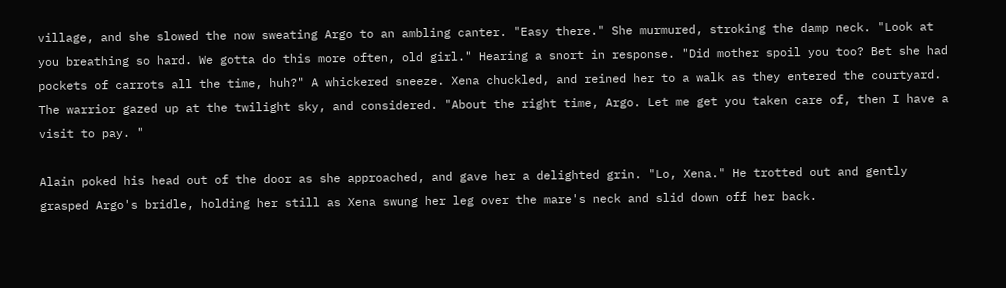village, and she slowed the now sweating Argo to an ambling canter. "Easy there." She murmured, stroking the damp neck. "Look at you breathing so hard. We gotta do this more often, old girl." Hearing a snort in response. "Did mother spoil you too? Bet she had pockets of carrots all the time, huh?" A whickered sneeze. Xena chuckled, and reined her to a walk as they entered the courtyard. The warrior gazed up at the twilight sky, and considered. "About the right time, Argo. Let me get you taken care of, then I have a visit to pay. "

Alain poked his head out of the door as she approached, and gave her a delighted grin. "Lo, Xena." He trotted out and gently grasped Argo's bridle, holding her still as Xena swung her leg over the mare's neck and slid down off her back.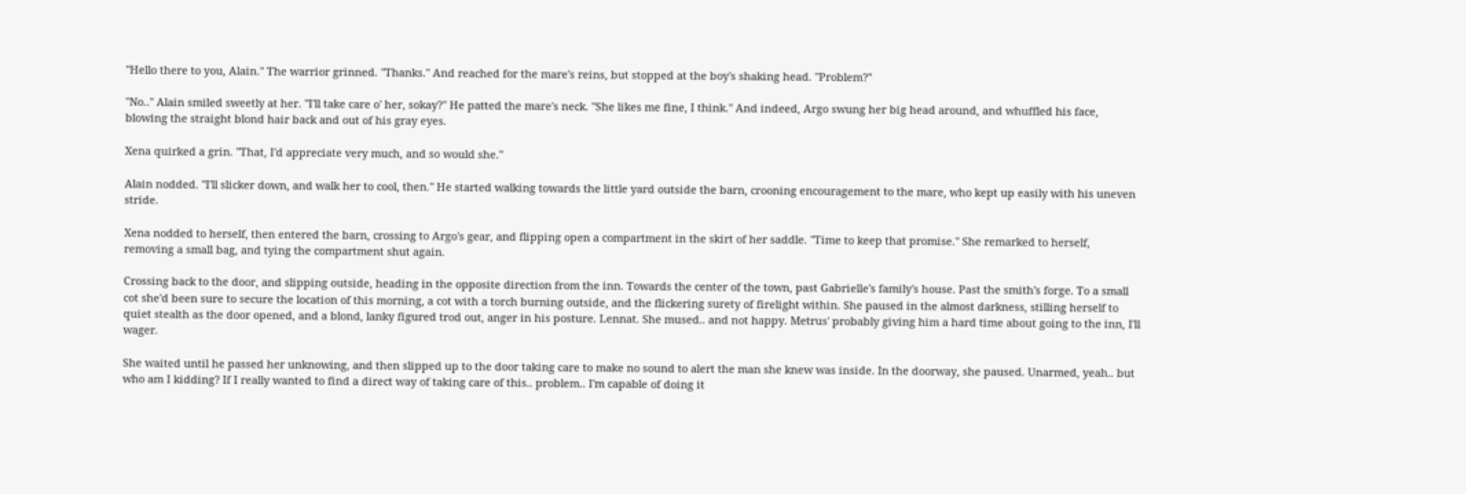"Hello there to you, Alain." The warrior grinned. "Thanks." And reached for the mare's reins, but stopped at the boy's shaking head. "Problem?"

"No.." Alain smiled sweetly at her. "I'll take care o' her, sokay?" He patted the mare's neck. "She likes me fine, I think." And indeed, Argo swung her big head around, and whuffled his face, blowing the straight blond hair back and out of his gray eyes.

Xena quirked a grin. "That, I'd appreciate very much, and so would she."

Alain nodded. "I'll slicker down, and walk her to cool, then." He started walking towards the little yard outside the barn, crooning encouragement to the mare, who kept up easily with his uneven stride.

Xena nodded to herself, then entered the barn, crossing to Argo's gear, and flipping open a compartment in the skirt of her saddle. "Time to keep that promise." She remarked to herself, removing a small bag, and tying the compartment shut again.

Crossing back to the door, and slipping outside, heading in the opposite direction from the inn. Towards the center of the town, past Gabrielle's family's house. Past the smith's forge. To a small cot she'd been sure to secure the location of this morning, a cot with a torch burning outside, and the flickering surety of firelight within. She paused in the almost darkness, stilling herself to quiet stealth as the door opened, and a blond, lanky figured trod out, anger in his posture. Lennat. She mused.. and not happy. Metrus' probably giving him a hard time about going to the inn, I'll wager.

She waited until he passed her unknowing, and then slipped up to the door taking care to make no sound to alert the man she knew was inside. In the doorway, she paused. Unarmed, yeah.. but who am I kidding? If I really wanted to find a direct way of taking care of this.. problem.. I'm capable of doing it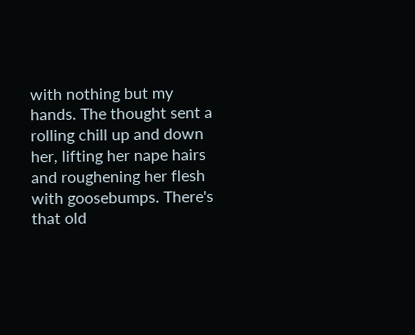with nothing but my hands. The thought sent a rolling chill up and down her, lifting her nape hairs and roughening her flesh with goosebumps. There's that old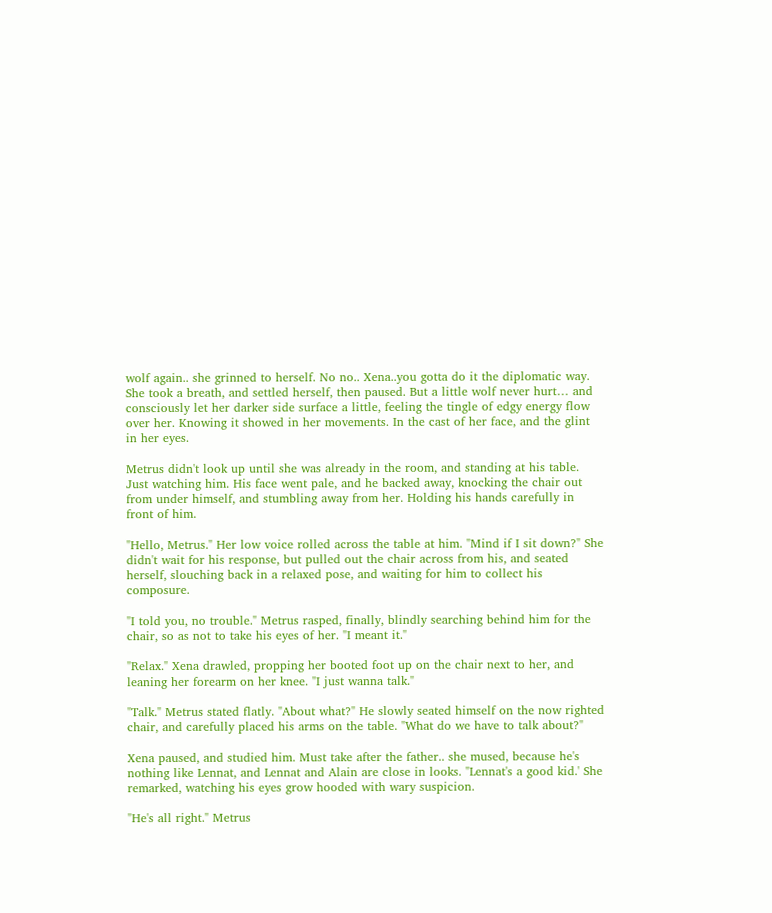wolf again.. she grinned to herself. No no.. Xena..you gotta do it the diplomatic way. She took a breath, and settled herself, then paused. But a little wolf never hurt… and consciously let her darker side surface a little, feeling the tingle of edgy energy flow over her. Knowing it showed in her movements. In the cast of her face, and the glint in her eyes.

Metrus didn't look up until she was already in the room, and standing at his table. Just watching him. His face went pale, and he backed away, knocking the chair out from under himself, and stumbling away from her. Holding his hands carefully in front of him.

"Hello, Metrus." Her low voice rolled across the table at him. "Mind if I sit down?" She didn't wait for his response, but pulled out the chair across from his, and seated herself, slouching back in a relaxed pose, and waiting for him to collect his composure.

"I told you, no trouble." Metrus rasped, finally, blindly searching behind him for the chair, so as not to take his eyes of her. "I meant it."

"Relax." Xena drawled, propping her booted foot up on the chair next to her, and leaning her forearm on her knee. "I just wanna talk."

"Talk." Metrus stated flatly. "About what?" He slowly seated himself on the now righted chair, and carefully placed his arms on the table. "What do we have to talk about?"

Xena paused, and studied him. Must take after the father.. she mused, because he's nothing like Lennat, and Lennat and Alain are close in looks. "Lennat's a good kid.' She remarked, watching his eyes grow hooded with wary suspicion.

"He's all right." Metrus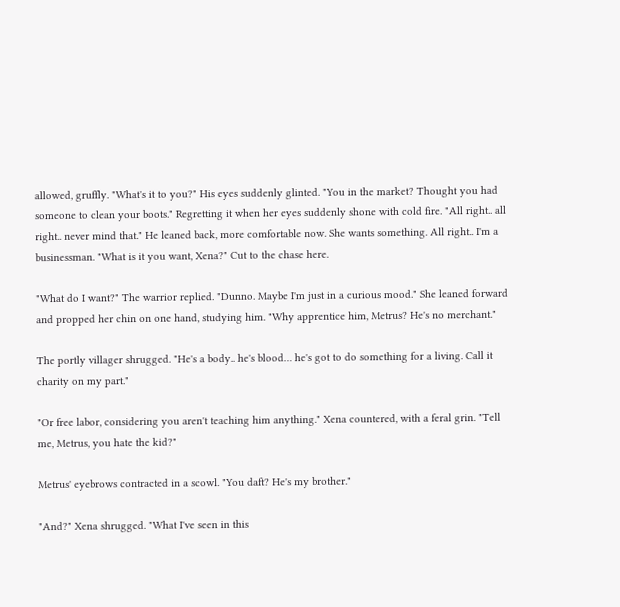allowed, gruffly. "What's it to you?" His eyes suddenly glinted. "You in the market? Thought you had someone to clean your boots." Regretting it when her eyes suddenly shone with cold fire. "All right.. all right.. never mind that." He leaned back, more comfortable now. She wants something. All right.. I'm a businessman. "What is it you want, Xena?" Cut to the chase here.

"What do I want?" The warrior replied. "Dunno. Maybe I'm just in a curious mood." She leaned forward and propped her chin on one hand, studying him. "Why apprentice him, Metrus? He's no merchant."

The portly villager shrugged. "He's a body.. he's blood… he's got to do something for a living. Call it charity on my part."

"Or free labor, considering you aren't teaching him anything." Xena countered, with a feral grin. "Tell me, Metrus, you hate the kid?"

Metrus' eyebrows contracted in a scowl. "You daft? He's my brother."

"And?" Xena shrugged. "What I've seen in this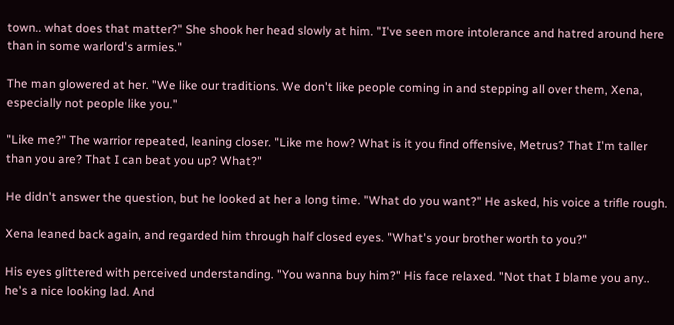town.. what does that matter?" She shook her head slowly at him. "I've seen more intolerance and hatred around here than in some warlord's armies."

The man glowered at her. "We like our traditions. We don't like people coming in and stepping all over them, Xena, especially not people like you."

"Like me?" The warrior repeated, leaning closer. "Like me how? What is it you find offensive, Metrus? That I'm taller than you are? That I can beat you up? What?"

He didn't answer the question, but he looked at her a long time. "What do you want?" He asked, his voice a trifle rough.

Xena leaned back again, and regarded him through half closed eyes. "What's your brother worth to you?"

His eyes glittered with perceived understanding. "You wanna buy him?" His face relaxed. "Not that I blame you any.. he's a nice looking lad. And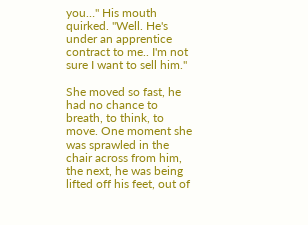you…" His mouth quirked. "Well. He's under an apprentice contract to me.. I'm not sure I want to sell him."

She moved so fast, he had no chance to breath, to think, to move. One moment she was sprawled in the chair across from him, the next, he was being lifted off his feet, out of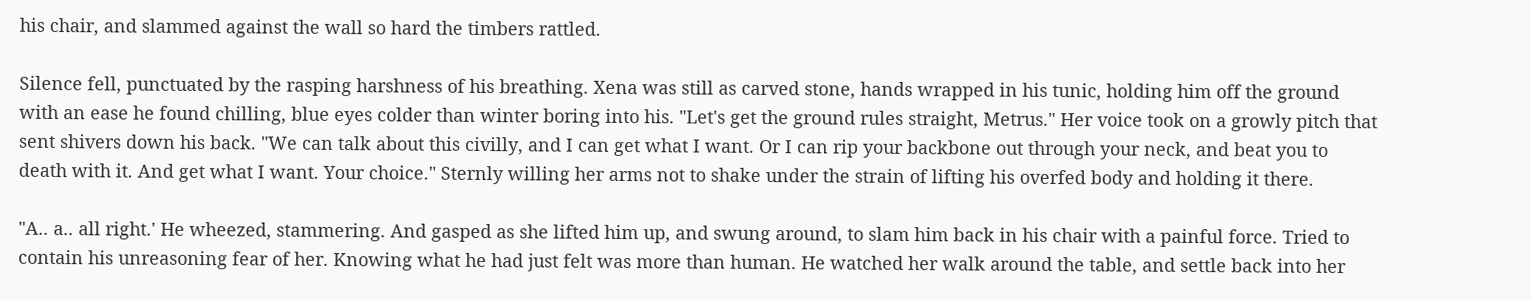his chair, and slammed against the wall so hard the timbers rattled.

Silence fell, punctuated by the rasping harshness of his breathing. Xena was still as carved stone, hands wrapped in his tunic, holding him off the ground with an ease he found chilling, blue eyes colder than winter boring into his. "Let's get the ground rules straight, Metrus." Her voice took on a growly pitch that sent shivers down his back. "We can talk about this civilly, and I can get what I want. Or I can rip your backbone out through your neck, and beat you to death with it. And get what I want. Your choice." Sternly willing her arms not to shake under the strain of lifting his overfed body and holding it there.

"A.. a.. all right.' He wheezed, stammering. And gasped as she lifted him up, and swung around, to slam him back in his chair with a painful force. Tried to contain his unreasoning fear of her. Knowing what he had just felt was more than human. He watched her walk around the table, and settle back into her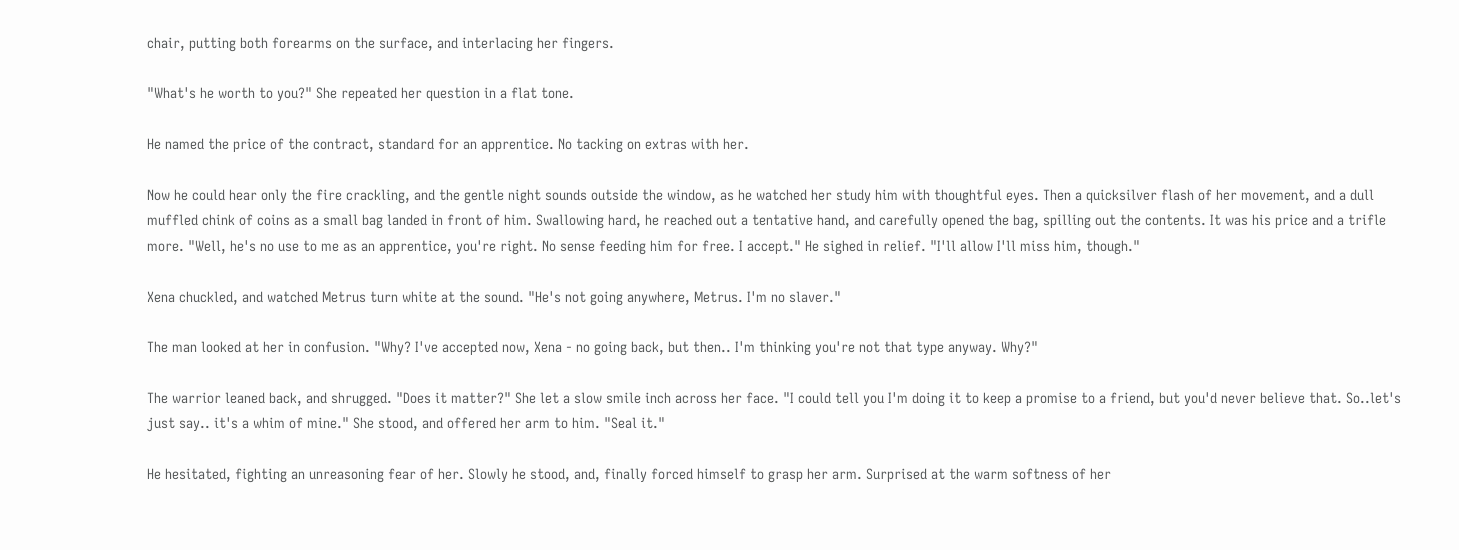chair, putting both forearms on the surface, and interlacing her fingers.

"What's he worth to you?" She repeated her question in a flat tone.

He named the price of the contract, standard for an apprentice. No tacking on extras with her.

Now he could hear only the fire crackling, and the gentle night sounds outside the window, as he watched her study him with thoughtful eyes. Then a quicksilver flash of her movement, and a dull muffled chink of coins as a small bag landed in front of him. Swallowing hard, he reached out a tentative hand, and carefully opened the bag, spilling out the contents. It was his price and a trifle more. "Well, he's no use to me as an apprentice, you're right. No sense feeding him for free. I accept." He sighed in relief. "I'll allow I'll miss him, though."

Xena chuckled, and watched Metrus turn white at the sound. "He's not going anywhere, Metrus. I'm no slaver."

The man looked at her in confusion. "Why? I've accepted now, Xena - no going back, but then.. I'm thinking you're not that type anyway. Why?"

The warrior leaned back, and shrugged. "Does it matter?" She let a slow smile inch across her face. "I could tell you I'm doing it to keep a promise to a friend, but you'd never believe that. So..let's just say.. it's a whim of mine." She stood, and offered her arm to him. "Seal it."

He hesitated, fighting an unreasoning fear of her. Slowly he stood, and, finally forced himself to grasp her arm. Surprised at the warm softness of her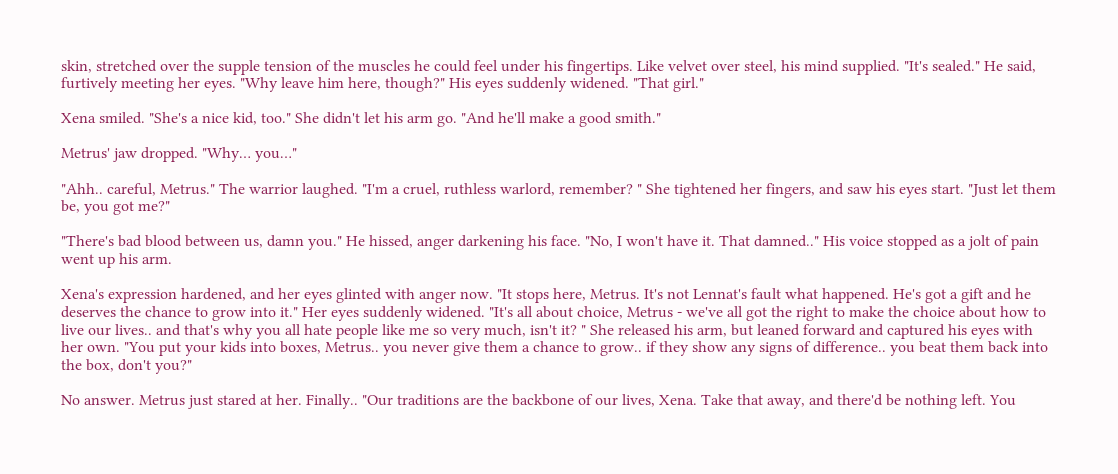skin, stretched over the supple tension of the muscles he could feel under his fingertips. Like velvet over steel, his mind supplied. "It's sealed." He said, furtively meeting her eyes. "Why leave him here, though?" His eyes suddenly widened. "That girl."

Xena smiled. "She's a nice kid, too." She didn't let his arm go. "And he'll make a good smith."

Metrus' jaw dropped. "Why… you…"

"Ahh.. careful, Metrus." The warrior laughed. "I'm a cruel, ruthless warlord, remember? " She tightened her fingers, and saw his eyes start. "Just let them be, you got me?"

"There's bad blood between us, damn you." He hissed, anger darkening his face. "No, I won't have it. That damned.." His voice stopped as a jolt of pain went up his arm.

Xena's expression hardened, and her eyes glinted with anger now. "It stops here, Metrus. It's not Lennat's fault what happened. He's got a gift and he deserves the chance to grow into it." Her eyes suddenly widened. "It's all about choice, Metrus - we've all got the right to make the choice about how to live our lives.. and that's why you all hate people like me so very much, isn't it? " She released his arm, but leaned forward and captured his eyes with her own. "You put your kids into boxes, Metrus.. you never give them a chance to grow.. if they show any signs of difference.. you beat them back into the box, don't you?"

No answer. Metrus just stared at her. Finally.. "Our traditions are the backbone of our lives, Xena. Take that away, and there'd be nothing left. You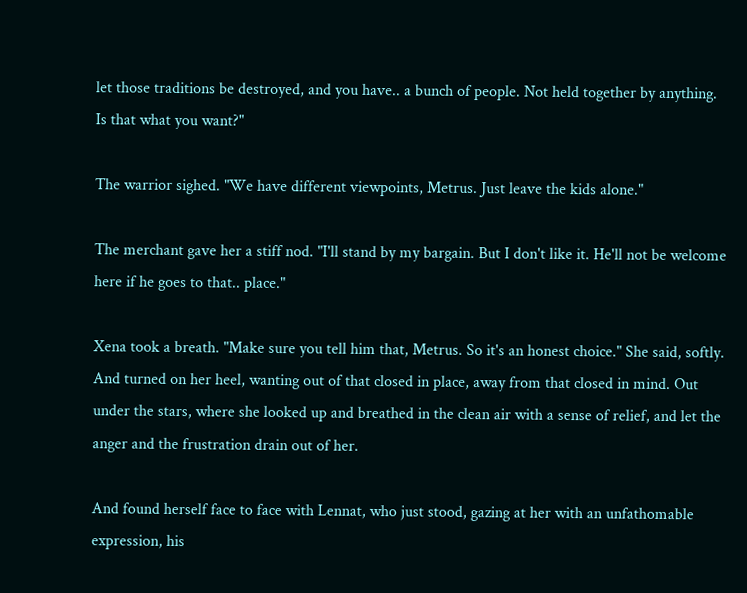let those traditions be destroyed, and you have.. a bunch of people. Not held together by anything. Is that what you want?"

The warrior sighed. "We have different viewpoints, Metrus. Just leave the kids alone."

The merchant gave her a stiff nod. "I'll stand by my bargain. But I don't like it. He'll not be welcome here if he goes to that.. place."

Xena took a breath. "Make sure you tell him that, Metrus. So it's an honest choice." She said, softly. And turned on her heel, wanting out of that closed in place, away from that closed in mind. Out under the stars, where she looked up and breathed in the clean air with a sense of relief, and let the anger and the frustration drain out of her.

And found herself face to face with Lennat, who just stood, gazing at her with an unfathomable expression, his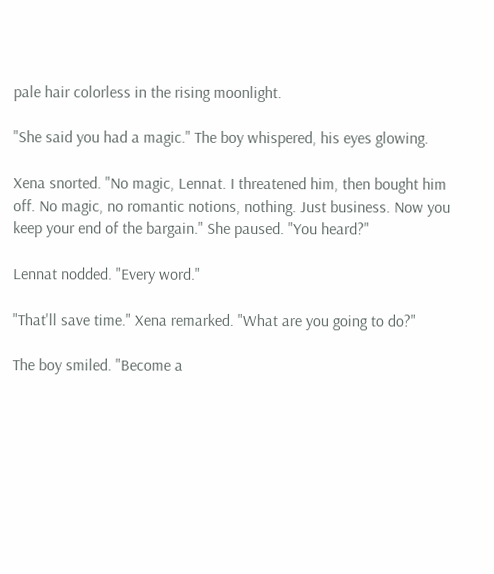pale hair colorless in the rising moonlight.

"She said you had a magic." The boy whispered, his eyes glowing.

Xena snorted. "No magic, Lennat. I threatened him, then bought him off. No magic, no romantic notions, nothing. Just business. Now you keep your end of the bargain." She paused. "You heard?"

Lennat nodded. "Every word."

"That'll save time." Xena remarked. "What are you going to do?"

The boy smiled. "Become a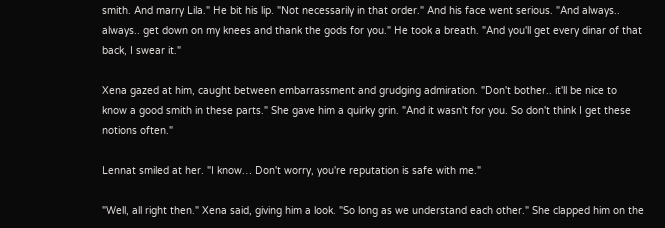smith. And marry Lila." He bit his lip. "Not necessarily in that order." And his face went serious. "And always.. always.. get down on my knees and thank the gods for you." He took a breath. "And you'll get every dinar of that back, I swear it."

Xena gazed at him, caught between embarrassment and grudging admiration. "Don't bother.. it'll be nice to know a good smith in these parts." She gave him a quirky grin. "And it wasn't for you. So don't think I get these notions often."

Lennat smiled at her. "I know… Don't worry, you're reputation is safe with me."

"Well, all right then." Xena said, giving him a look. "So long as we understand each other." She clapped him on the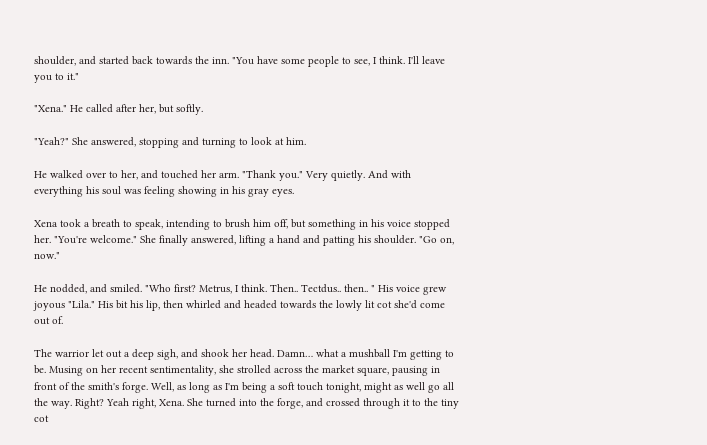shoulder, and started back towards the inn. "You have some people to see, I think. I'll leave you to it."

"Xena." He called after her, but softly.

"Yeah?" She answered, stopping and turning to look at him.

He walked over to her, and touched her arm. "Thank you." Very quietly. And with everything his soul was feeling showing in his gray eyes.

Xena took a breath to speak, intending to brush him off, but something in his voice stopped her. "You're welcome." She finally answered, lifting a hand and patting his shoulder. "Go on, now."

He nodded, and smiled. "Who first? Metrus, I think. Then.. Tectdus.. then.. " His voice grew joyous "Lila." His bit his lip, then whirled and headed towards the lowly lit cot she'd come out of.

The warrior let out a deep sigh, and shook her head. Damn… what a mushball I'm getting to be. Musing on her recent sentimentality, she strolled across the market square, pausing in front of the smith's forge. Well, as long as I'm being a soft touch tonight, might as well go all the way. Right? Yeah right, Xena. She turned into the forge, and crossed through it to the tiny cot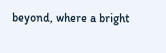beyond, where a bright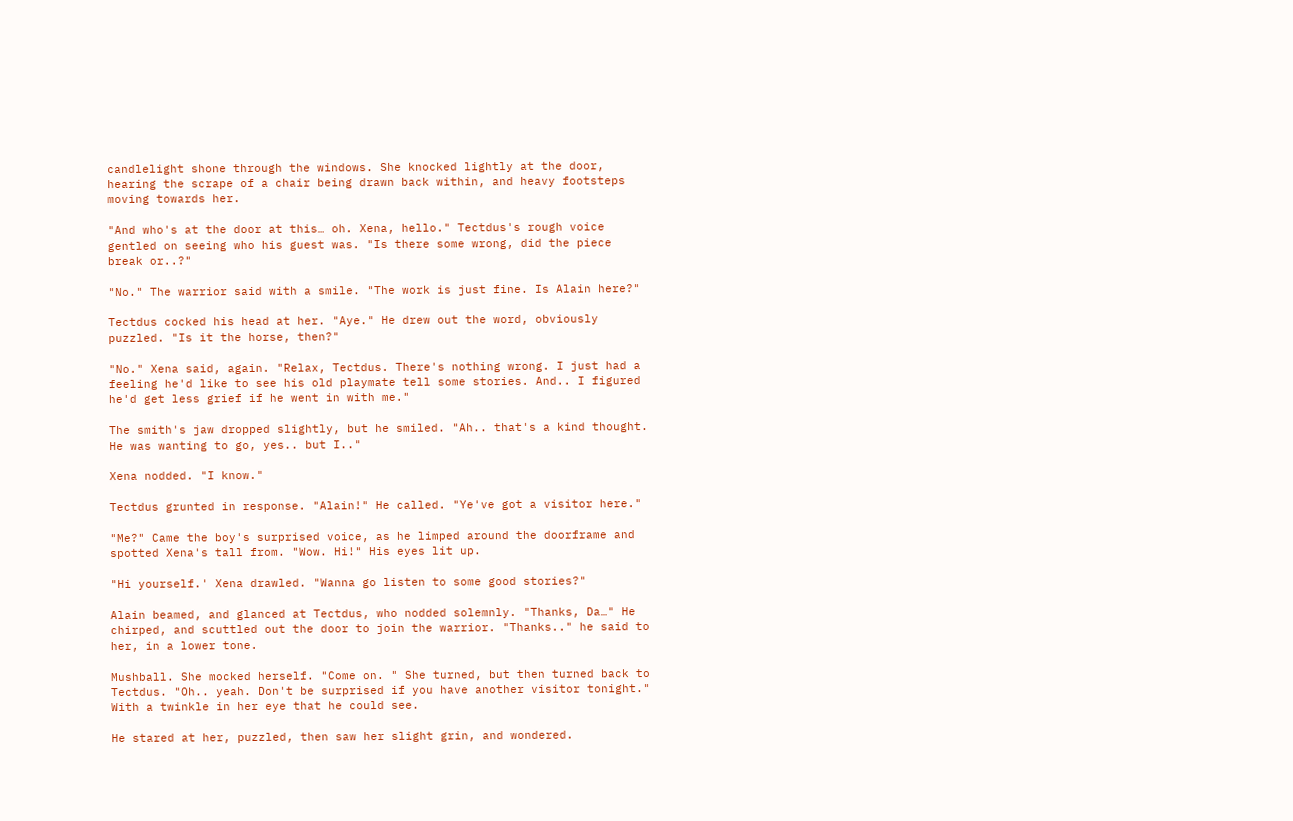candlelight shone through the windows. She knocked lightly at the door, hearing the scrape of a chair being drawn back within, and heavy footsteps moving towards her.

"And who's at the door at this… oh. Xena, hello." Tectdus's rough voice gentled on seeing who his guest was. "Is there some wrong, did the piece break or..?"

"No." The warrior said with a smile. "The work is just fine. Is Alain here?"

Tectdus cocked his head at her. "Aye." He drew out the word, obviously puzzled. "Is it the horse, then?"

"No." Xena said, again. "Relax, Tectdus. There's nothing wrong. I just had a feeling he'd like to see his old playmate tell some stories. And.. I figured he'd get less grief if he went in with me."

The smith's jaw dropped slightly, but he smiled. "Ah.. that's a kind thought. He was wanting to go, yes.. but I.."

Xena nodded. "I know."

Tectdus grunted in response. "Alain!" He called. "Ye've got a visitor here."

"Me?" Came the boy's surprised voice, as he limped around the doorframe and spotted Xena's tall from. "Wow. Hi!" His eyes lit up.

"Hi yourself.' Xena drawled. "Wanna go listen to some good stories?"

Alain beamed, and glanced at Tectdus, who nodded solemnly. "Thanks, Da…" He chirped, and scuttled out the door to join the warrior. "Thanks.." he said to her, in a lower tone.

Mushball. She mocked herself. "Come on. " She turned, but then turned back to Tectdus. "Oh.. yeah. Don't be surprised if you have another visitor tonight." With a twinkle in her eye that he could see.

He stared at her, puzzled, then saw her slight grin, and wondered.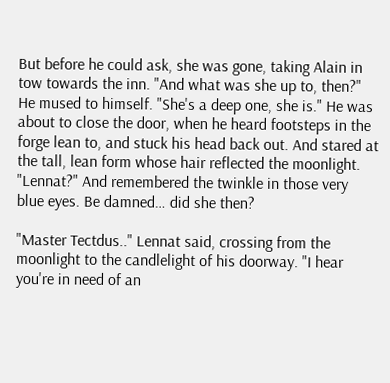But before he could ask, she was gone, taking Alain in tow towards the inn. "And what was she up to, then?" He mused to himself. "She's a deep one, she is." He was about to close the door, when he heard footsteps in the forge lean to, and stuck his head back out. And stared at the tall, lean form whose hair reflected the moonlight. "Lennat?" And remembered the twinkle in those very blue eyes. Be damned… did she then?

"Master Tectdus.." Lennat said, crossing from the moonlight to the candlelight of his doorway. "I hear you're in need of an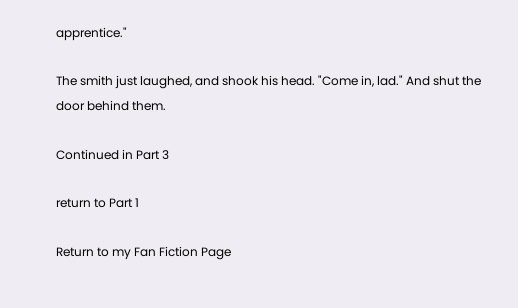apprentice."

The smith just laughed, and shook his head. "Come in, lad." And shut the door behind them.

Continued in Part 3

return to Part 1

Return to my Fan Fiction Page